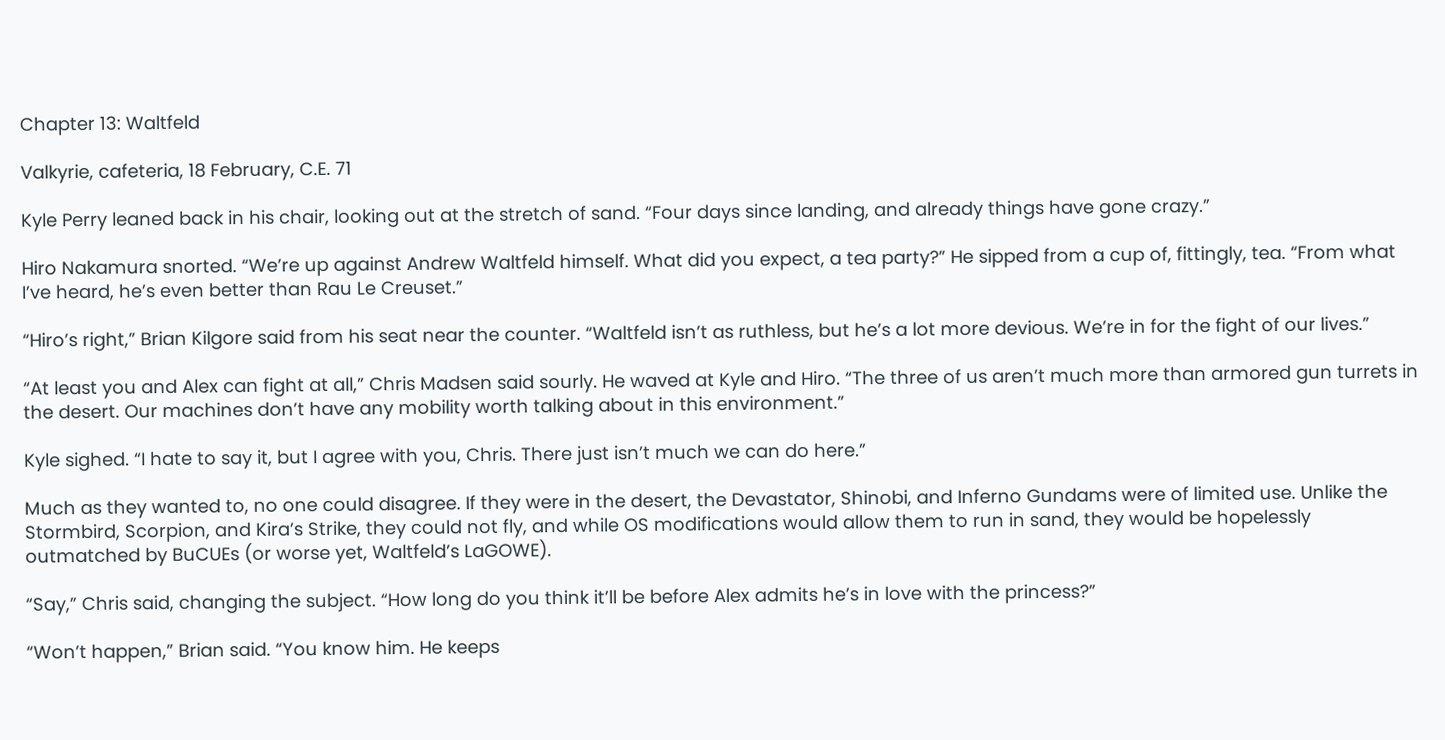Chapter 13: Waltfeld

Valkyrie, cafeteria, 18 February, C.E. 71

Kyle Perry leaned back in his chair, looking out at the stretch of sand. “Four days since landing, and already things have gone crazy.”

Hiro Nakamura snorted. “We’re up against Andrew Waltfeld himself. What did you expect, a tea party?” He sipped from a cup of, fittingly, tea. “From what I’ve heard, he’s even better than Rau Le Creuset.”

“Hiro’s right,” Brian Kilgore said from his seat near the counter. “Waltfeld isn’t as ruthless, but he’s a lot more devious. We’re in for the fight of our lives.”

“At least you and Alex can fight at all,” Chris Madsen said sourly. He waved at Kyle and Hiro. “The three of us aren’t much more than armored gun turrets in the desert. Our machines don’t have any mobility worth talking about in this environment.”

Kyle sighed. “I hate to say it, but I agree with you, Chris. There just isn’t much we can do here.”

Much as they wanted to, no one could disagree. If they were in the desert, the Devastator, Shinobi, and Inferno Gundams were of limited use. Unlike the Stormbird, Scorpion, and Kira’s Strike, they could not fly, and while OS modifications would allow them to run in sand, they would be hopelessly outmatched by BuCUEs (or worse yet, Waltfeld’s LaGOWE).

“Say,” Chris said, changing the subject. “How long do you think it’ll be before Alex admits he’s in love with the princess?”

“Won’t happen,” Brian said. “You know him. He keeps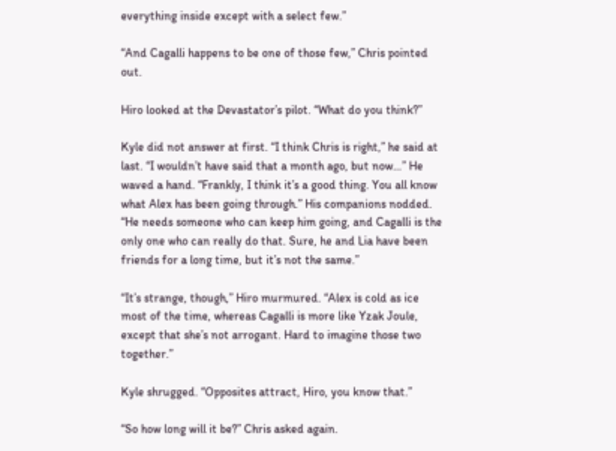everything inside except with a select few.”

“And Cagalli happens to be one of those few,” Chris pointed out.

Hiro looked at the Devastator’s pilot. “What do you think?”

Kyle did not answer at first. “I think Chris is right,” he said at last. “I wouldn’t have said that a month ago, but now…” He waved a hand. “Frankly, I think it’s a good thing. You all know what Alex has been going through.” His companions nodded. “He needs someone who can keep him going, and Cagalli is the only one who can really do that. Sure, he and Lia have been friends for a long time, but it’s not the same.”

“It’s strange, though,” Hiro murmured. “Alex is cold as ice most of the time, whereas Cagalli is more like Yzak Joule, except that she’s not arrogant. Hard to imagine those two together.”

Kyle shrugged. “Opposites attract, Hiro, you know that.”

“So how long will it be?” Chris asked again.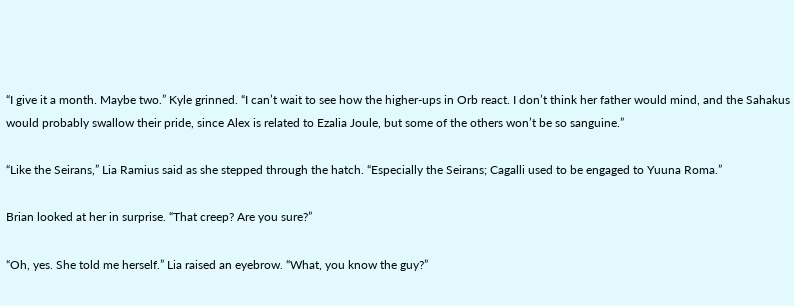“I give it a month. Maybe two.” Kyle grinned. “I can’t wait to see how the higher-ups in Orb react. I don’t think her father would mind, and the Sahakus would probably swallow their pride, since Alex is related to Ezalia Joule, but some of the others won’t be so sanguine.”

“Like the Seirans,” Lia Ramius said as she stepped through the hatch. “Especially the Seirans; Cagalli used to be engaged to Yuuna Roma.”

Brian looked at her in surprise. “That creep? Are you sure?”

“Oh, yes. She told me herself.” Lia raised an eyebrow. “What, you know the guy?”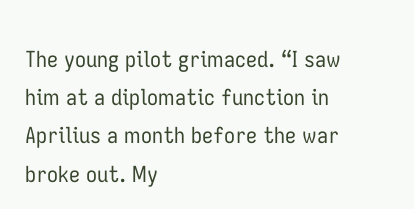The young pilot grimaced. “I saw him at a diplomatic function in Aprilius a month before the war broke out. My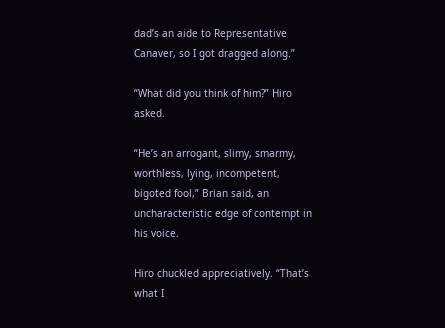dad’s an aide to Representative Canaver, so I got dragged along.”

“What did you think of him?” Hiro asked.

“He’s an arrogant, slimy, smarmy, worthless, lying, incompetent, bigoted fool,” Brian said, an uncharacteristic edge of contempt in his voice.

Hiro chuckled appreciatively. “That’s what I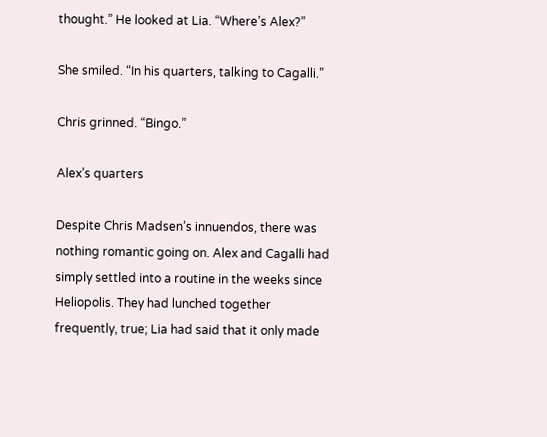thought.” He looked at Lia. “Where’s Alex?”

She smiled. “In his quarters, talking to Cagalli.”

Chris grinned. “Bingo.”

Alex’s quarters

Despite Chris Madsen’s innuendos, there was nothing romantic going on. Alex and Cagalli had simply settled into a routine in the weeks since Heliopolis. They had lunched together frequently, true; Lia had said that it only made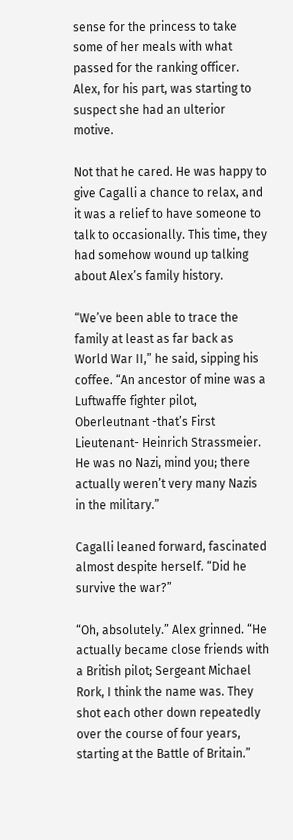sense for the princess to take some of her meals with what passed for the ranking officer. Alex, for his part, was starting to suspect she had an ulterior motive.

Not that he cared. He was happy to give Cagalli a chance to relax, and it was a relief to have someone to talk to occasionally. This time, they had somehow wound up talking about Alex’s family history.

“We’ve been able to trace the family at least as far back as World War II,” he said, sipping his coffee. “An ancestor of mine was a Luftwaffe fighter pilot, Oberleutnant -that’s First Lieutenant- Heinrich Strassmeier. He was no Nazi, mind you; there actually weren’t very many Nazis in the military.”

Cagalli leaned forward, fascinated almost despite herself. “Did he survive the war?”

“Oh, absolutely.” Alex grinned. “He actually became close friends with a British pilot; Sergeant Michael Rork, I think the name was. They shot each other down repeatedly over the course of four years, starting at the Battle of Britain.”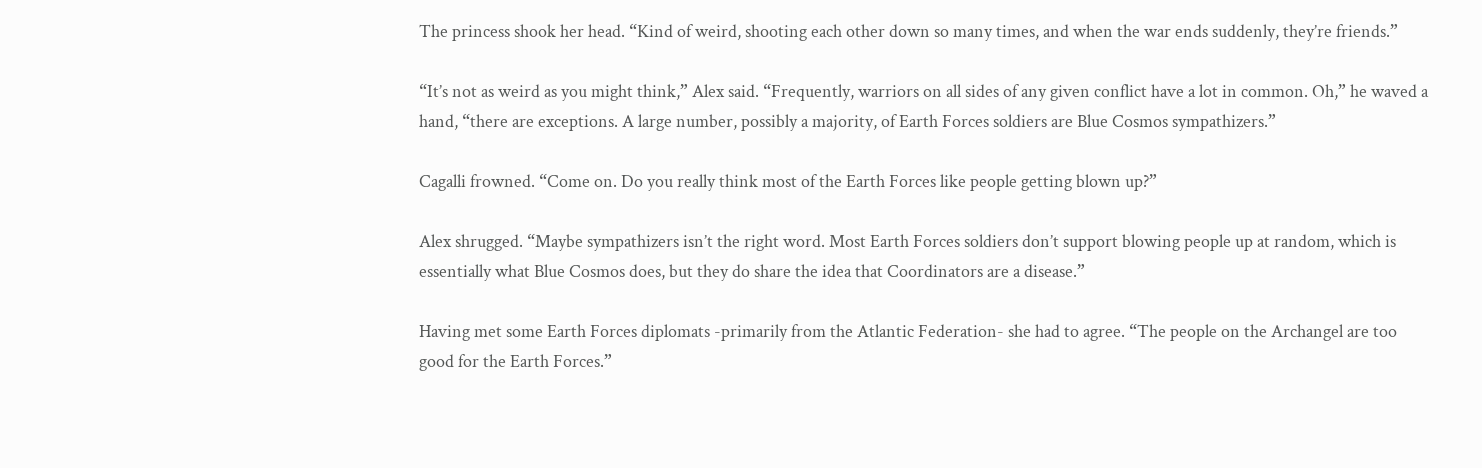The princess shook her head. “Kind of weird, shooting each other down so many times, and when the war ends suddenly, they’re friends.”

“It’s not as weird as you might think,” Alex said. “Frequently, warriors on all sides of any given conflict have a lot in common. Oh,” he waved a hand, “there are exceptions. A large number, possibly a majority, of Earth Forces soldiers are Blue Cosmos sympathizers.”

Cagalli frowned. “Come on. Do you really think most of the Earth Forces like people getting blown up?”

Alex shrugged. “Maybe sympathizers isn’t the right word. Most Earth Forces soldiers don’t support blowing people up at random, which is essentially what Blue Cosmos does, but they do share the idea that Coordinators are a disease.”

Having met some Earth Forces diplomats -primarily from the Atlantic Federation- she had to agree. “The people on the Archangel are too good for the Earth Forces.”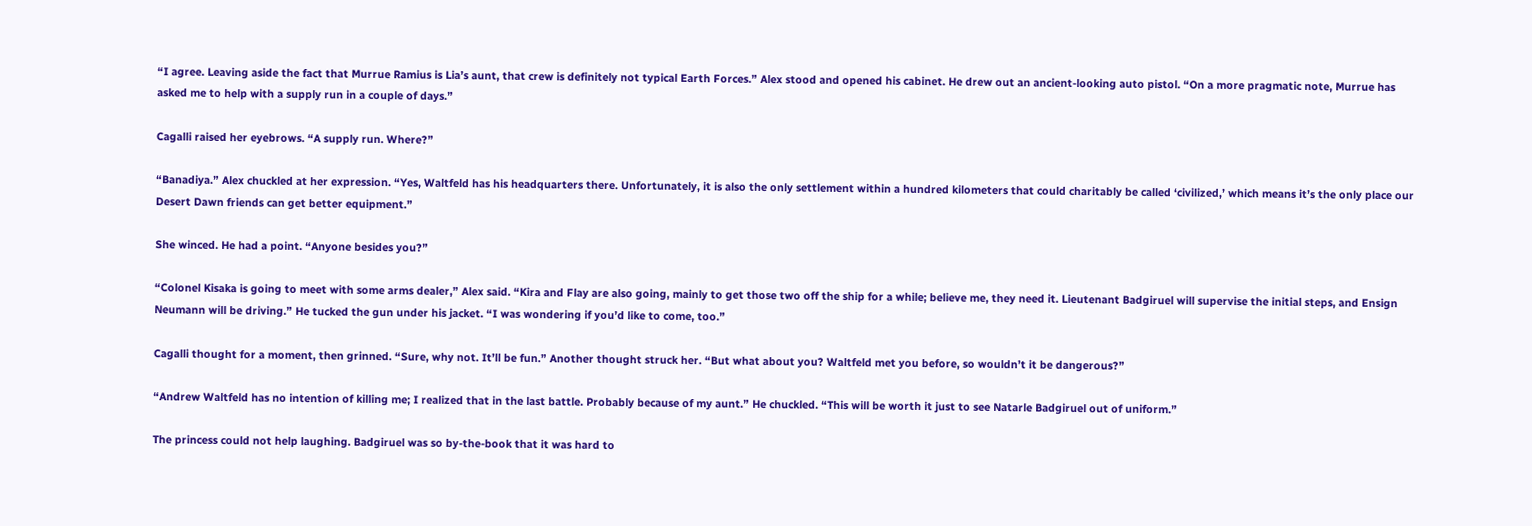“I agree. Leaving aside the fact that Murrue Ramius is Lia’s aunt, that crew is definitely not typical Earth Forces.” Alex stood and opened his cabinet. He drew out an ancient-looking auto pistol. “On a more pragmatic note, Murrue has asked me to help with a supply run in a couple of days.”

Cagalli raised her eyebrows. “A supply run. Where?”

“Banadiya.” Alex chuckled at her expression. “Yes, Waltfeld has his headquarters there. Unfortunately, it is also the only settlement within a hundred kilometers that could charitably be called ‘civilized,’ which means it’s the only place our Desert Dawn friends can get better equipment.”

She winced. He had a point. “Anyone besides you?”

“Colonel Kisaka is going to meet with some arms dealer,” Alex said. “Kira and Flay are also going, mainly to get those two off the ship for a while; believe me, they need it. Lieutenant Badgiruel will supervise the initial steps, and Ensign Neumann will be driving.” He tucked the gun under his jacket. “I was wondering if you’d like to come, too.”

Cagalli thought for a moment, then grinned. “Sure, why not. It’ll be fun.” Another thought struck her. “But what about you? Waltfeld met you before, so wouldn’t it be dangerous?”

“Andrew Waltfeld has no intention of killing me; I realized that in the last battle. Probably because of my aunt.” He chuckled. “This will be worth it just to see Natarle Badgiruel out of uniform.”

The princess could not help laughing. Badgiruel was so by-the-book that it was hard to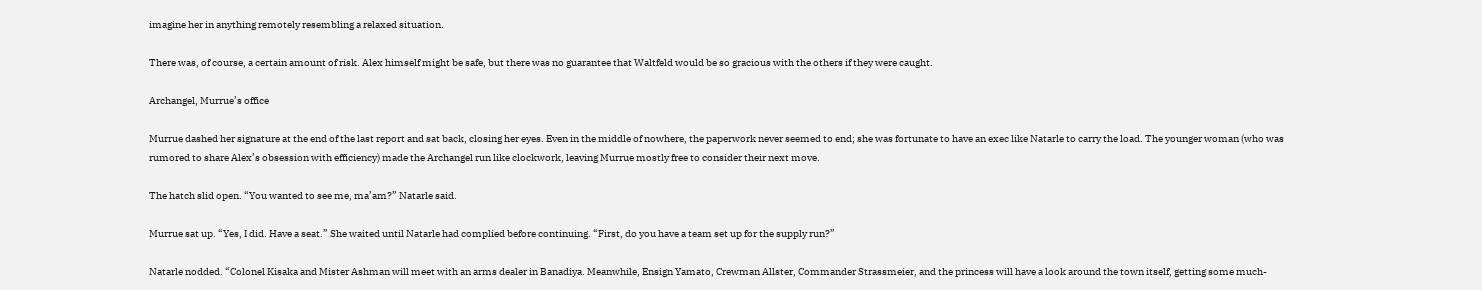imagine her in anything remotely resembling a relaxed situation.

There was, of course, a certain amount of risk. Alex himself might be safe, but there was no guarantee that Waltfeld would be so gracious with the others if they were caught.

Archangel, Murrue’s office

Murrue dashed her signature at the end of the last report and sat back, closing her eyes. Even in the middle of nowhere, the paperwork never seemed to end; she was fortunate to have an exec like Natarle to carry the load. The younger woman (who was rumored to share Alex’s obsession with efficiency) made the Archangel run like clockwork, leaving Murrue mostly free to consider their next move.

The hatch slid open. “You wanted to see me, ma’am?” Natarle said.

Murrue sat up. “Yes, I did. Have a seat.” She waited until Natarle had complied before continuing. “First, do you have a team set up for the supply run?”

Natarle nodded. “Colonel Kisaka and Mister Ashman will meet with an arms dealer in Banadiya. Meanwhile, Ensign Yamato, Crewman Allster, Commander Strassmeier, and the princess will have a look around the town itself, getting some much-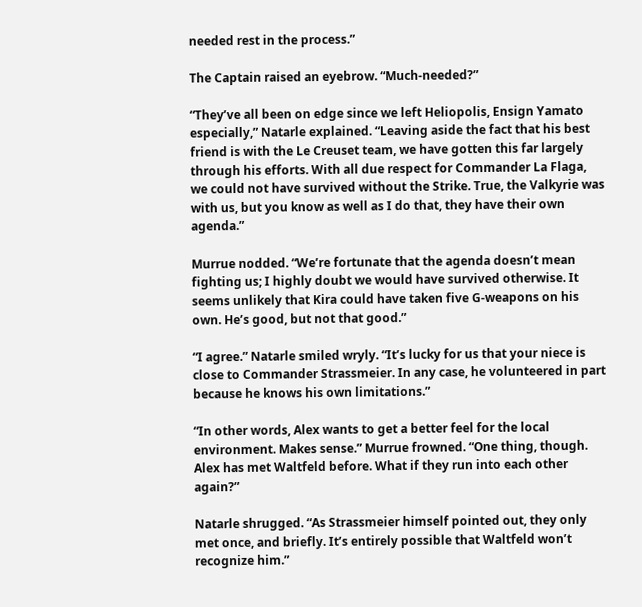needed rest in the process.”

The Captain raised an eyebrow. “Much-needed?”

“They’ve all been on edge since we left Heliopolis, Ensign Yamato especially,” Natarle explained. “Leaving aside the fact that his best friend is with the Le Creuset team, we have gotten this far largely through his efforts. With all due respect for Commander La Flaga, we could not have survived without the Strike. True, the Valkyrie was with us, but you know as well as I do that, they have their own agenda.”

Murrue nodded. “We’re fortunate that the agenda doesn’t mean fighting us; I highly doubt we would have survived otherwise. It seems unlikely that Kira could have taken five G-weapons on his own. He’s good, but not that good.”

“I agree.” Natarle smiled wryly. “It’s lucky for us that your niece is close to Commander Strassmeier. In any case, he volunteered in part because he knows his own limitations.”

“In other words, Alex wants to get a better feel for the local environment. Makes sense.” Murrue frowned. “One thing, though. Alex has met Waltfeld before. What if they run into each other again?”

Natarle shrugged. “As Strassmeier himself pointed out, they only met once, and briefly. It’s entirely possible that Waltfeld won’t recognize him.”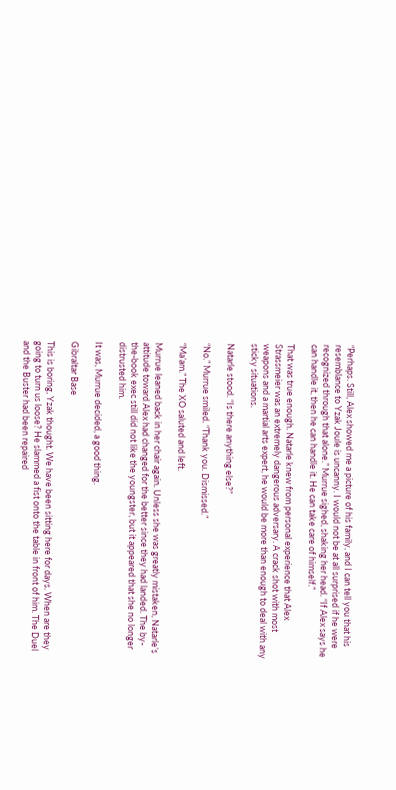“Perhaps. Still, Alex showed me a picture of his family, and I can tell you that his resemblance to Yzak Joule is uncanny. I would not be at all surprised if he were recognized through that alone.” Murrue sighed, shaking her head. “If Alex says he can handle it, then he can handle it. He can take care of himself.”

That was true enough. Natarle knew from personal experience that Alex Strassmeier was an extremely dangerous adversary. A crack shot with most weapons and a martial arts expert, he would be more than enough to deal with any sticky situations.

Natarle stood. “Is there anything else?”

“No.” Murrue smiled. “Thank you. Dismissed.”

“Ma’am.” The XO saluted and left.

Murrue leaned back in her chair again. Unless she was greatly mistaken, Natarle’s attitude toward Alex had changed for the better since they had landed. The by-the-book exec still did not like the youngster, but it appeared that she no longer distrusted him.

It was, Murrue decided, a good thing.

Gibraltar Base

This is boring, Yzak thought. We have been sitting here for days. When are they going to turn us loose? He slammed a fist onto the table in front of him. The Duel and the Buster had been repaired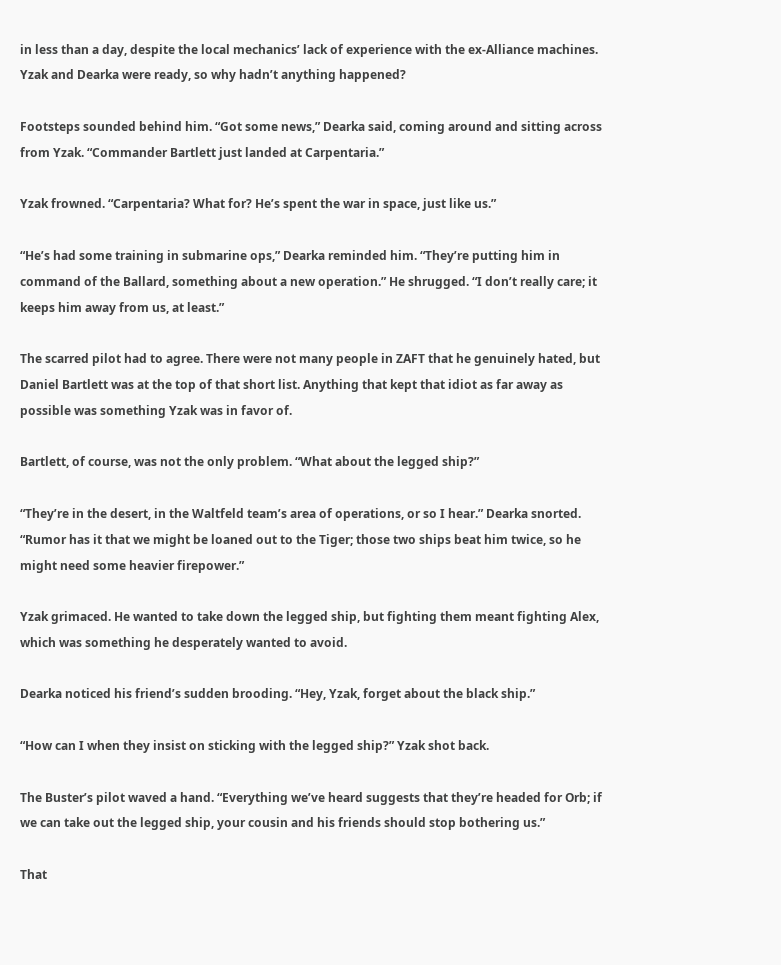in less than a day, despite the local mechanics’ lack of experience with the ex-Alliance machines. Yzak and Dearka were ready, so why hadn’t anything happened?

Footsteps sounded behind him. “Got some news,” Dearka said, coming around and sitting across from Yzak. “Commander Bartlett just landed at Carpentaria.”

Yzak frowned. “Carpentaria? What for? He’s spent the war in space, just like us.”

“He’s had some training in submarine ops,” Dearka reminded him. “They’re putting him in command of the Ballard, something about a new operation.” He shrugged. “I don’t really care; it keeps him away from us, at least.”

The scarred pilot had to agree. There were not many people in ZAFT that he genuinely hated, but Daniel Bartlett was at the top of that short list. Anything that kept that idiot as far away as possible was something Yzak was in favor of.

Bartlett, of course, was not the only problem. “What about the legged ship?”

“They’re in the desert, in the Waltfeld team’s area of operations, or so I hear.” Dearka snorted. “Rumor has it that we might be loaned out to the Tiger; those two ships beat him twice, so he might need some heavier firepower.”

Yzak grimaced. He wanted to take down the legged ship, but fighting them meant fighting Alex, which was something he desperately wanted to avoid.

Dearka noticed his friend’s sudden brooding. “Hey, Yzak, forget about the black ship.”

“How can I when they insist on sticking with the legged ship?” Yzak shot back.

The Buster’s pilot waved a hand. “Everything we’ve heard suggests that they’re headed for Orb; if we can take out the legged ship, your cousin and his friends should stop bothering us.”

That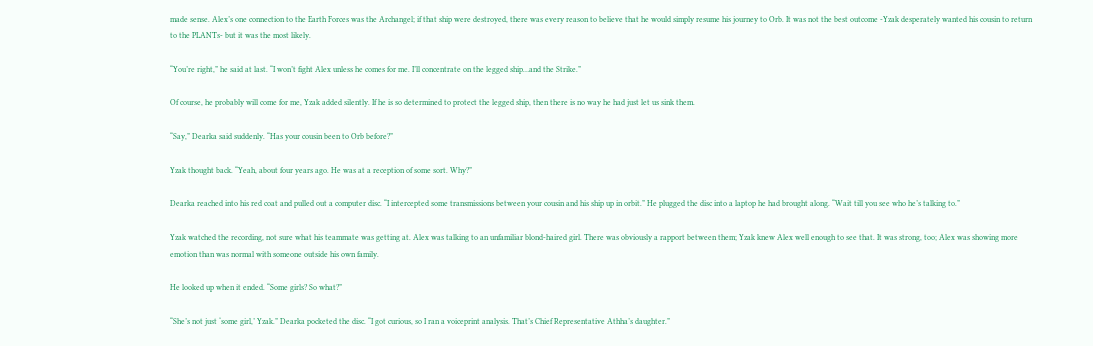made sense. Alex’s one connection to the Earth Forces was the Archangel; if that ship were destroyed, there was every reason to believe that he would simply resume his journey to Orb. It was not the best outcome -Yzak desperately wanted his cousin to return to the PLANTs- but it was the most likely.

“You’re right,” he said at last. “I won’t fight Alex unless he comes for me. I’ll concentrate on the legged ship…and the Strike.”

Of course, he probably will come for me, Yzak added silently. If he is so determined to protect the legged ship, then there is no way he had just let us sink them.

“Say,” Dearka said suddenly. “Has your cousin been to Orb before?”

Yzak thought back. “Yeah, about four years ago. He was at a reception of some sort. Why?”

Dearka reached into his red coat and pulled out a computer disc. “I intercepted some transmissions between your cousin and his ship up in orbit.” He plugged the disc into a laptop he had brought along. “Wait till you see who he’s talking to.”

Yzak watched the recording, not sure what his teammate was getting at. Alex was talking to an unfamiliar blond-haired girl. There was obviously a rapport between them; Yzak knew Alex well enough to see that. It was strong, too; Alex was showing more emotion than was normal with someone outside his own family.

He looked up when it ended. “Some girls? So what?”

“She’s not just ‘some girl,’ Yzak.” Dearka pocketed the disc. “I got curious, so I ran a voiceprint analysis. That’s Chief Representative Athha’s daughter.”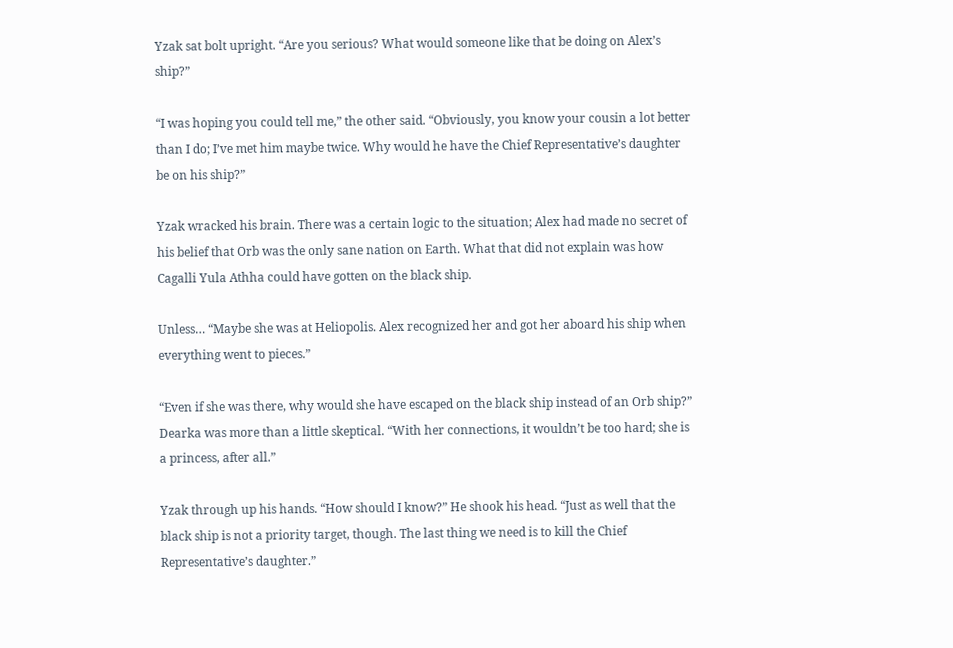Yzak sat bolt upright. “Are you serious? What would someone like that be doing on Alex’s ship?”

“I was hoping you could tell me,” the other said. “Obviously, you know your cousin a lot better than I do; I’ve met him maybe twice. Why would he have the Chief Representative’s daughter be on his ship?”

Yzak wracked his brain. There was a certain logic to the situation; Alex had made no secret of his belief that Orb was the only sane nation on Earth. What that did not explain was how Cagalli Yula Athha could have gotten on the black ship.

Unless… “Maybe she was at Heliopolis. Alex recognized her and got her aboard his ship when everything went to pieces.”

“Even if she was there, why would she have escaped on the black ship instead of an Orb ship?” Dearka was more than a little skeptical. “With her connections, it wouldn’t be too hard; she is a princess, after all.”

Yzak through up his hands. “How should I know?” He shook his head. “Just as well that the black ship is not a priority target, though. The last thing we need is to kill the Chief Representative’s daughter.”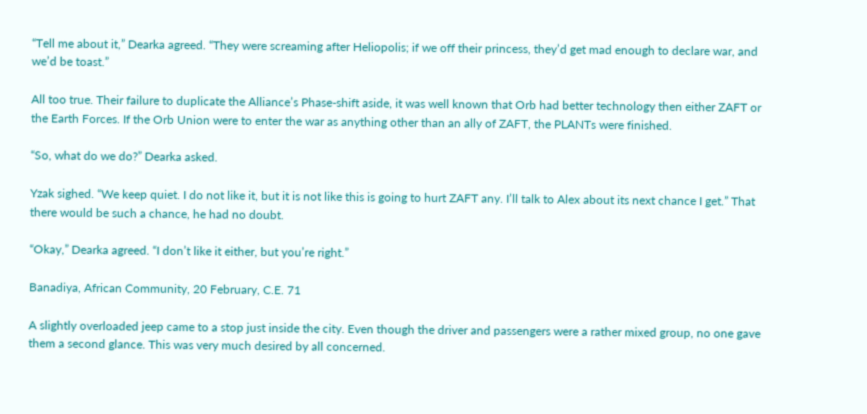“Tell me about it,” Dearka agreed. “They were screaming after Heliopolis; if we off their princess, they’d get mad enough to declare war, and we’d be toast.”

All too true. Their failure to duplicate the Alliance’s Phase-shift aside, it was well known that Orb had better technology then either ZAFT or the Earth Forces. If the Orb Union were to enter the war as anything other than an ally of ZAFT, the PLANTs were finished.

“So, what do we do?” Dearka asked.

Yzak sighed. “We keep quiet. I do not like it, but it is not like this is going to hurt ZAFT any. I’ll talk to Alex about its next chance I get.” That there would be such a chance, he had no doubt.

“Okay,” Dearka agreed. “I don’t like it either, but you’re right.”

Banadiya, African Community, 20 February, C.E. 71

A slightly overloaded jeep came to a stop just inside the city. Even though the driver and passengers were a rather mixed group, no one gave them a second glance. This was very much desired by all concerned.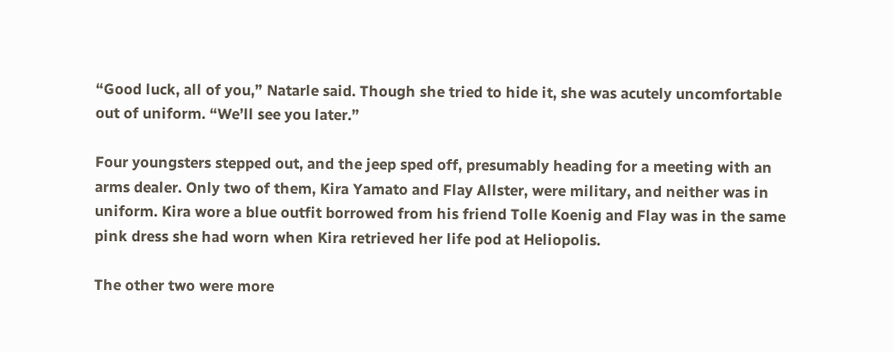“Good luck, all of you,” Natarle said. Though she tried to hide it, she was acutely uncomfortable out of uniform. “We’ll see you later.”

Four youngsters stepped out, and the jeep sped off, presumably heading for a meeting with an arms dealer. Only two of them, Kira Yamato and Flay Allster, were military, and neither was in uniform. Kira wore a blue outfit borrowed from his friend Tolle Koenig and Flay was in the same pink dress she had worn when Kira retrieved her life pod at Heliopolis.

The other two were more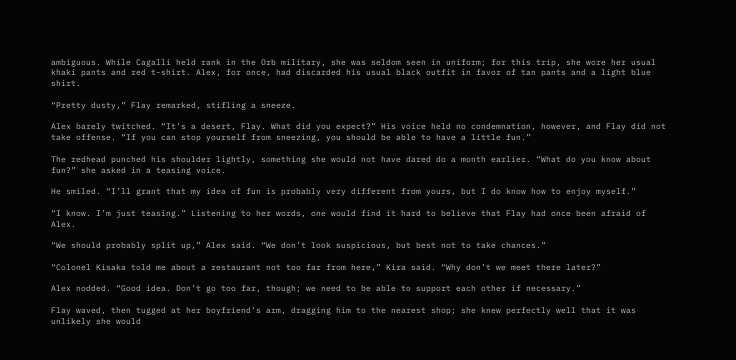ambiguous. While Cagalli held rank in the Orb military, she was seldom seen in uniform; for this trip, she wore her usual khaki pants and red t-shirt. Alex, for once, had discarded his usual black outfit in favor of tan pants and a light blue shirt.

“Pretty dusty,” Flay remarked, stifling a sneeze.

Alex barely twitched. “It’s a desert, Flay. What did you expect?” His voice held no condemnation, however, and Flay did not take offense. “If you can stop yourself from sneezing, you should be able to have a little fun.”

The redhead punched his shoulder lightly, something she would not have dared do a month earlier. “What do you know about fun?” she asked in a teasing voice.

He smiled. “I’ll grant that my idea of fun is probably very different from yours, but I do know how to enjoy myself.”

“I know. I’m just teasing.” Listening to her words, one would find it hard to believe that Flay had once been afraid of Alex.

“We should probably split up,” Alex said. “We don’t look suspicious, but best not to take chances.”

“Colonel Kisaka told me about a restaurant not too far from here,” Kira said. “Why don’t we meet there later?”

Alex nodded. “Good idea. Don’t go too far, though; we need to be able to support each other if necessary.”

Flay waved, then tugged at her boyfriend’s arm, dragging him to the nearest shop; she knew perfectly well that it was unlikely she would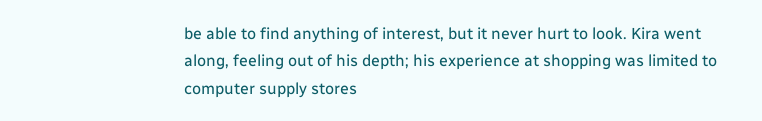be able to find anything of interest, but it never hurt to look. Kira went along, feeling out of his depth; his experience at shopping was limited to computer supply stores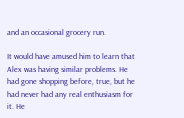and an occasional grocery run.

It would have amused him to learn that Alex was having similar problems. He had gone shopping before, true, but he had never had any real enthusiasm for it. He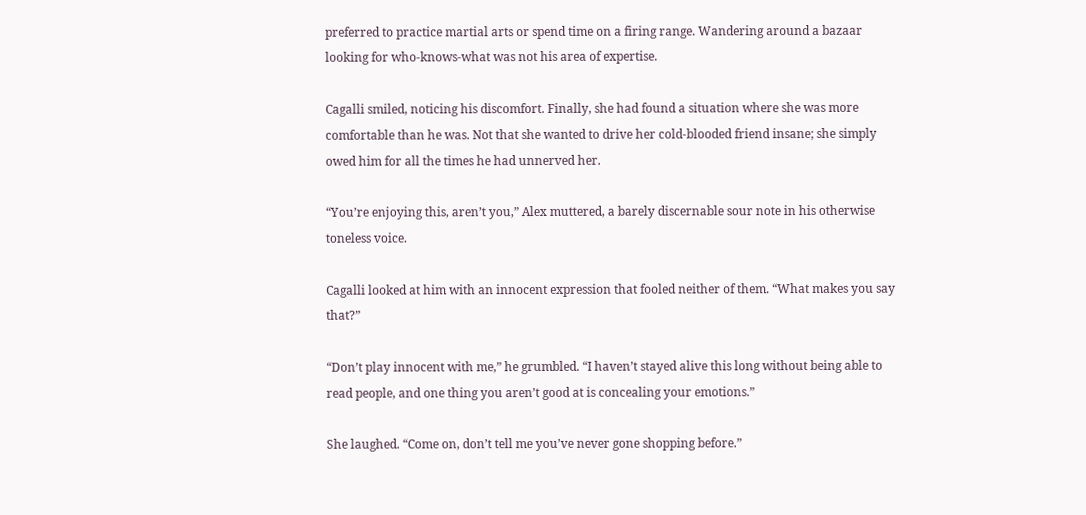preferred to practice martial arts or spend time on a firing range. Wandering around a bazaar looking for who-knows-what was not his area of expertise.

Cagalli smiled, noticing his discomfort. Finally, she had found a situation where she was more comfortable than he was. Not that she wanted to drive her cold-blooded friend insane; she simply owed him for all the times he had unnerved her.

“You’re enjoying this, aren’t you,” Alex muttered, a barely discernable sour note in his otherwise toneless voice.

Cagalli looked at him with an innocent expression that fooled neither of them. “What makes you say that?”

“Don’t play innocent with me,” he grumbled. “I haven’t stayed alive this long without being able to read people, and one thing you aren’t good at is concealing your emotions.”

She laughed. “Come on, don’t tell me you’ve never gone shopping before.”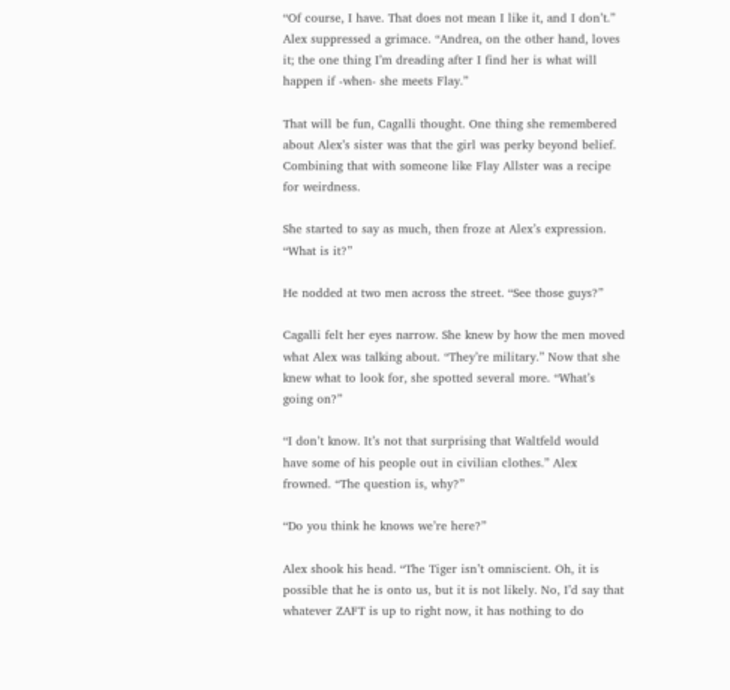“Of course, I have. That does not mean I like it, and I don’t.” Alex suppressed a grimace. “Andrea, on the other hand, loves it; the one thing I’m dreading after I find her is what will happen if -when- she meets Flay.”

That will be fun, Cagalli thought. One thing she remembered about Alex’s sister was that the girl was perky beyond belief. Combining that with someone like Flay Allster was a recipe for weirdness.

She started to say as much, then froze at Alex’s expression. “What is it?”

He nodded at two men across the street. “See those guys?”

Cagalli felt her eyes narrow. She knew by how the men moved what Alex was talking about. “They’re military.” Now that she knew what to look for, she spotted several more. “What’s going on?”

“I don’t know. It’s not that surprising that Waltfeld would have some of his people out in civilian clothes.” Alex frowned. “The question is, why?”

“Do you think he knows we’re here?”

Alex shook his head. “The Tiger isn’t omniscient. Oh, it is possible that he is onto us, but it is not likely. No, I’d say that whatever ZAFT is up to right now, it has nothing to do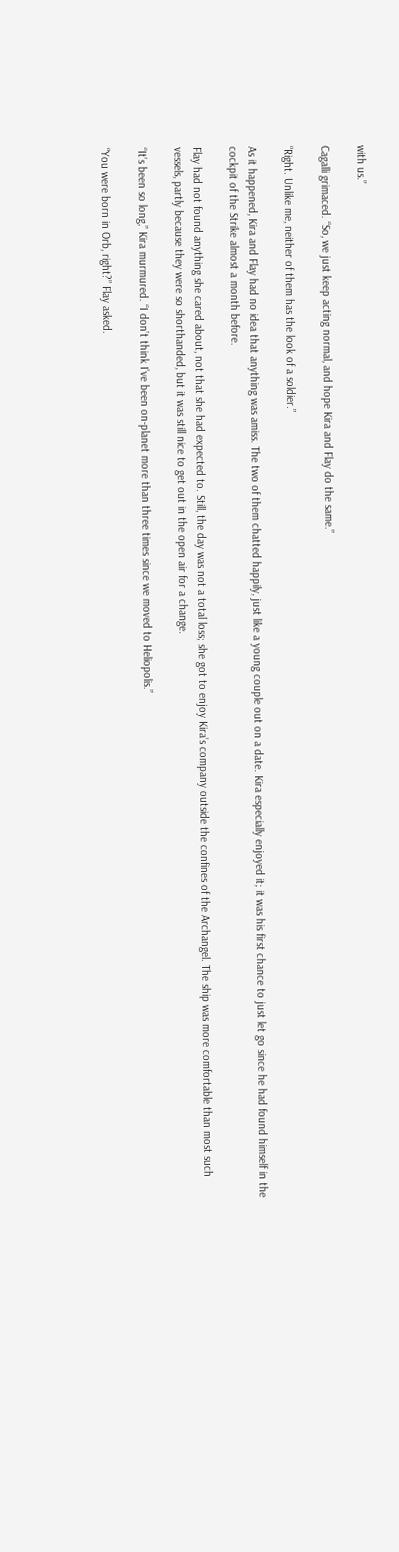with us.”

Cagalli grimaced. “So, we just keep acting normal, and hope Kira and Flay do the same.”

“Right. Unlike me, neither of them has the look of a soldier.”

As it happened, Kira and Flay had no idea that anything was amiss. The two of them chatted happily, just like a young couple out on a date. Kira especially enjoyed it; it was his first chance to just let go since he had found himself in the cockpit of the Strike almost a month before.

Flay had not found anything she cared about, not that she had expected to. Still, the day was not a total loss; she got to enjoy Kira’s company outside the confines of the Archangel. The ship was more comfortable than most such vessels, partly because they were so shorthanded, but it was still nice to get out in the open air for a change.

“It’s been so long,” Kira murmured. “I don’t think I’ve been on-planet more than three times since we moved to Heliopolis.”

“You were born in Orb, right?” Flay asked.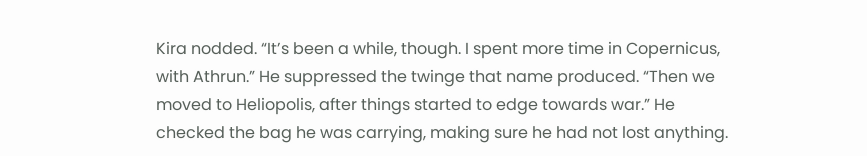Kira nodded. “It’s been a while, though. I spent more time in Copernicus, with Athrun.” He suppressed the twinge that name produced. “Then we moved to Heliopolis, after things started to edge towards war.” He checked the bag he was carrying, making sure he had not lost anything.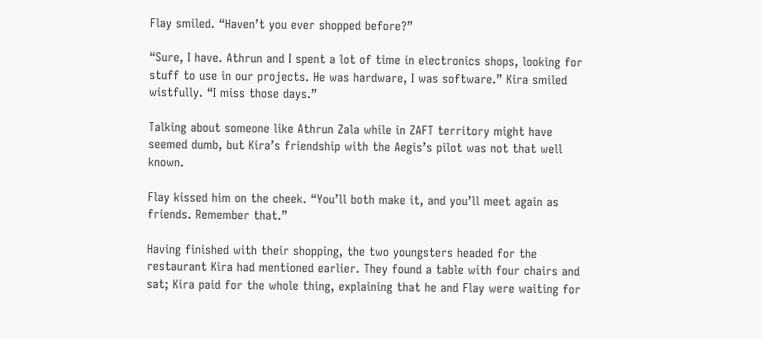Flay smiled. “Haven’t you ever shopped before?”

“Sure, I have. Athrun and I spent a lot of time in electronics shops, looking for stuff to use in our projects. He was hardware, I was software.” Kira smiled wistfully. “I miss those days.”

Talking about someone like Athrun Zala while in ZAFT territory might have seemed dumb, but Kira’s friendship with the Aegis’s pilot was not that well known.

Flay kissed him on the cheek. “You’ll both make it, and you’ll meet again as friends. Remember that.”

Having finished with their shopping, the two youngsters headed for the restaurant Kira had mentioned earlier. They found a table with four chairs and sat; Kira paid for the whole thing, explaining that he and Flay were waiting for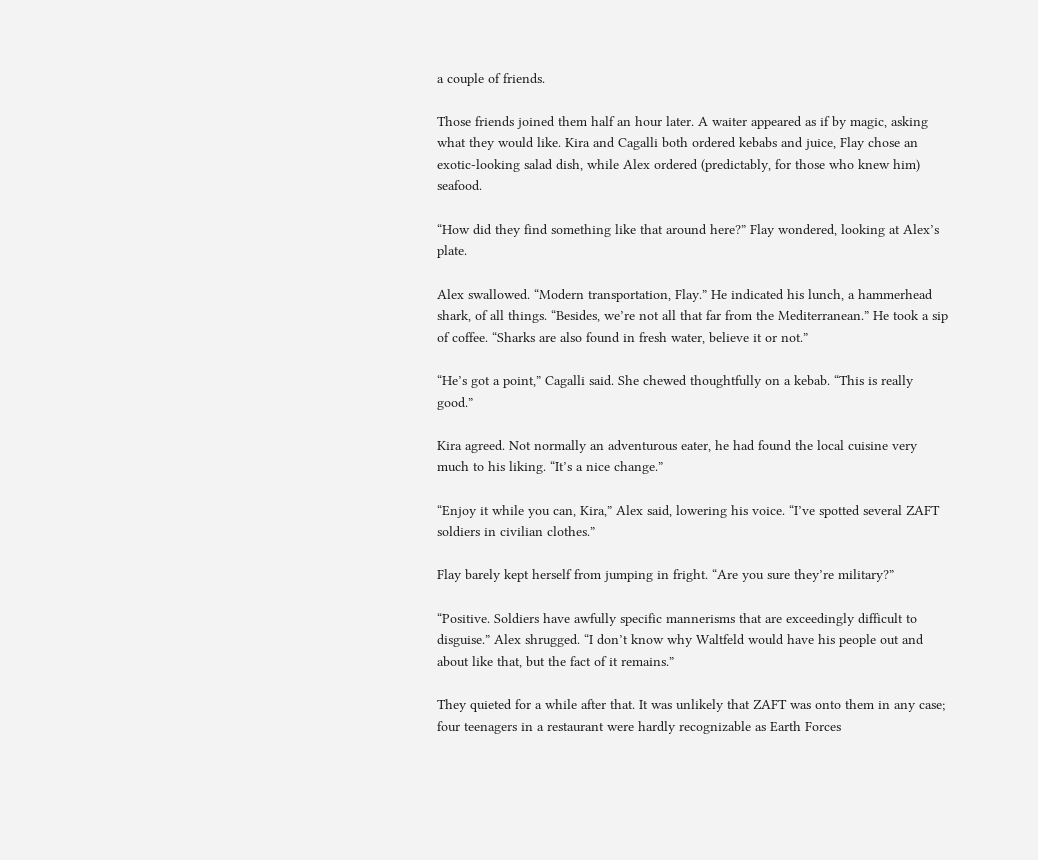a couple of friends.

Those friends joined them half an hour later. A waiter appeared as if by magic, asking what they would like. Kira and Cagalli both ordered kebabs and juice, Flay chose an exotic-looking salad dish, while Alex ordered (predictably, for those who knew him) seafood.

“How did they find something like that around here?” Flay wondered, looking at Alex’s plate.

Alex swallowed. “Modern transportation, Flay.” He indicated his lunch, a hammerhead shark, of all things. “Besides, we’re not all that far from the Mediterranean.” He took a sip of coffee. “Sharks are also found in fresh water, believe it or not.”

“He’s got a point,” Cagalli said. She chewed thoughtfully on a kebab. “This is really good.”

Kira agreed. Not normally an adventurous eater, he had found the local cuisine very much to his liking. “It’s a nice change.”

“Enjoy it while you can, Kira,” Alex said, lowering his voice. “I’ve spotted several ZAFT soldiers in civilian clothes.”

Flay barely kept herself from jumping in fright. “Are you sure they’re military?”

“Positive. Soldiers have awfully specific mannerisms that are exceedingly difficult to disguise.” Alex shrugged. “I don’t know why Waltfeld would have his people out and about like that, but the fact of it remains.”

They quieted for a while after that. It was unlikely that ZAFT was onto them in any case; four teenagers in a restaurant were hardly recognizable as Earth Forces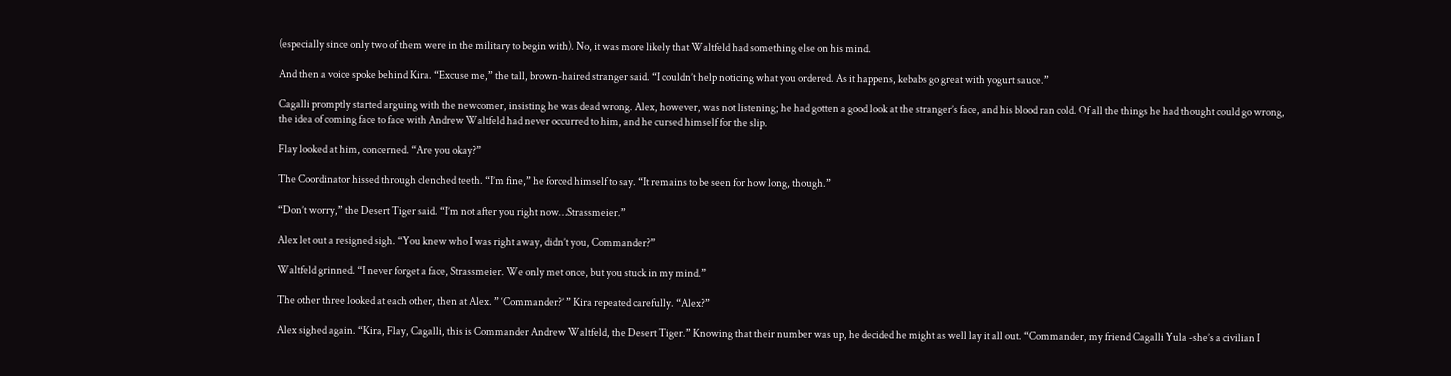(especially since only two of them were in the military to begin with). No, it was more likely that Waltfeld had something else on his mind.

And then a voice spoke behind Kira. “Excuse me,” the tall, brown-haired stranger said. “I couldn’t help noticing what you ordered. As it happens, kebabs go great with yogurt sauce.”

Cagalli promptly started arguing with the newcomer, insisting he was dead wrong. Alex, however, was not listening; he had gotten a good look at the stranger’s face, and his blood ran cold. Of all the things he had thought could go wrong, the idea of coming face to face with Andrew Waltfeld had never occurred to him, and he cursed himself for the slip.

Flay looked at him, concerned. “Are you okay?”

The Coordinator hissed through clenched teeth. “I’m fine,” he forced himself to say. “It remains to be seen for how long, though.”

“Don’t worry,” the Desert Tiger said. “I’m not after you right now…Strassmeier.”

Alex let out a resigned sigh. “You knew who I was right away, didn’t you, Commander?”

Waltfeld grinned. “I never forget a face, Strassmeier. We only met once, but you stuck in my mind.”

The other three looked at each other, then at Alex. ” ‘Commander?’ ” Kira repeated carefully. “Alex?”

Alex sighed again. “Kira, Flay, Cagalli, this is Commander Andrew Waltfeld, the Desert Tiger.” Knowing that their number was up, he decided he might as well lay it all out. “Commander, my friend Cagalli Yula -she’s a civilian I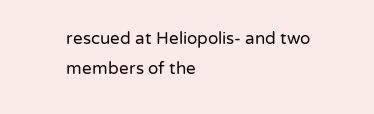rescued at Heliopolis- and two members of the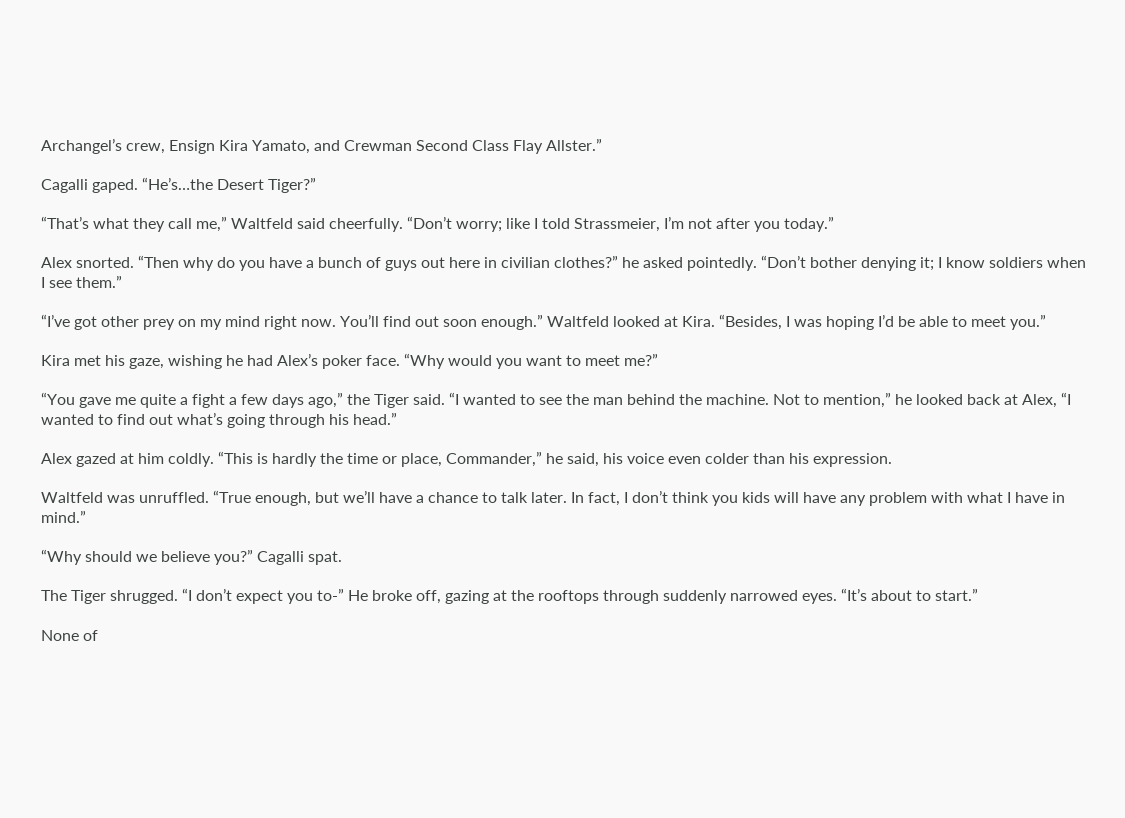Archangel’s crew, Ensign Kira Yamato, and Crewman Second Class Flay Allster.”

Cagalli gaped. “He’s…the Desert Tiger?”

“That’s what they call me,” Waltfeld said cheerfully. “Don’t worry; like I told Strassmeier, I’m not after you today.”

Alex snorted. “Then why do you have a bunch of guys out here in civilian clothes?” he asked pointedly. “Don’t bother denying it; I know soldiers when I see them.”

“I’ve got other prey on my mind right now. You’ll find out soon enough.” Waltfeld looked at Kira. “Besides, I was hoping I’d be able to meet you.”

Kira met his gaze, wishing he had Alex’s poker face. “Why would you want to meet me?”

“You gave me quite a fight a few days ago,” the Tiger said. “I wanted to see the man behind the machine. Not to mention,” he looked back at Alex, “I wanted to find out what’s going through his head.”

Alex gazed at him coldly. “This is hardly the time or place, Commander,” he said, his voice even colder than his expression.

Waltfeld was unruffled. “True enough, but we’ll have a chance to talk later. In fact, I don’t think you kids will have any problem with what I have in mind.”

“Why should we believe you?” Cagalli spat.

The Tiger shrugged. “I don’t expect you to-” He broke off, gazing at the rooftops through suddenly narrowed eyes. “It’s about to start.”

None of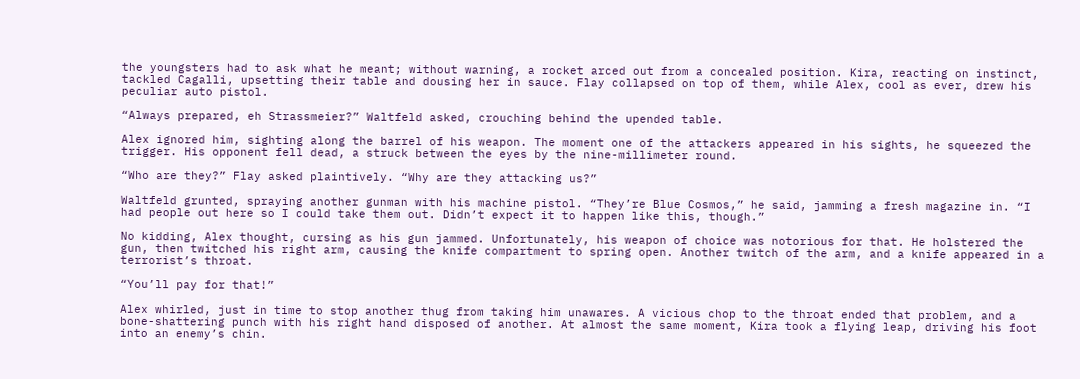the youngsters had to ask what he meant; without warning, a rocket arced out from a concealed position. Kira, reacting on instinct, tackled Cagalli, upsetting their table and dousing her in sauce. Flay collapsed on top of them, while Alex, cool as ever, drew his peculiar auto pistol.

“Always prepared, eh Strassmeier?” Waltfeld asked, crouching behind the upended table.

Alex ignored him, sighting along the barrel of his weapon. The moment one of the attackers appeared in his sights, he squeezed the trigger. His opponent fell dead, a struck between the eyes by the nine-millimeter round.

“Who are they?” Flay asked plaintively. “Why are they attacking us?”

Waltfeld grunted, spraying another gunman with his machine pistol. “They’re Blue Cosmos,” he said, jamming a fresh magazine in. “I had people out here so I could take them out. Didn’t expect it to happen like this, though.”

No kidding, Alex thought, cursing as his gun jammed. Unfortunately, his weapon of choice was notorious for that. He holstered the gun, then twitched his right arm, causing the knife compartment to spring open. Another twitch of the arm, and a knife appeared in a terrorist’s throat.

“You’ll pay for that!”

Alex whirled, just in time to stop another thug from taking him unawares. A vicious chop to the throat ended that problem, and a bone-shattering punch with his right hand disposed of another. At almost the same moment, Kira took a flying leap, driving his foot into an enemy’s chin.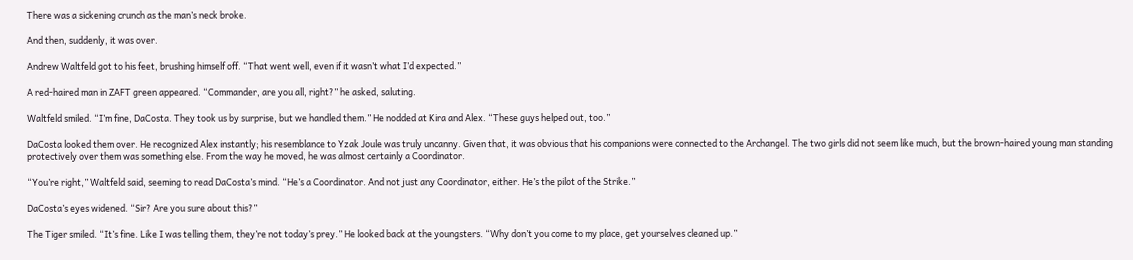There was a sickening crunch as the man’s neck broke.

And then, suddenly, it was over.

Andrew Waltfeld got to his feet, brushing himself off. “That went well, even if it wasn’t what I’d expected.”

A red-haired man in ZAFT green appeared. “Commander, are you all, right?” he asked, saluting.

Waltfeld smiled. “I’m fine, DaCosta. They took us by surprise, but we handled them.” He nodded at Kira and Alex. “These guys helped out, too.”

DaCosta looked them over. He recognized Alex instantly; his resemblance to Yzak Joule was truly uncanny. Given that, it was obvious that his companions were connected to the Archangel. The two girls did not seem like much, but the brown-haired young man standing protectively over them was something else. From the way he moved, he was almost certainly a Coordinator.

“You’re right,” Waltfeld said, seeming to read DaCosta’s mind. “He’s a Coordinator. And not just any Coordinator, either. He’s the pilot of the Strike.”

DaCosta’s eyes widened. “Sir? Are you sure about this?”

The Tiger smiled. “It’s fine. Like I was telling them, they’re not today’s prey.” He looked back at the youngsters. “Why don’t you come to my place, get yourselves cleaned up.”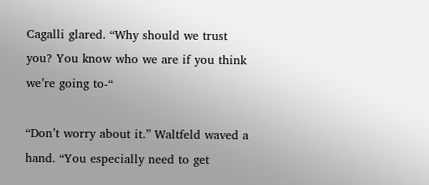Cagalli glared. “Why should we trust you? You know who we are if you think we’re going to-“

“Don’t worry about it.” Waltfeld waved a hand. “You especially need to get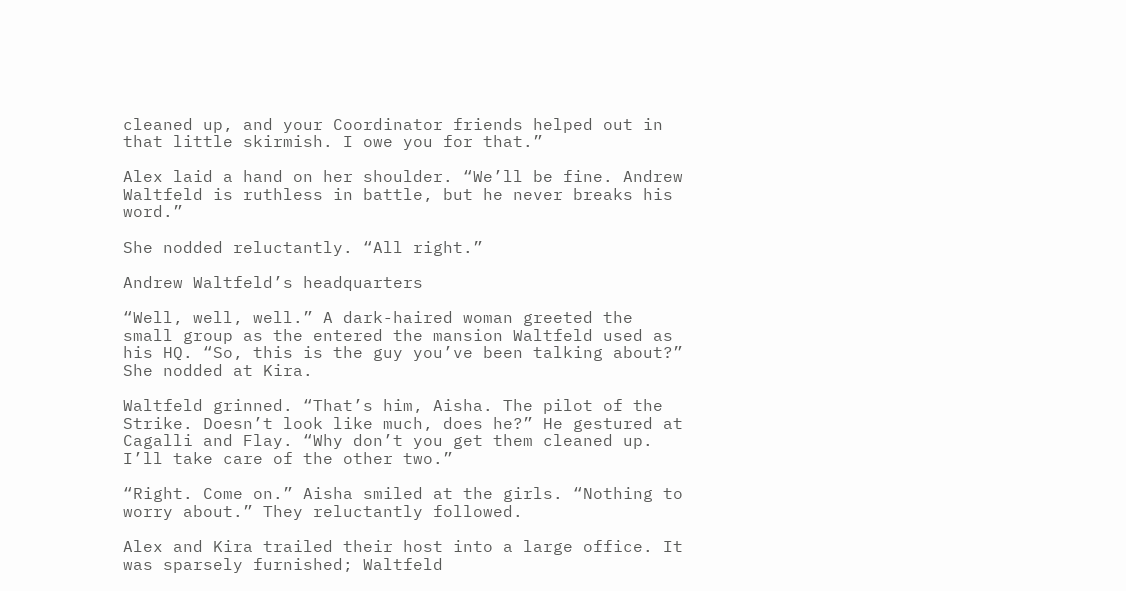cleaned up, and your Coordinator friends helped out in that little skirmish. I owe you for that.”

Alex laid a hand on her shoulder. “We’ll be fine. Andrew Waltfeld is ruthless in battle, but he never breaks his word.”

She nodded reluctantly. “All right.”

Andrew Waltfeld’s headquarters

“Well, well, well.” A dark-haired woman greeted the small group as the entered the mansion Waltfeld used as his HQ. “So, this is the guy you’ve been talking about?” She nodded at Kira.

Waltfeld grinned. “That’s him, Aisha. The pilot of the Strike. Doesn’t look like much, does he?” He gestured at Cagalli and Flay. “Why don’t you get them cleaned up. I’ll take care of the other two.”

“Right. Come on.” Aisha smiled at the girls. “Nothing to worry about.” They reluctantly followed.

Alex and Kira trailed their host into a large office. It was sparsely furnished; Waltfeld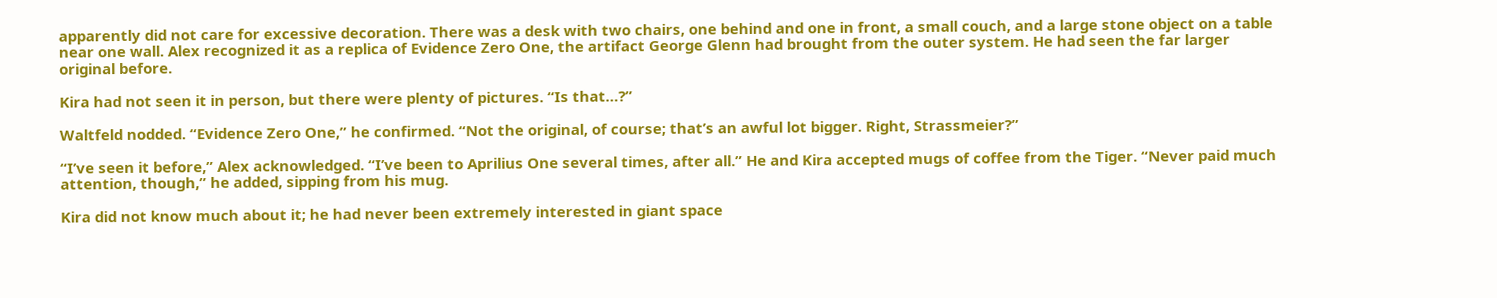apparently did not care for excessive decoration. There was a desk with two chairs, one behind and one in front, a small couch, and a large stone object on a table near one wall. Alex recognized it as a replica of Evidence Zero One, the artifact George Glenn had brought from the outer system. He had seen the far larger original before.

Kira had not seen it in person, but there were plenty of pictures. “Is that…?”

Waltfeld nodded. “Evidence Zero One,” he confirmed. “Not the original, of course; that’s an awful lot bigger. Right, Strassmeier?”

“I’ve seen it before,” Alex acknowledged. “I’ve been to Aprilius One several times, after all.” He and Kira accepted mugs of coffee from the Tiger. “Never paid much attention, though,” he added, sipping from his mug.

Kira did not know much about it; he had never been extremely interested in giant space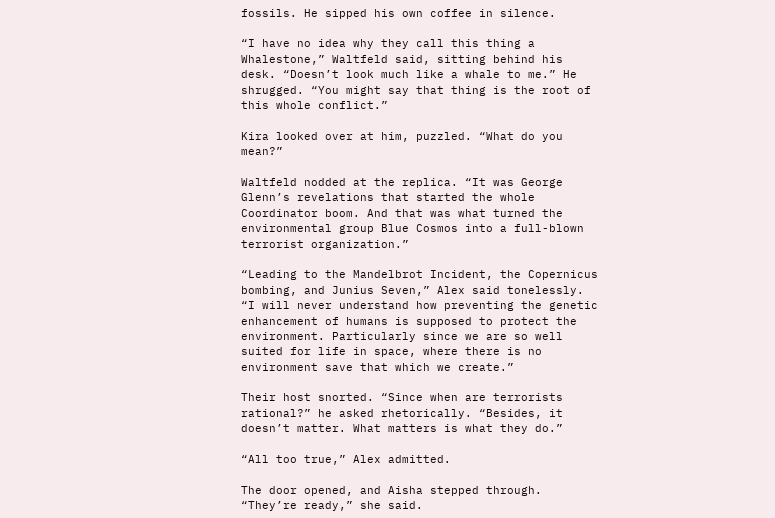fossils. He sipped his own coffee in silence.

“I have no idea why they call this thing a Whalestone,” Waltfeld said, sitting behind his desk. “Doesn’t look much like a whale to me.” He shrugged. “You might say that thing is the root of this whole conflict.”

Kira looked over at him, puzzled. “What do you mean?”

Waltfeld nodded at the replica. “It was George Glenn’s revelations that started the whole Coordinator boom. And that was what turned the environmental group Blue Cosmos into a full-blown terrorist organization.”

“Leading to the Mandelbrot Incident, the Copernicus bombing, and Junius Seven,” Alex said tonelessly. “I will never understand how preventing the genetic enhancement of humans is supposed to protect the environment. Particularly since we are so well suited for life in space, where there is no environment save that which we create.”

Their host snorted. “Since when are terrorists rational?” he asked rhetorically. “Besides, it doesn’t matter. What matters is what they do.”

“All too true,” Alex admitted.

The door opened, and Aisha stepped through. “They’re ready,” she said.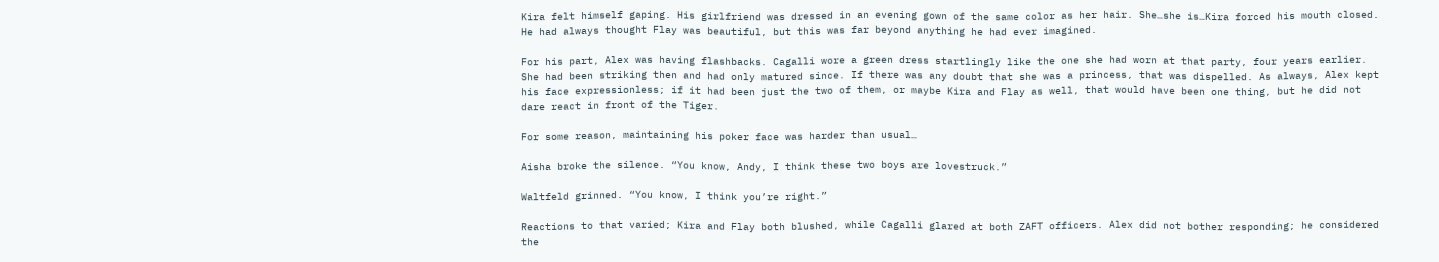Kira felt himself gaping. His girlfriend was dressed in an evening gown of the same color as her hair. She…she is…Kira forced his mouth closed. He had always thought Flay was beautiful, but this was far beyond anything he had ever imagined.

For his part, Alex was having flashbacks. Cagalli wore a green dress startlingly like the one she had worn at that party, four years earlier. She had been striking then and had only matured since. If there was any doubt that she was a princess, that was dispelled. As always, Alex kept his face expressionless; if it had been just the two of them, or maybe Kira and Flay as well, that would have been one thing, but he did not dare react in front of the Tiger.

For some reason, maintaining his poker face was harder than usual…

Aisha broke the silence. “You know, Andy, I think these two boys are lovestruck.”

Waltfeld grinned. “You know, I think you’re right.”

Reactions to that varied; Kira and Flay both blushed, while Cagalli glared at both ZAFT officers. Alex did not bother responding; he considered the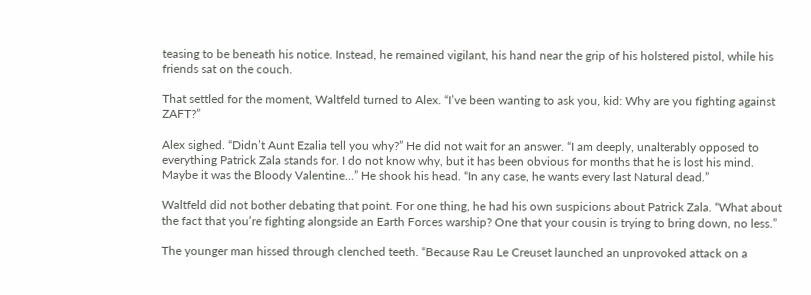teasing to be beneath his notice. Instead, he remained vigilant, his hand near the grip of his holstered pistol, while his friends sat on the couch.

That settled for the moment, Waltfeld turned to Alex. “I’ve been wanting to ask you, kid: Why are you fighting against ZAFT?”

Alex sighed. “Didn’t Aunt Ezalia tell you why?” He did not wait for an answer. “I am deeply, unalterably opposed to everything Patrick Zala stands for. I do not know why, but it has been obvious for months that he is lost his mind. Maybe it was the Bloody Valentine…” He shook his head. “In any case, he wants every last Natural dead.”

Waltfeld did not bother debating that point. For one thing, he had his own suspicions about Patrick Zala. “What about the fact that you’re fighting alongside an Earth Forces warship? One that your cousin is trying to bring down, no less.”

The younger man hissed through clenched teeth. “Because Rau Le Creuset launched an unprovoked attack on a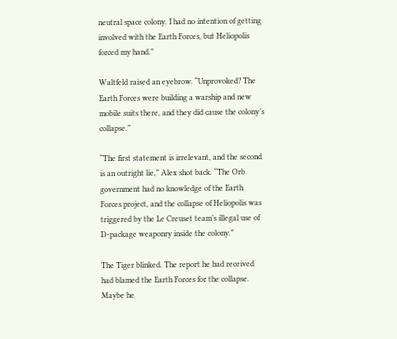neutral space colony. I had no intention of getting involved with the Earth Forces, but Heliopolis forced my hand.”

Waltfeld raised an eyebrow. “Unprovoked? The Earth Forces were building a warship and new mobile suits there, and they did cause the colony’s collapse.”

“The first statement is irrelevant, and the second is an outright lie,” Alex shot back. “The Orb government had no knowledge of the Earth Forces project, and the collapse of Heliopolis was triggered by the Le Creuset team’s illegal use of D-package weaponry inside the colony.”

The Tiger blinked. The report he had received had blamed the Earth Forces for the collapse. Maybe he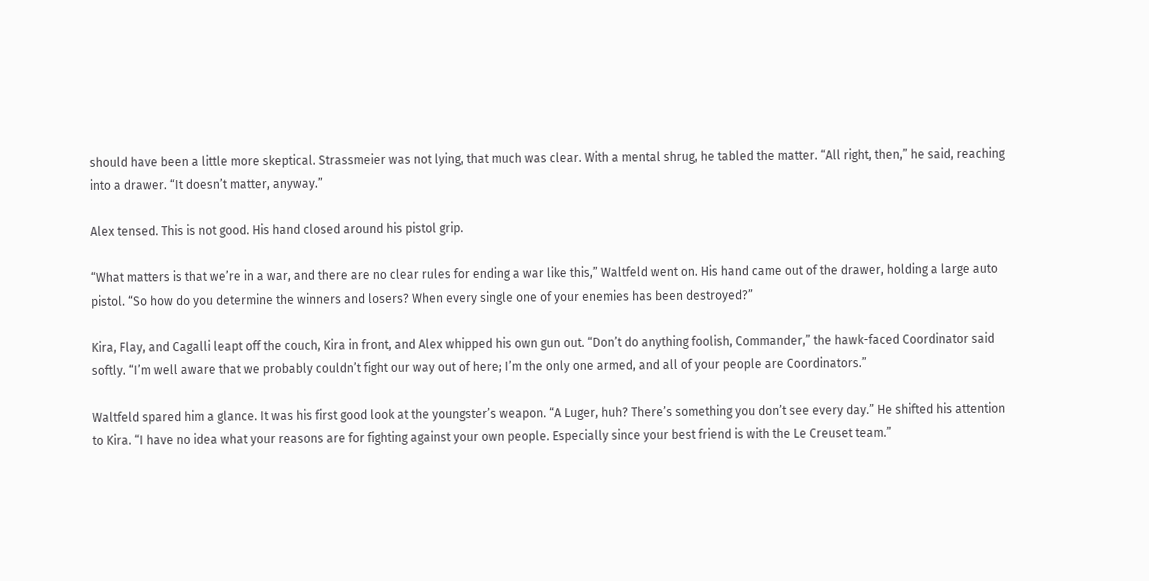should have been a little more skeptical. Strassmeier was not lying, that much was clear. With a mental shrug, he tabled the matter. “All right, then,” he said, reaching into a drawer. “It doesn’t matter, anyway.”

Alex tensed. This is not good. His hand closed around his pistol grip.

“What matters is that we’re in a war, and there are no clear rules for ending a war like this,” Waltfeld went on. His hand came out of the drawer, holding a large auto pistol. “So how do you determine the winners and losers? When every single one of your enemies has been destroyed?”

Kira, Flay, and Cagalli leapt off the couch, Kira in front, and Alex whipped his own gun out. “Don’t do anything foolish, Commander,” the hawk-faced Coordinator said softly. “I’m well aware that we probably couldn’t fight our way out of here; I’m the only one armed, and all of your people are Coordinators.”

Waltfeld spared him a glance. It was his first good look at the youngster’s weapon. “A Luger, huh? There’s something you don’t see every day.” He shifted his attention to Kira. “I have no idea what your reasons are for fighting against your own people. Especially since your best friend is with the Le Creuset team.”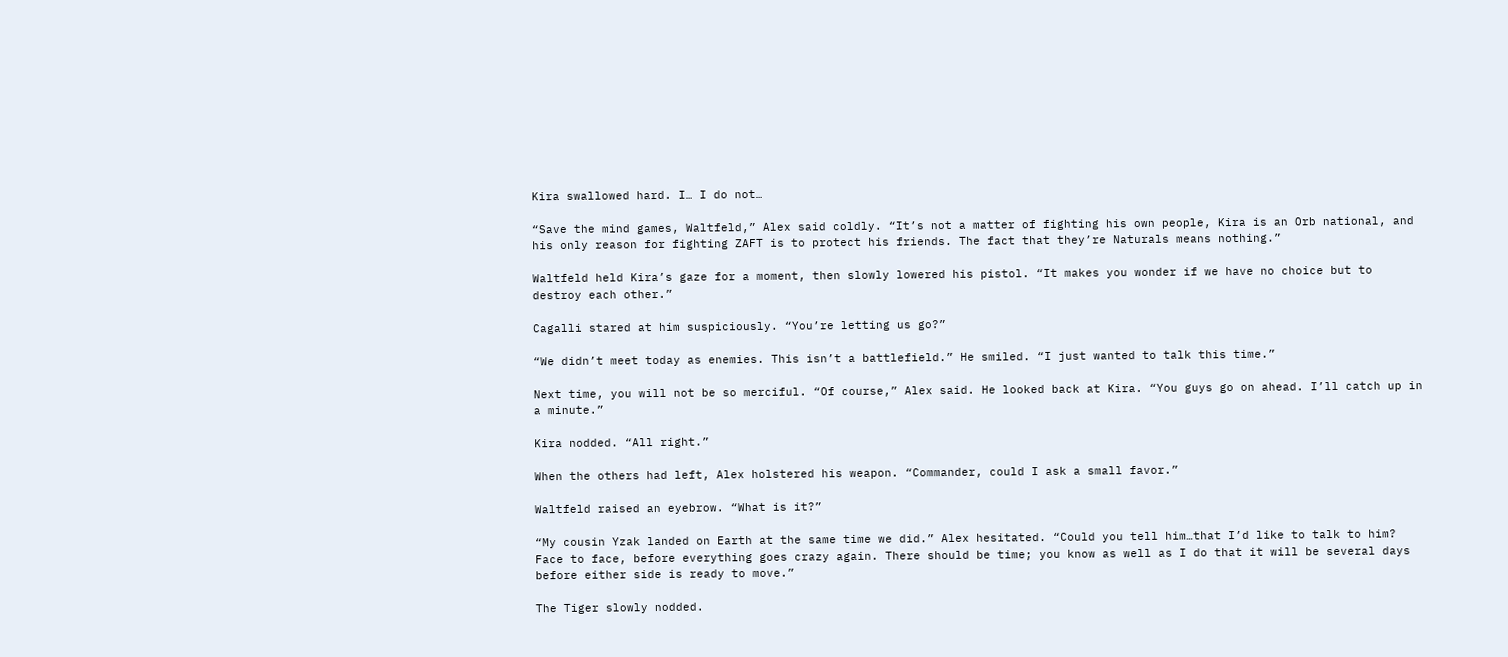Kira swallowed hard. I… I do not…

“Save the mind games, Waltfeld,” Alex said coldly. “It’s not a matter of fighting his own people, Kira is an Orb national, and his only reason for fighting ZAFT is to protect his friends. The fact that they’re Naturals means nothing.”

Waltfeld held Kira’s gaze for a moment, then slowly lowered his pistol. “It makes you wonder if we have no choice but to destroy each other.”

Cagalli stared at him suspiciously. “You’re letting us go?”

“We didn’t meet today as enemies. This isn’t a battlefield.” He smiled. “I just wanted to talk this time.”

Next time, you will not be so merciful. “Of course,” Alex said. He looked back at Kira. “You guys go on ahead. I’ll catch up in a minute.”

Kira nodded. “All right.”

When the others had left, Alex holstered his weapon. “Commander, could I ask a small favor.”

Waltfeld raised an eyebrow. “What is it?”

“My cousin Yzak landed on Earth at the same time we did.” Alex hesitated. “Could you tell him…that I’d like to talk to him? Face to face, before everything goes crazy again. There should be time; you know as well as I do that it will be several days before either side is ready to move.”

The Tiger slowly nodded.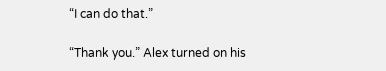“I can do that.”

“Thank you.” Alex turned on his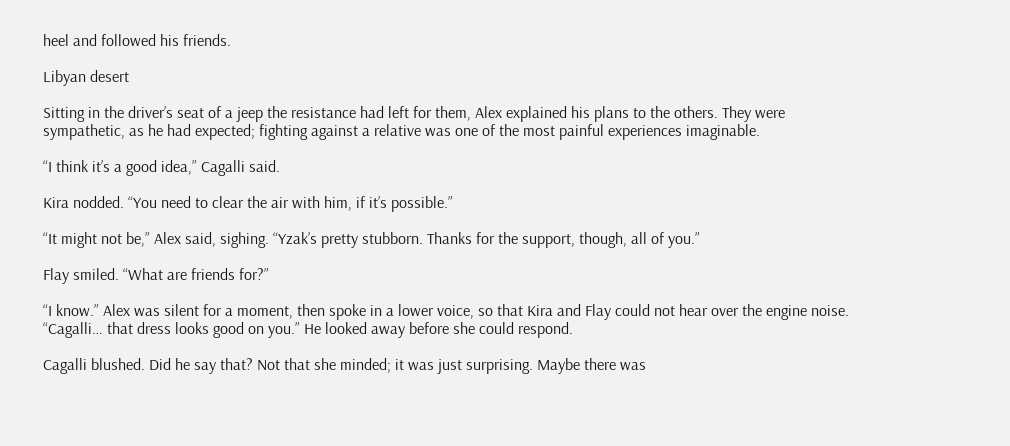heel and followed his friends.

Libyan desert

Sitting in the driver’s seat of a jeep the resistance had left for them, Alex explained his plans to the others. They were sympathetic, as he had expected; fighting against a relative was one of the most painful experiences imaginable.

“I think it’s a good idea,” Cagalli said.

Kira nodded. “You need to clear the air with him, if it’s possible.”

“It might not be,” Alex said, sighing. “Yzak’s pretty stubborn. Thanks for the support, though, all of you.”

Flay smiled. “What are friends for?”

“I know.” Alex was silent for a moment, then spoke in a lower voice, so that Kira and Flay could not hear over the engine noise. “Cagalli… that dress looks good on you.” He looked away before she could respond.

Cagalli blushed. Did he say that? Not that she minded; it was just surprising. Maybe there was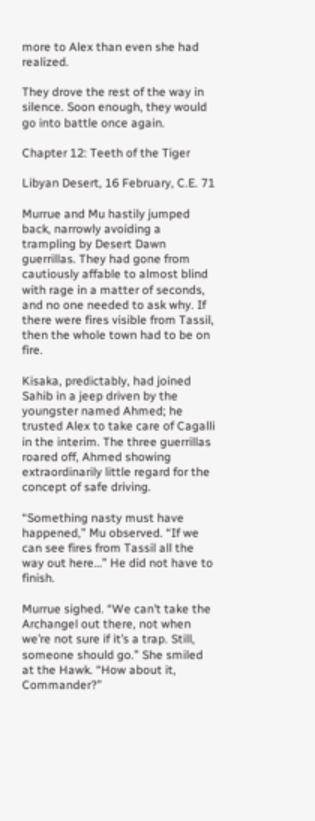more to Alex than even she had realized.

They drove the rest of the way in silence. Soon enough, they would go into battle once again.

Chapter 12: Teeth of the Tiger

Libyan Desert, 16 February, C.E. 71

Murrue and Mu hastily jumped back, narrowly avoiding a trampling by Desert Dawn guerrillas. They had gone from cautiously affable to almost blind with rage in a matter of seconds, and no one needed to ask why. If there were fires visible from Tassil, then the whole town had to be on fire.

Kisaka, predictably, had joined Sahib in a jeep driven by the youngster named Ahmed; he trusted Alex to take care of Cagalli in the interim. The three guerrillas roared off, Ahmed showing extraordinarily little regard for the concept of safe driving.

“Something nasty must have happened,” Mu observed. “If we can see fires from Tassil all the way out here…” He did not have to finish.

Murrue sighed. “We can’t take the Archangel out there, not when we’re not sure if it’s a trap. Still, someone should go.” She smiled at the Hawk. “How about it, Commander?”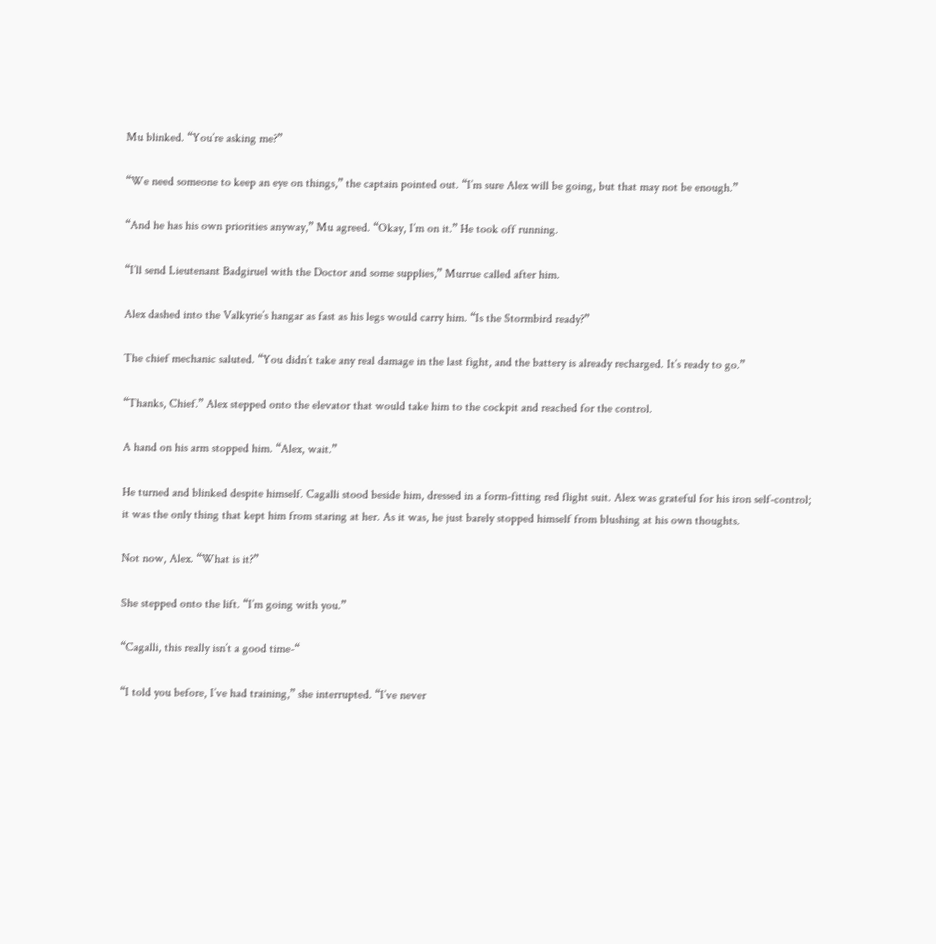Mu blinked. “You’re asking me?”

“We need someone to keep an eye on things,” the captain pointed out. “I’m sure Alex will be going, but that may not be enough.”

“And he has his own priorities anyway,” Mu agreed. “Okay, I’m on it.” He took off running.

“I’ll send Lieutenant Badgiruel with the Doctor and some supplies,” Murrue called after him.

Alex dashed into the Valkyrie’s hangar as fast as his legs would carry him. “Is the Stormbird ready?”

The chief mechanic saluted. “You didn’t take any real damage in the last fight, and the battery is already recharged. It’s ready to go.”

“Thanks, Chief.” Alex stepped onto the elevator that would take him to the cockpit and reached for the control.

A hand on his arm stopped him. “Alex, wait.”

He turned and blinked despite himself. Cagalli stood beside him, dressed in a form-fitting red flight suit. Alex was grateful for his iron self-control; it was the only thing that kept him from staring at her. As it was, he just barely stopped himself from blushing at his own thoughts.

Not now, Alex. “What is it?”

She stepped onto the lift. “I’m going with you.”

“Cagalli, this really isn’t a good time-“

“I told you before, I’ve had training,” she interrupted. “I’ve never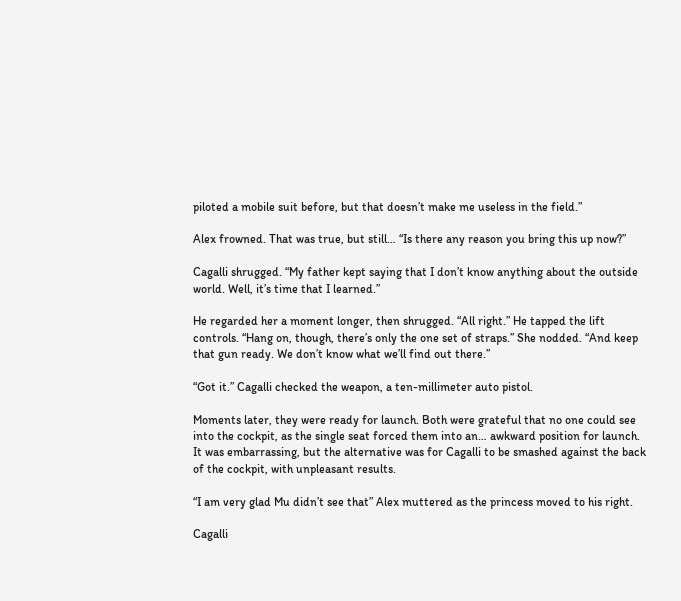piloted a mobile suit before, but that doesn’t make me useless in the field.”

Alex frowned. That was true, but still… “Is there any reason you bring this up now?”

Cagalli shrugged. “My father kept saying that I don’t know anything about the outside world. Well, it’s time that I learned.”

He regarded her a moment longer, then shrugged. “All right.” He tapped the lift controls. “Hang on, though, there’s only the one set of straps.” She nodded. “And keep that gun ready. We don’t know what we’ll find out there.”

“Got it.” Cagalli checked the weapon, a ten-millimeter auto pistol.

Moments later, they were ready for launch. Both were grateful that no one could see into the cockpit, as the single seat forced them into an… awkward position for launch. It was embarrassing, but the alternative was for Cagalli to be smashed against the back of the cockpit, with unpleasant results.

“I am very glad Mu didn’t see that” Alex muttered as the princess moved to his right.

Cagalli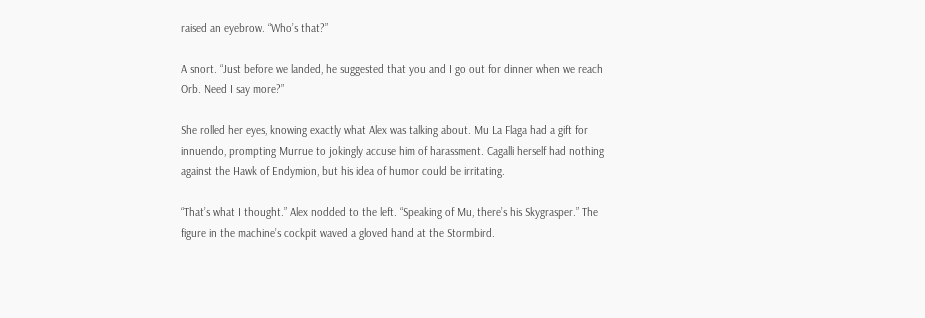raised an eyebrow. “Who’s that?”

A snort. “Just before we landed, he suggested that you and I go out for dinner when we reach Orb. Need I say more?”

She rolled her eyes, knowing exactly what Alex was talking about. Mu La Flaga had a gift for innuendo, prompting Murrue to jokingly accuse him of harassment. Cagalli herself had nothing against the Hawk of Endymion, but his idea of humor could be irritating.

“That’s what I thought.” Alex nodded to the left. “Speaking of Mu, there’s his Skygrasper.” The figure in the machine’s cockpit waved a gloved hand at the Stormbird.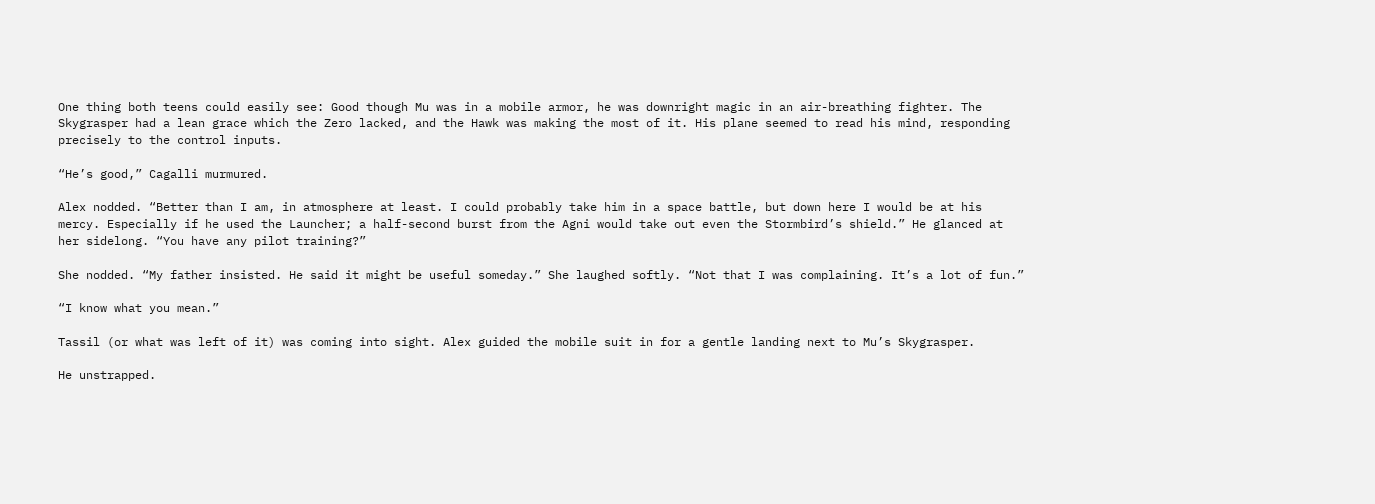One thing both teens could easily see: Good though Mu was in a mobile armor, he was downright magic in an air-breathing fighter. The Skygrasper had a lean grace which the Zero lacked, and the Hawk was making the most of it. His plane seemed to read his mind, responding precisely to the control inputs.

“He’s good,” Cagalli murmured.

Alex nodded. “Better than I am, in atmosphere at least. I could probably take him in a space battle, but down here I would be at his mercy. Especially if he used the Launcher; a half-second burst from the Agni would take out even the Stormbird’s shield.” He glanced at her sidelong. “You have any pilot training?”

She nodded. “My father insisted. He said it might be useful someday.” She laughed softly. “Not that I was complaining. It’s a lot of fun.”

“I know what you mean.”

Tassil (or what was left of it) was coming into sight. Alex guided the mobile suit in for a gentle landing next to Mu’s Skygrasper.

He unstrapped.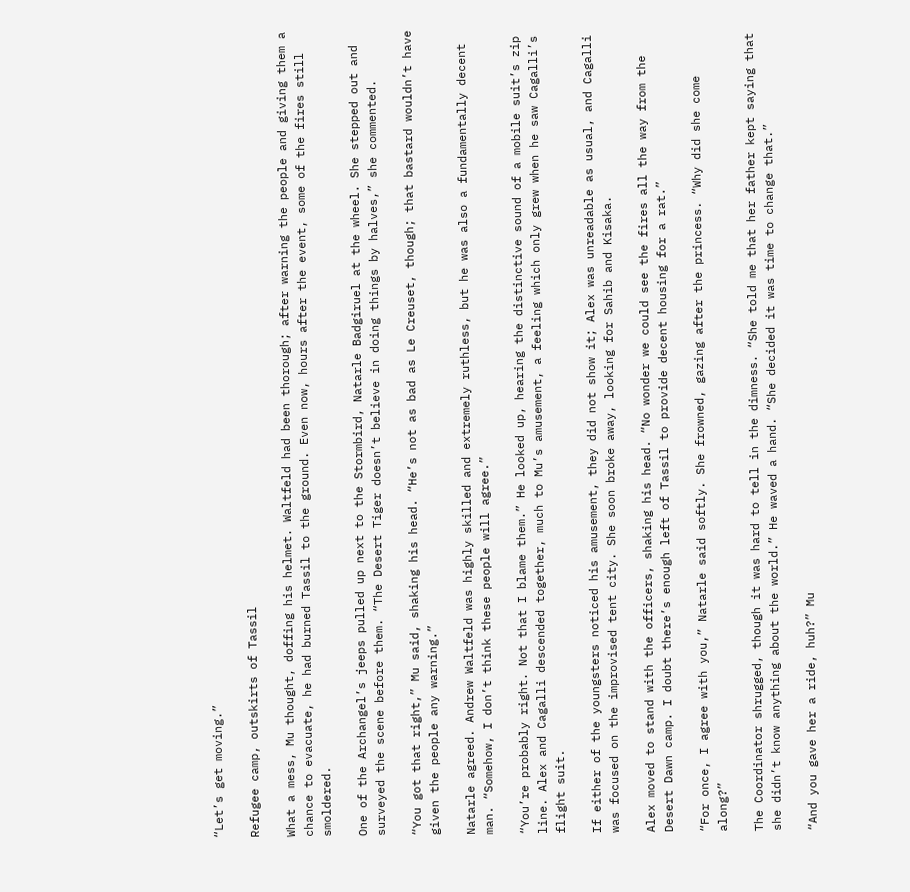“Let’s get moving.”

Refugee camp, outskirts of Tassil

What a mess, Mu thought, doffing his helmet. Waltfeld had been thorough; after warning the people and giving them a chance to evacuate, he had burned Tassil to the ground. Even now, hours after the event, some of the fires still smoldered.

One of the Archangel’s jeeps pulled up next to the Stormbird, Natarle Badgiruel at the wheel. She stepped out and surveyed the scene before them. “The Desert Tiger doesn’t believe in doing things by halves,” she commented.

“You got that right,” Mu said, shaking his head. “He’s not as bad as Le Creuset, though; that bastard wouldn’t have given the people any warning.”

Natarle agreed. Andrew Waltfeld was highly skilled and extremely ruthless, but he was also a fundamentally decent man. “Somehow, I don’t think these people will agree.”

“You’re probably right. Not that I blame them.” He looked up, hearing the distinctive sound of a mobile suit’s zip line. Alex and Cagalli descended together, much to Mu’s amusement, a feeling which only grew when he saw Cagalli’s flight suit.

If either of the youngsters noticed his amusement, they did not show it; Alex was unreadable as usual, and Cagalli was focused on the improvised tent city. She soon broke away, looking for Sahib and Kisaka.

Alex moved to stand with the officers, shaking his head. “No wonder we could see the fires all the way from the Desert Dawn camp. I doubt there’s enough left of Tassil to provide decent housing for a rat.”

“For once, I agree with you,” Natarle said softly. She frowned, gazing after the princess. “Why did she come along?”

The Coordinator shrugged, though it was hard to tell in the dimness. “She told me that her father kept saying that she didn’t know anything about the world.” He waved a hand. “She decided it was time to change that.”

“And you gave her a ride, huh?” Mu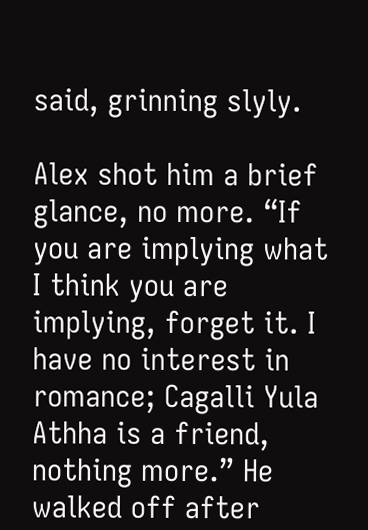said, grinning slyly.

Alex shot him a brief glance, no more. “If you are implying what I think you are implying, forget it. I have no interest in romance; Cagalli Yula Athha is a friend, nothing more.” He walked off after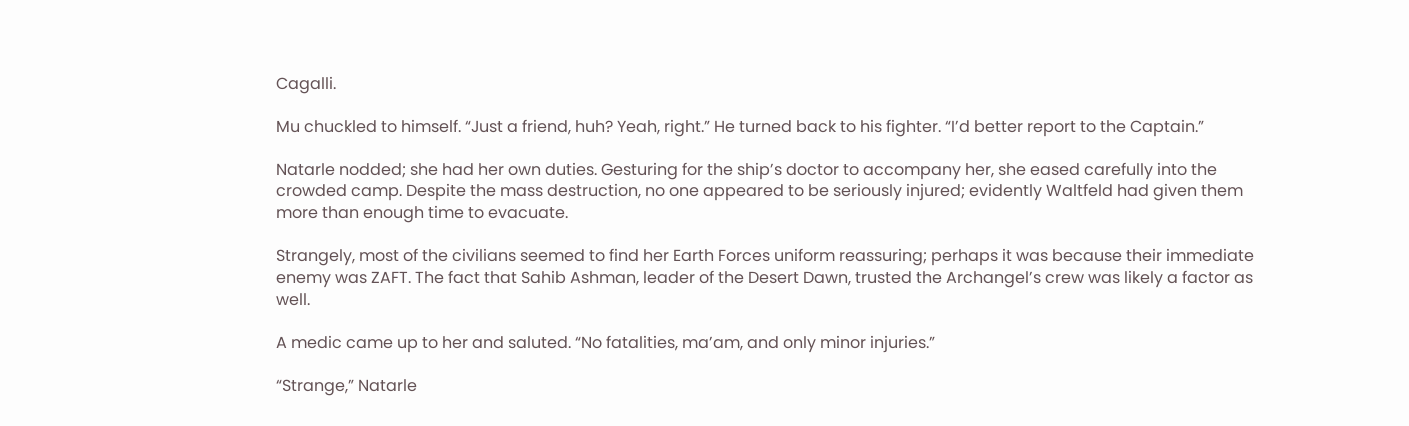Cagalli.

Mu chuckled to himself. “Just a friend, huh? Yeah, right.” He turned back to his fighter. “I’d better report to the Captain.”

Natarle nodded; she had her own duties. Gesturing for the ship’s doctor to accompany her, she eased carefully into the crowded camp. Despite the mass destruction, no one appeared to be seriously injured; evidently Waltfeld had given them more than enough time to evacuate.

Strangely, most of the civilians seemed to find her Earth Forces uniform reassuring; perhaps it was because their immediate enemy was ZAFT. The fact that Sahib Ashman, leader of the Desert Dawn, trusted the Archangel’s crew was likely a factor as well.

A medic came up to her and saluted. “No fatalities, ma’am, and only minor injuries.”

“Strange,” Natarle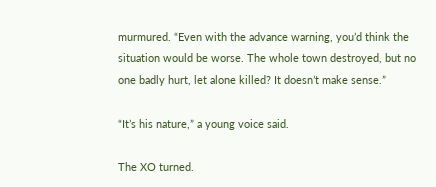murmured. “Even with the advance warning, you’d think the situation would be worse. The whole town destroyed, but no one badly hurt, let alone killed? It doesn’t make sense.”

“It’s his nature,” a young voice said.

The XO turned.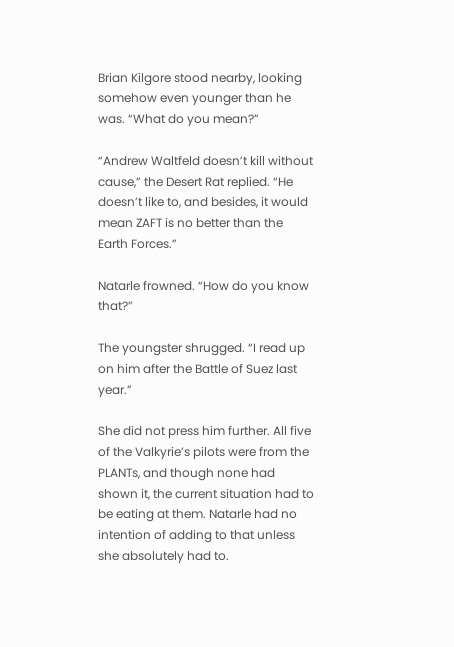Brian Kilgore stood nearby, looking somehow even younger than he was. “What do you mean?”

“Andrew Waltfeld doesn’t kill without cause,” the Desert Rat replied. “He doesn’t like to, and besides, it would mean ZAFT is no better than the Earth Forces.”

Natarle frowned. “How do you know that?”

The youngster shrugged. “I read up on him after the Battle of Suez last year.”

She did not press him further. All five of the Valkyrie’s pilots were from the PLANTs, and though none had shown it, the current situation had to be eating at them. Natarle had no intention of adding to that unless she absolutely had to.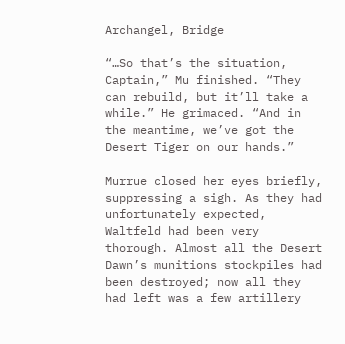Archangel, Bridge

“…So that’s the situation, Captain,” Mu finished. “They can rebuild, but it’ll take a while.” He grimaced. “And in the meantime, we’ve got the Desert Tiger on our hands.”

Murrue closed her eyes briefly, suppressing a sigh. As they had unfortunately expected, Waltfeld had been very thorough. Almost all the Desert Dawn’s munitions stockpiles had been destroyed; now all they had left was a few artillery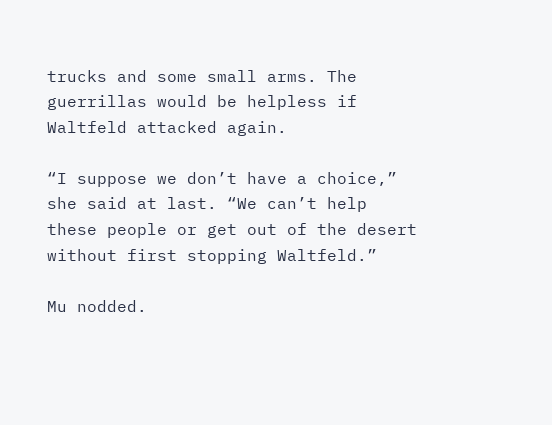trucks and some small arms. The guerrillas would be helpless if Waltfeld attacked again.

“I suppose we don’t have a choice,” she said at last. “We can’t help these people or get out of the desert without first stopping Waltfeld.”

Mu nodded.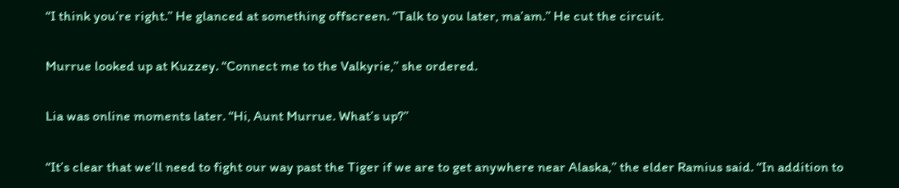“I think you’re right.” He glanced at something offscreen. “Talk to you later, ma’am.” He cut the circuit.

Murrue looked up at Kuzzey. “Connect me to the Valkyrie,” she ordered.

Lia was online moments later. “Hi, Aunt Murrue. What’s up?”

“It’s clear that we’ll need to fight our way past the Tiger if we are to get anywhere near Alaska,” the elder Ramius said. “In addition to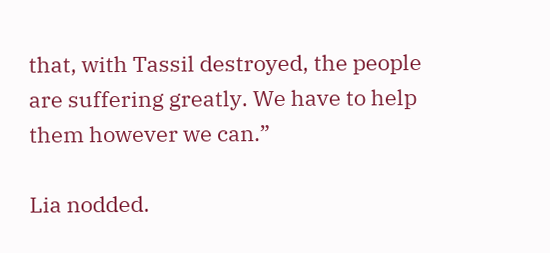that, with Tassil destroyed, the people are suffering greatly. We have to help them however we can.”

Lia nodded.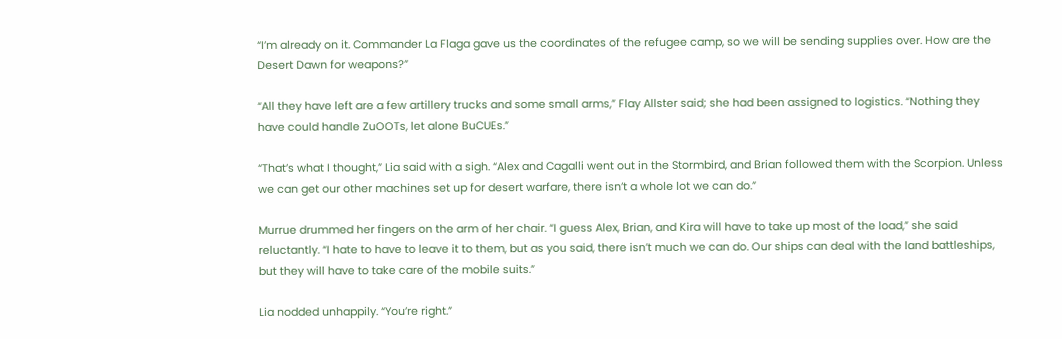“I’m already on it. Commander La Flaga gave us the coordinates of the refugee camp, so we will be sending supplies over. How are the Desert Dawn for weapons?”

“All they have left are a few artillery trucks and some small arms,” Flay Allster said; she had been assigned to logistics. “Nothing they have could handle ZuOOTs, let alone BuCUEs.”

“That’s what I thought,” Lia said with a sigh. “Alex and Cagalli went out in the Stormbird, and Brian followed them with the Scorpion. Unless we can get our other machines set up for desert warfare, there isn’t a whole lot we can do.”

Murrue drummed her fingers on the arm of her chair. “I guess Alex, Brian, and Kira will have to take up most of the load,” she said reluctantly. “I hate to have to leave it to them, but as you said, there isn’t much we can do. Our ships can deal with the land battleships, but they will have to take care of the mobile suits.”

Lia nodded unhappily. “You’re right.”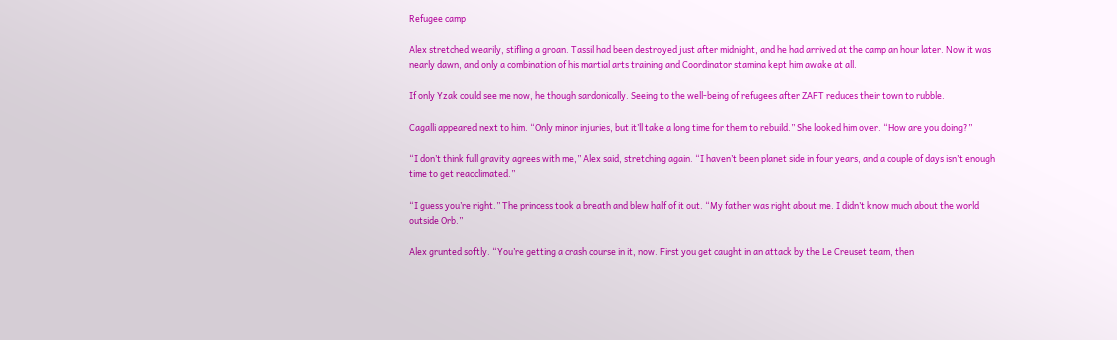Refugee camp

Alex stretched wearily, stifling a groan. Tassil had been destroyed just after midnight, and he had arrived at the camp an hour later. Now it was nearly dawn, and only a combination of his martial arts training and Coordinator stamina kept him awake at all.

If only Yzak could see me now, he though sardonically. Seeing to the well-being of refugees after ZAFT reduces their town to rubble.

Cagalli appeared next to him. “Only minor injuries, but it’ll take a long time for them to rebuild.” She looked him over. “How are you doing?”

“I don’t think full gravity agrees with me,” Alex said, stretching again. “I haven’t been planet side in four years, and a couple of days isn’t enough time to get reacclimated.”

“I guess you’re right.” The princess took a breath and blew half of it out. “My father was right about me. I didn’t know much about the world outside Orb.”

Alex grunted softly. “You’re getting a crash course in it, now. First you get caught in an attack by the Le Creuset team, then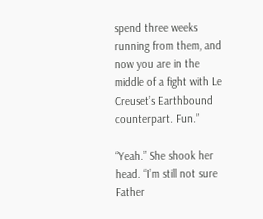spend three weeks running from them, and now you are in the middle of a fight with Le Creuset’s Earthbound counterpart. Fun.”

“Yeah.” She shook her head. “I’m still not sure Father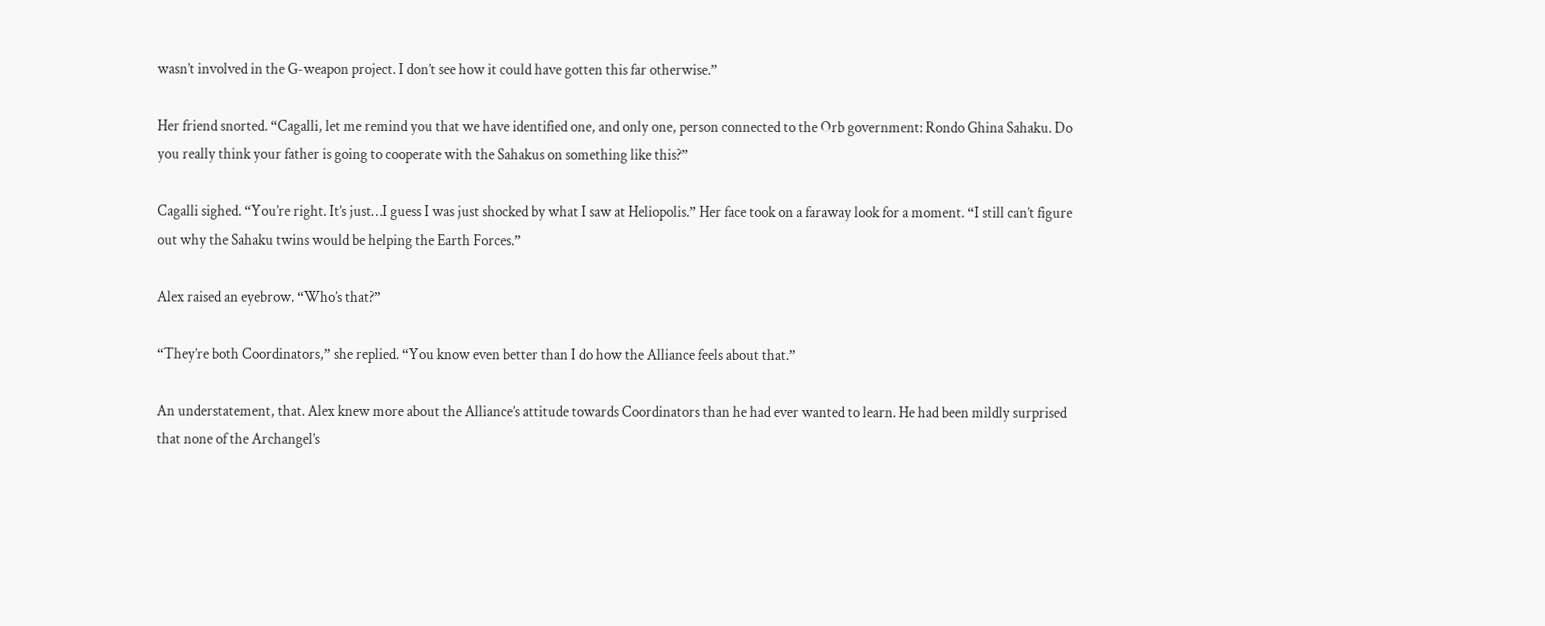wasn’t involved in the G-weapon project. I don’t see how it could have gotten this far otherwise.”

Her friend snorted. “Cagalli, let me remind you that we have identified one, and only one, person connected to the Orb government: Rondo Ghina Sahaku. Do you really think your father is going to cooperate with the Sahakus on something like this?”

Cagalli sighed. “You’re right. It’s just…I guess I was just shocked by what I saw at Heliopolis.” Her face took on a faraway look for a moment. “I still can’t figure out why the Sahaku twins would be helping the Earth Forces.”

Alex raised an eyebrow. “Who’s that?”

“They’re both Coordinators,” she replied. “You know even better than I do how the Alliance feels about that.”

An understatement, that. Alex knew more about the Alliance’s attitude towards Coordinators than he had ever wanted to learn. He had been mildly surprised that none of the Archangel’s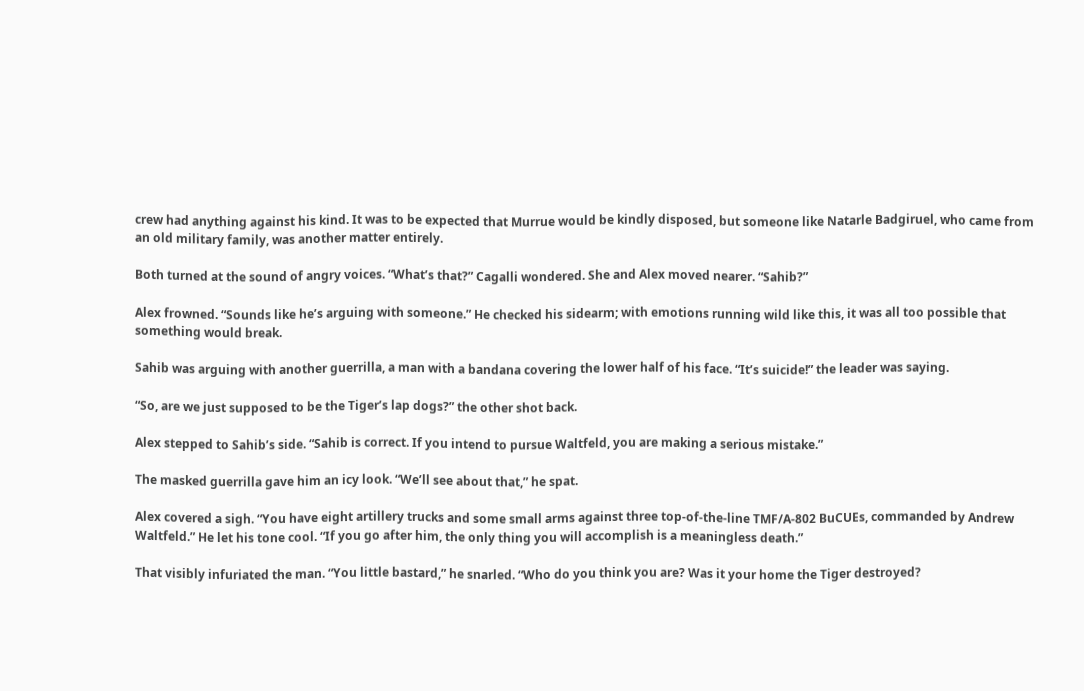crew had anything against his kind. It was to be expected that Murrue would be kindly disposed, but someone like Natarle Badgiruel, who came from an old military family, was another matter entirely.

Both turned at the sound of angry voices. “What’s that?” Cagalli wondered. She and Alex moved nearer. “Sahib?”

Alex frowned. “Sounds like he’s arguing with someone.” He checked his sidearm; with emotions running wild like this, it was all too possible that something would break.

Sahib was arguing with another guerrilla, a man with a bandana covering the lower half of his face. “It’s suicide!” the leader was saying.

“So, are we just supposed to be the Tiger’s lap dogs?” the other shot back.

Alex stepped to Sahib’s side. “Sahib is correct. If you intend to pursue Waltfeld, you are making a serious mistake.”

The masked guerrilla gave him an icy look. “We’ll see about that,” he spat.

Alex covered a sigh. “You have eight artillery trucks and some small arms against three top-of-the-line TMF/A-802 BuCUEs, commanded by Andrew Waltfeld.” He let his tone cool. “If you go after him, the only thing you will accomplish is a meaningless death.”

That visibly infuriated the man. “You little bastard,” he snarled. “Who do you think you are? Was it your home the Tiger destroyed?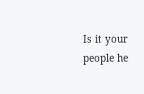Is it your people he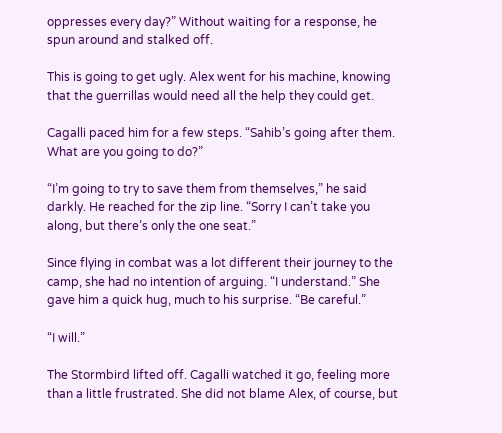oppresses every day?” Without waiting for a response, he spun around and stalked off.

This is going to get ugly. Alex went for his machine, knowing that the guerrillas would need all the help they could get.

Cagalli paced him for a few steps. “Sahib’s going after them. What are you going to do?”

“I’m going to try to save them from themselves,” he said darkly. He reached for the zip line. “Sorry I can’t take you along, but there’s only the one seat.”

Since flying in combat was a lot different their journey to the camp, she had no intention of arguing. “I understand.” She gave him a quick hug, much to his surprise. “Be careful.”

“I will.”

The Stormbird lifted off. Cagalli watched it go, feeling more than a little frustrated. She did not blame Alex, of course, but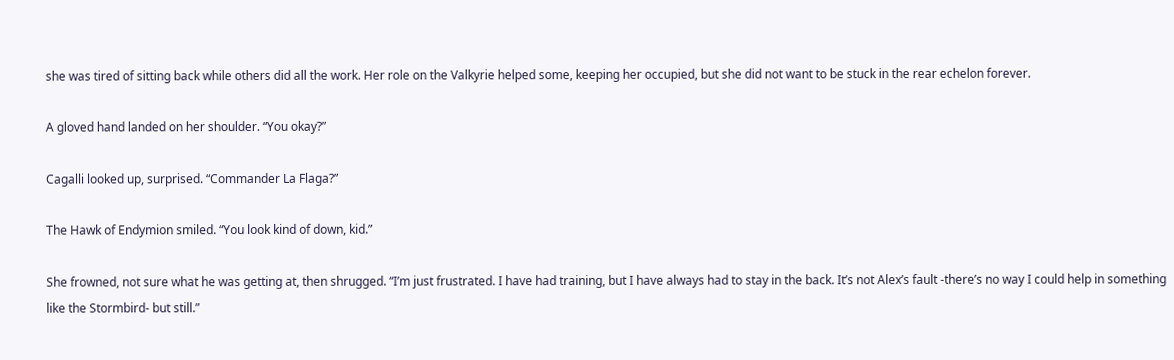she was tired of sitting back while others did all the work. Her role on the Valkyrie helped some, keeping her occupied, but she did not want to be stuck in the rear echelon forever.

A gloved hand landed on her shoulder. “You okay?”

Cagalli looked up, surprised. “Commander La Flaga?”

The Hawk of Endymion smiled. “You look kind of down, kid.”

She frowned, not sure what he was getting at, then shrugged. “I’m just frustrated. I have had training, but I have always had to stay in the back. It’s not Alex’s fault -there’s no way I could help in something like the Stormbird- but still.”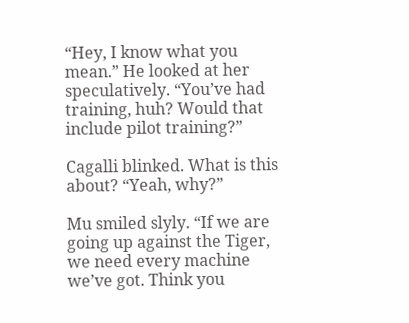“Hey, I know what you mean.” He looked at her speculatively. “You’ve had training, huh? Would that include pilot training?”

Cagalli blinked. What is this about? “Yeah, why?”

Mu smiled slyly. “If we are going up against the Tiger, we need every machine we’ve got. Think you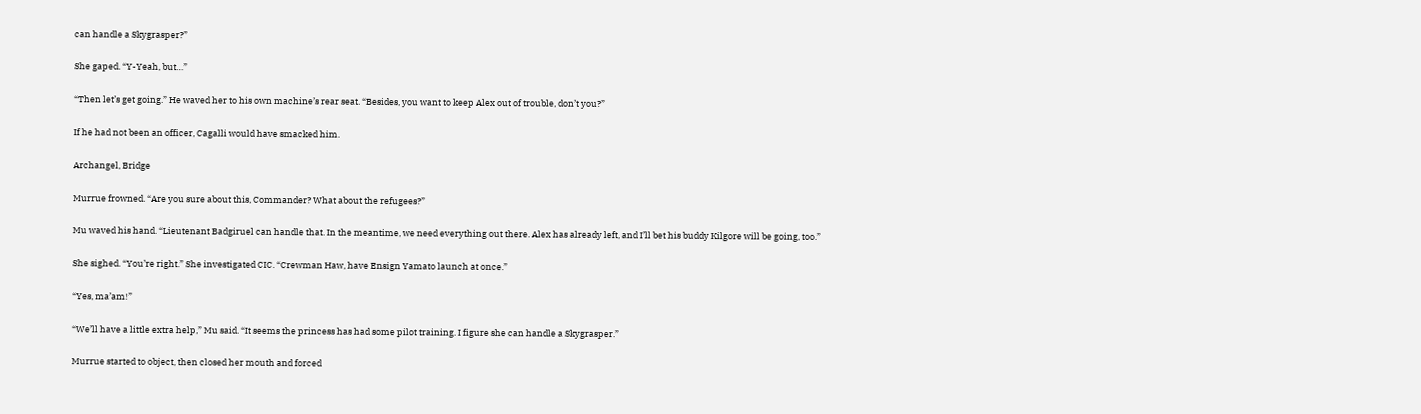can handle a Skygrasper?”

She gaped. “Y-Yeah, but…”

“Then let’s get going.” He waved her to his own machine’s rear seat. “Besides, you want to keep Alex out of trouble, don’t you?”

If he had not been an officer, Cagalli would have smacked him.

Archangel, Bridge

Murrue frowned. “Are you sure about this, Commander? What about the refugees?”

Mu waved his hand. “Lieutenant Badgiruel can handle that. In the meantime, we need everything out there. Alex has already left, and I’ll bet his buddy Kilgore will be going, too.”

She sighed. “You’re right.” She investigated CIC. “Crewman Haw, have Ensign Yamato launch at once.”

“Yes, ma’am!”

“We’ll have a little extra help,” Mu said. “It seems the princess has had some pilot training. I figure she can handle a Skygrasper.”

Murrue started to object, then closed her mouth and forced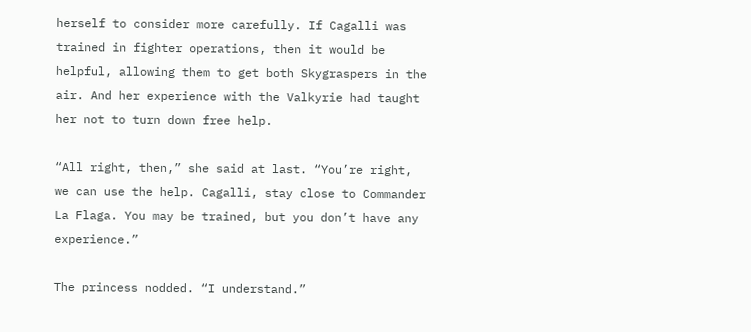herself to consider more carefully. If Cagalli was trained in fighter operations, then it would be helpful, allowing them to get both Skygraspers in the air. And her experience with the Valkyrie had taught her not to turn down free help.

“All right, then,” she said at last. “You’re right, we can use the help. Cagalli, stay close to Commander La Flaga. You may be trained, but you don’t have any experience.”

The princess nodded. “I understand.”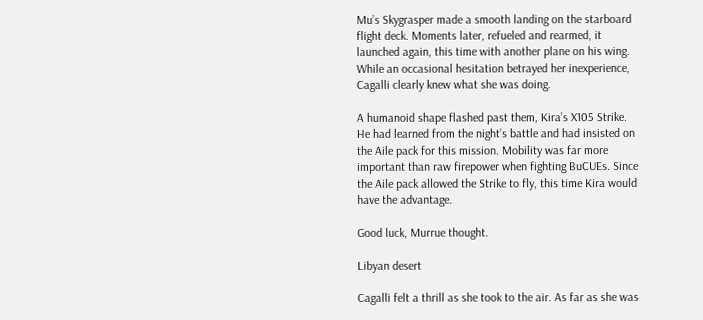Mu’s Skygrasper made a smooth landing on the starboard flight deck. Moments later, refueled and rearmed, it launched again, this time with another plane on his wing. While an occasional hesitation betrayed her inexperience, Cagalli clearly knew what she was doing.

A humanoid shape flashed past them, Kira’s X105 Strike. He had learned from the night’s battle and had insisted on the Aile pack for this mission. Mobility was far more important than raw firepower when fighting BuCUEs. Since the Aile pack allowed the Strike to fly, this time Kira would have the advantage.

Good luck, Murrue thought.

Libyan desert

Cagalli felt a thrill as she took to the air. As far as she was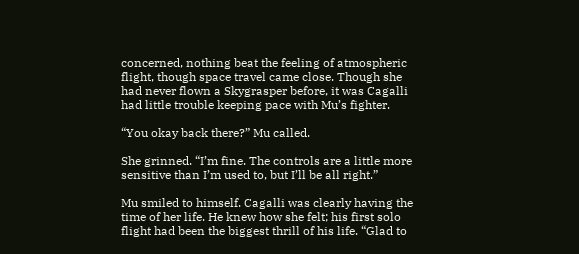concerned, nothing beat the feeling of atmospheric flight, though space travel came close. Though she had never flown a Skygrasper before, it was Cagalli had little trouble keeping pace with Mu’s fighter.

“You okay back there?” Mu called.

She grinned. “I’m fine. The controls are a little more sensitive than I’m used to, but I’ll be all right.”

Mu smiled to himself. Cagalli was clearly having the time of her life. He knew how she felt; his first solo flight had been the biggest thrill of his life. “Glad to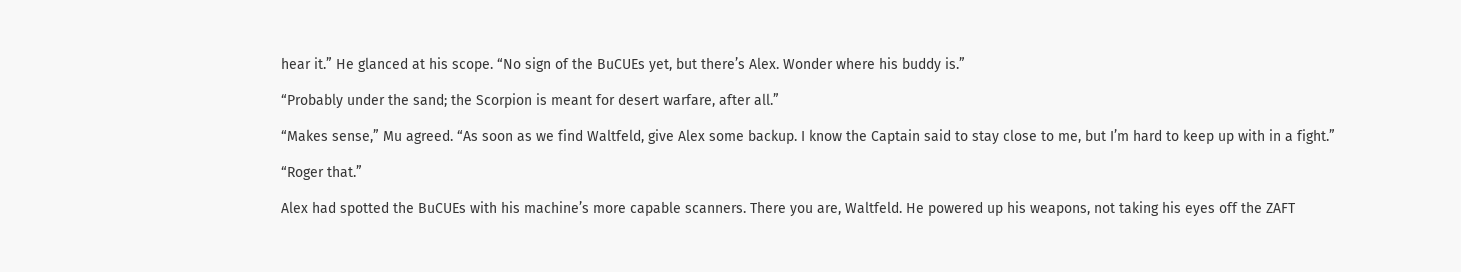hear it.” He glanced at his scope. “No sign of the BuCUEs yet, but there’s Alex. Wonder where his buddy is.”

“Probably under the sand; the Scorpion is meant for desert warfare, after all.”

“Makes sense,” Mu agreed. “As soon as we find Waltfeld, give Alex some backup. I know the Captain said to stay close to me, but I’m hard to keep up with in a fight.”

“Roger that.”

Alex had spotted the BuCUEs with his machine’s more capable scanners. There you are, Waltfeld. He powered up his weapons, not taking his eyes off the ZAFT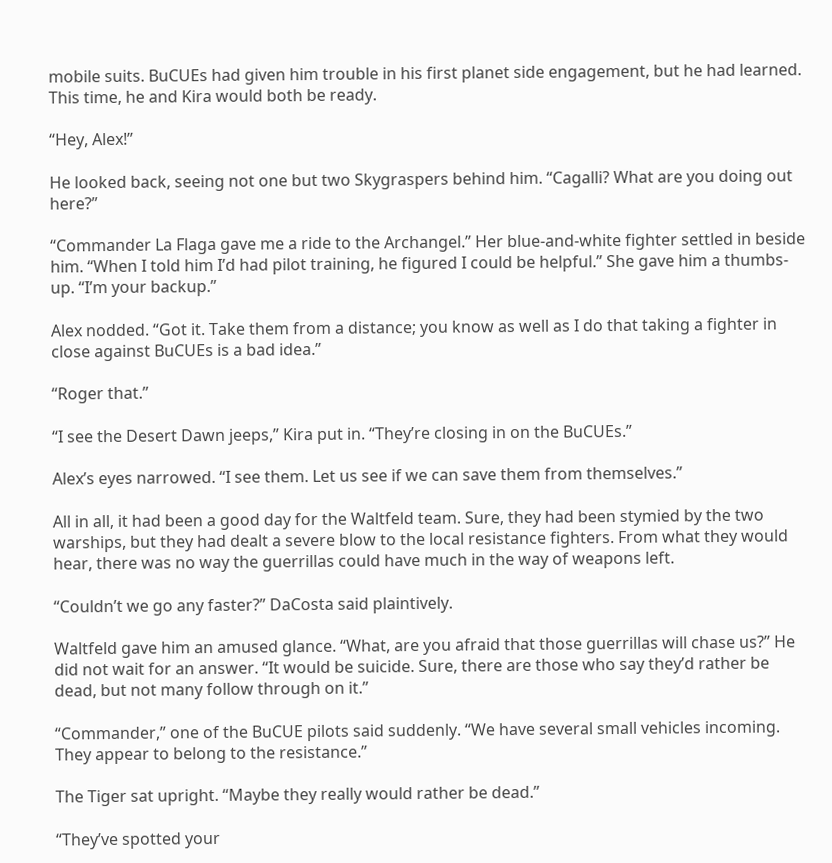mobile suits. BuCUEs had given him trouble in his first planet side engagement, but he had learned. This time, he and Kira would both be ready.

“Hey, Alex!”

He looked back, seeing not one but two Skygraspers behind him. “Cagalli? What are you doing out here?”

“Commander La Flaga gave me a ride to the Archangel.” Her blue-and-white fighter settled in beside him. “When I told him I’d had pilot training, he figured I could be helpful.” She gave him a thumbs-up. “I’m your backup.”

Alex nodded. “Got it. Take them from a distance; you know as well as I do that taking a fighter in close against BuCUEs is a bad idea.”

“Roger that.”

“I see the Desert Dawn jeeps,” Kira put in. “They’re closing in on the BuCUEs.”

Alex’s eyes narrowed. “I see them. Let us see if we can save them from themselves.”

All in all, it had been a good day for the Waltfeld team. Sure, they had been stymied by the two warships, but they had dealt a severe blow to the local resistance fighters. From what they would hear, there was no way the guerrillas could have much in the way of weapons left.

“Couldn’t we go any faster?” DaCosta said plaintively.

Waltfeld gave him an amused glance. “What, are you afraid that those guerrillas will chase us?” He did not wait for an answer. “It would be suicide. Sure, there are those who say they’d rather be dead, but not many follow through on it.”

“Commander,” one of the BuCUE pilots said suddenly. “We have several small vehicles incoming. They appear to belong to the resistance.”

The Tiger sat upright. “Maybe they really would rather be dead.”

“They’ve spotted your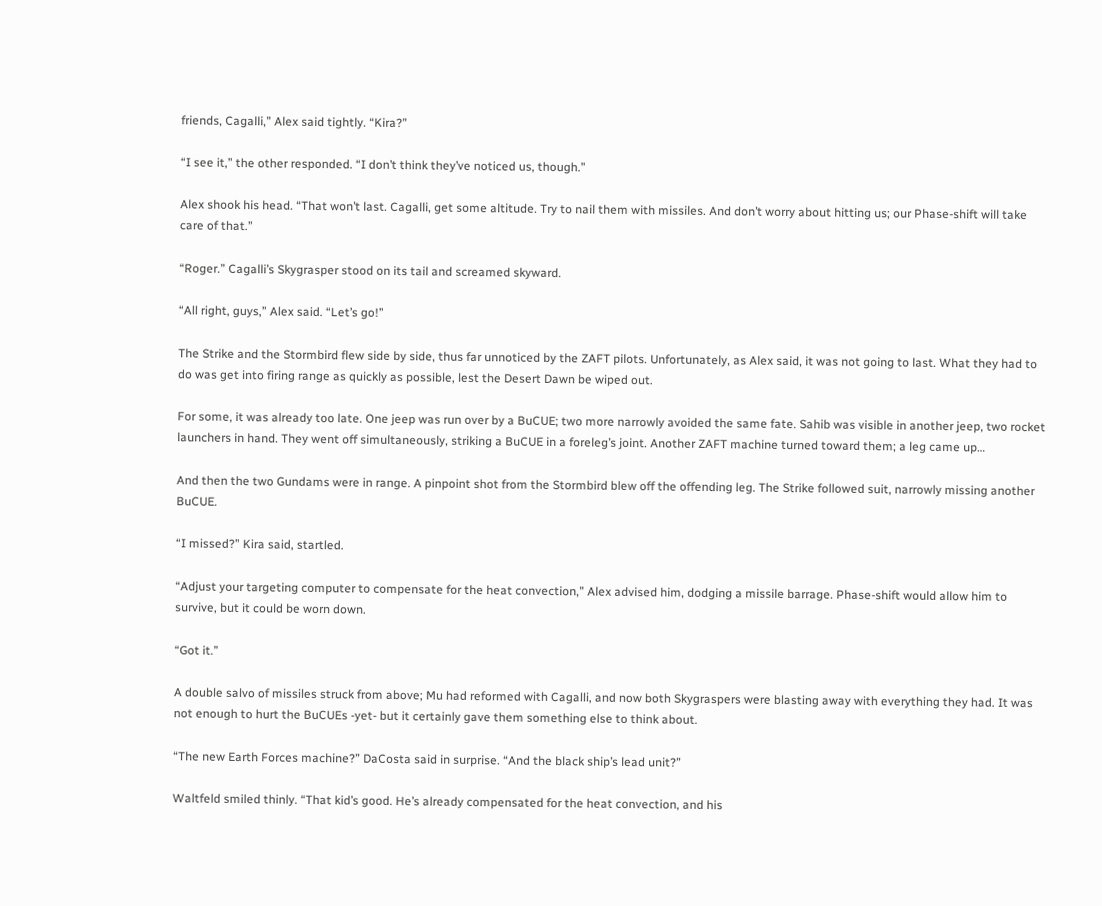friends, Cagalli,” Alex said tightly. “Kira?”

“I see it,” the other responded. “I don’t think they’ve noticed us, though.”

Alex shook his head. “That won’t last. Cagalli, get some altitude. Try to nail them with missiles. And don’t worry about hitting us; our Phase-shift will take care of that.”

“Roger.” Cagalli’s Skygrasper stood on its tail and screamed skyward.

“All right, guys,” Alex said. “Let’s go!”

The Strike and the Stormbird flew side by side, thus far unnoticed by the ZAFT pilots. Unfortunately, as Alex said, it was not going to last. What they had to do was get into firing range as quickly as possible, lest the Desert Dawn be wiped out.

For some, it was already too late. One jeep was run over by a BuCUE; two more narrowly avoided the same fate. Sahib was visible in another jeep, two rocket launchers in hand. They went off simultaneously, striking a BuCUE in a foreleg’s joint. Another ZAFT machine turned toward them; a leg came up…

And then the two Gundams were in range. A pinpoint shot from the Stormbird blew off the offending leg. The Strike followed suit, narrowly missing another BuCUE.

“I missed?” Kira said, startled.

“Adjust your targeting computer to compensate for the heat convection,” Alex advised him, dodging a missile barrage. Phase-shift would allow him to survive, but it could be worn down.

“Got it.”

A double salvo of missiles struck from above; Mu had reformed with Cagalli, and now both Skygraspers were blasting away with everything they had. It was not enough to hurt the BuCUEs -yet- but it certainly gave them something else to think about.

“The new Earth Forces machine?” DaCosta said in surprise. “And the black ship’s lead unit?”

Waltfeld smiled thinly. “That kid’s good. He’s already compensated for the heat convection, and his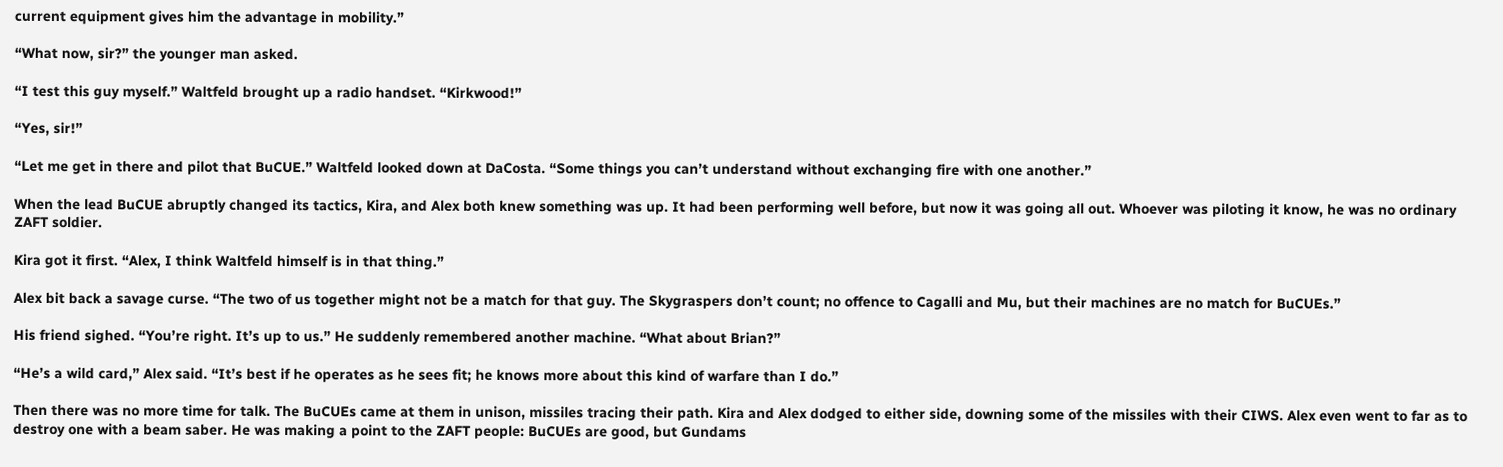current equipment gives him the advantage in mobility.”

“What now, sir?” the younger man asked.

“I test this guy myself.” Waltfeld brought up a radio handset. “Kirkwood!”

“Yes, sir!”

“Let me get in there and pilot that BuCUE.” Waltfeld looked down at DaCosta. “Some things you can’t understand without exchanging fire with one another.”

When the lead BuCUE abruptly changed its tactics, Kira, and Alex both knew something was up. It had been performing well before, but now it was going all out. Whoever was piloting it know, he was no ordinary ZAFT soldier.

Kira got it first. “Alex, I think Waltfeld himself is in that thing.”

Alex bit back a savage curse. “The two of us together might not be a match for that guy. The Skygraspers don’t count; no offence to Cagalli and Mu, but their machines are no match for BuCUEs.”

His friend sighed. “You’re right. It’s up to us.” He suddenly remembered another machine. “What about Brian?”

“He’s a wild card,” Alex said. “It’s best if he operates as he sees fit; he knows more about this kind of warfare than I do.”

Then there was no more time for talk. The BuCUEs came at them in unison, missiles tracing their path. Kira and Alex dodged to either side, downing some of the missiles with their CIWS. Alex even went to far as to destroy one with a beam saber. He was making a point to the ZAFT people: BuCUEs are good, but Gundams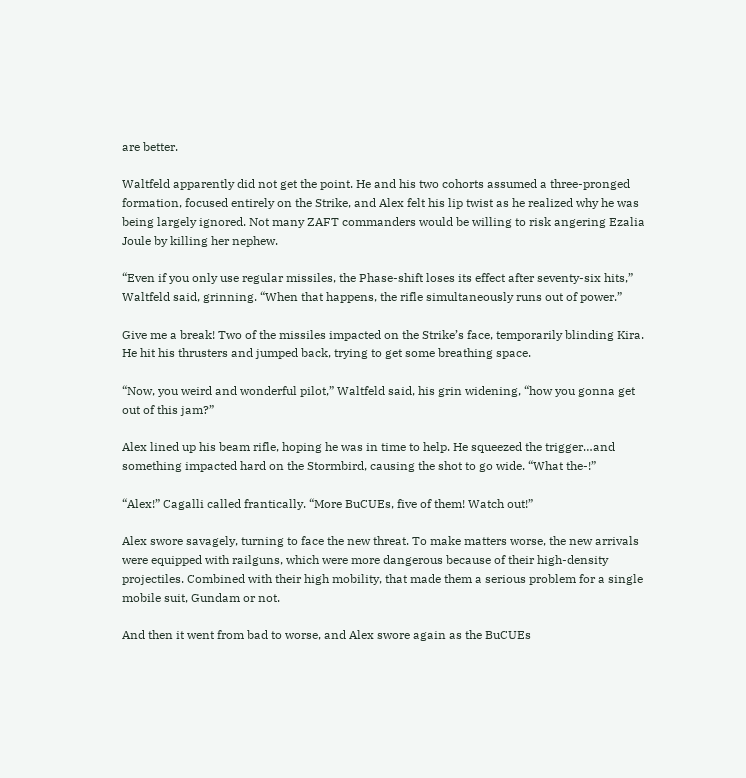are better.

Waltfeld apparently did not get the point. He and his two cohorts assumed a three-pronged formation, focused entirely on the Strike, and Alex felt his lip twist as he realized why he was being largely ignored. Not many ZAFT commanders would be willing to risk angering Ezalia Joule by killing her nephew.

“Even if you only use regular missiles, the Phase-shift loses its effect after seventy-six hits,” Waltfeld said, grinning. “When that happens, the rifle simultaneously runs out of power.”

Give me a break! Two of the missiles impacted on the Strike’s face, temporarily blinding Kira. He hit his thrusters and jumped back, trying to get some breathing space.

“Now, you weird and wonderful pilot,” Waltfeld said, his grin widening, “how you gonna get out of this jam?”

Alex lined up his beam rifle, hoping he was in time to help. He squeezed the trigger…and something impacted hard on the Stormbird, causing the shot to go wide. “What the-!”

“Alex!” Cagalli called frantically. “More BuCUEs, five of them! Watch out!”

Alex swore savagely, turning to face the new threat. To make matters worse, the new arrivals were equipped with railguns, which were more dangerous because of their high-density projectiles. Combined with their high mobility, that made them a serious problem for a single mobile suit, Gundam or not.

And then it went from bad to worse, and Alex swore again as the BuCUEs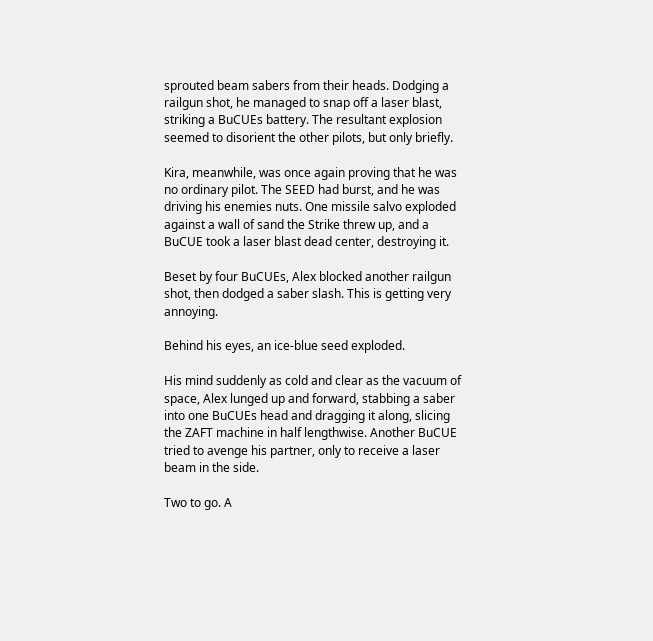sprouted beam sabers from their heads. Dodging a railgun shot, he managed to snap off a laser blast, striking a BuCUEs battery. The resultant explosion seemed to disorient the other pilots, but only briefly.

Kira, meanwhile, was once again proving that he was no ordinary pilot. The SEED had burst, and he was driving his enemies nuts. One missile salvo exploded against a wall of sand the Strike threw up, and a BuCUE took a laser blast dead center, destroying it.

Beset by four BuCUEs, Alex blocked another railgun shot, then dodged a saber slash. This is getting very annoying.

Behind his eyes, an ice-blue seed exploded.

His mind suddenly as cold and clear as the vacuum of space, Alex lunged up and forward, stabbing a saber into one BuCUEs head and dragging it along, slicing the ZAFT machine in half lengthwise. Another BuCUE tried to avenge his partner, only to receive a laser beam in the side.

Two to go. A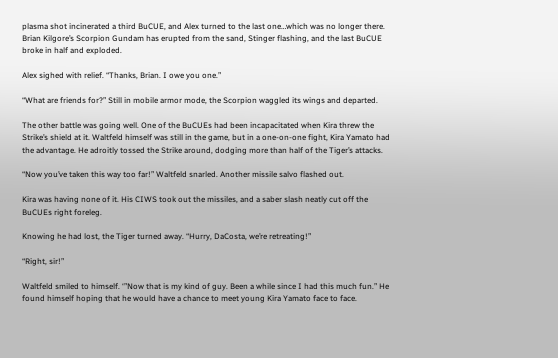plasma shot incinerated a third BuCUE, and Alex turned to the last one…which was no longer there. Brian Kilgore’s Scorpion Gundam has erupted from the sand, Stinger flashing, and the last BuCUE broke in half and exploded.

Alex sighed with relief. “Thanks, Brian. I owe you one.”

“What are friends for?” Still in mobile armor mode, the Scorpion waggled its wings and departed.

The other battle was going well. One of the BuCUEs had been incapacitated when Kira threw the Strike’s shield at it. Waltfeld himself was still in the game, but in a one-on-one fight, Kira Yamato had the advantage. He adroitly tossed the Strike around, dodging more than half of the Tiger’s attacks.

“Now you’ve taken this way too far!” Waltfeld snarled. Another missile salvo flashed out.

Kira was having none of it. His CIWS took out the missiles, and a saber slash neatly cut off the BuCUEs right foreleg.

Knowing he had lost, the Tiger turned away. “Hurry, DaCosta, we’re retreating!”

“Right, sir!”

Waltfeld smiled to himself. ‘”Now that is my kind of guy. Been a while since I had this much fun.” He found himself hoping that he would have a chance to meet young Kira Yamato face to face.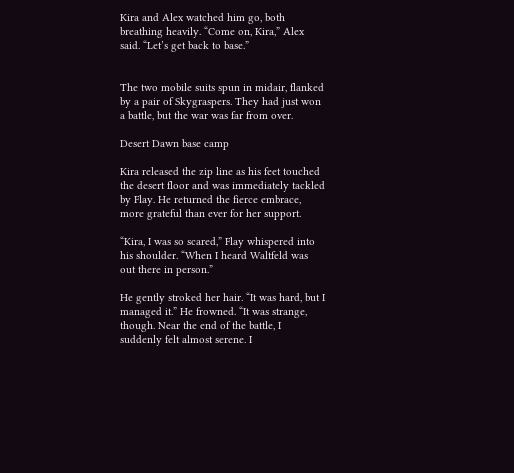Kira and Alex watched him go, both breathing heavily. “Come on, Kira,” Alex said. “Let’s get back to base.”


The two mobile suits spun in midair, flanked by a pair of Skygraspers. They had just won a battle, but the war was far from over.

Desert Dawn base camp

Kira released the zip line as his feet touched the desert floor and was immediately tackled by Flay. He returned the fierce embrace, more grateful than ever for her support.

“Kira, I was so scared,” Flay whispered into his shoulder. “When I heard Waltfeld was out there in person.”

He gently stroked her hair. “It was hard, but I managed it.” He frowned. “It was strange, though. Near the end of the battle, I suddenly felt almost serene. I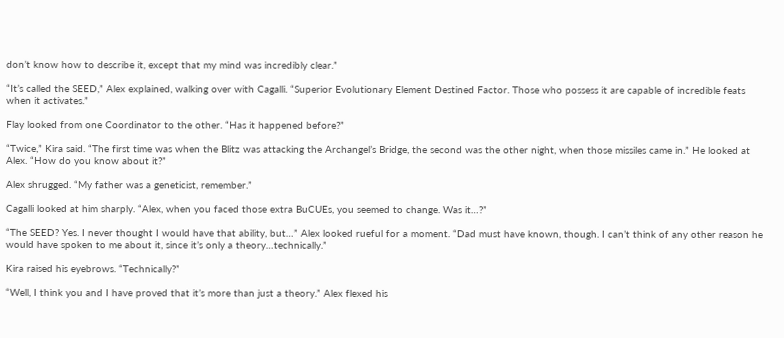don’t know how to describe it, except that my mind was incredibly clear.”

“It’s called the SEED,” Alex explained, walking over with Cagalli. “Superior Evolutionary Element Destined Factor. Those who possess it are capable of incredible feats when it activates.”

Flay looked from one Coordinator to the other. “Has it happened before?”

“Twice,” Kira said. “The first time was when the Blitz was attacking the Archangel’s Bridge, the second was the other night, when those missiles came in.” He looked at Alex. “How do you know about it?”

Alex shrugged. “My father was a geneticist, remember.”

Cagalli looked at him sharply. “Alex, when you faced those extra BuCUEs, you seemed to change. Was it…?”

“The SEED? Yes. I never thought I would have that ability, but…” Alex looked rueful for a moment. “Dad must have known, though. I can’t think of any other reason he would have spoken to me about it, since it’s only a theory…technically.”

Kira raised his eyebrows. “Technically?”

“Well, I think you and I have proved that it’s more than just a theory.” Alex flexed his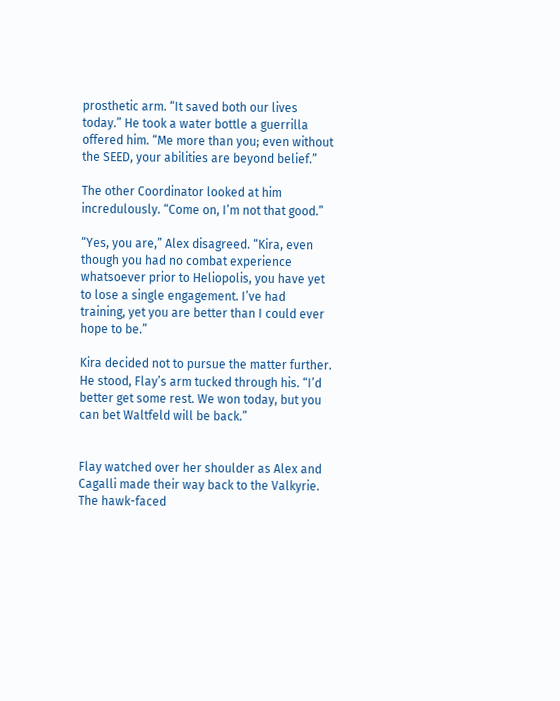prosthetic arm. “It saved both our lives today.” He took a water bottle a guerrilla offered him. “Me more than you; even without the SEED, your abilities are beyond belief.”

The other Coordinator looked at him incredulously. “Come on, I’m not that good.”

“Yes, you are,” Alex disagreed. “Kira, even though you had no combat experience whatsoever prior to Heliopolis, you have yet to lose a single engagement. I’ve had training, yet you are better than I could ever hope to be.”

Kira decided not to pursue the matter further. He stood, Flay’s arm tucked through his. “I’d better get some rest. We won today, but you can bet Waltfeld will be back.”


Flay watched over her shoulder as Alex and Cagalli made their way back to the Valkyrie. The hawk-faced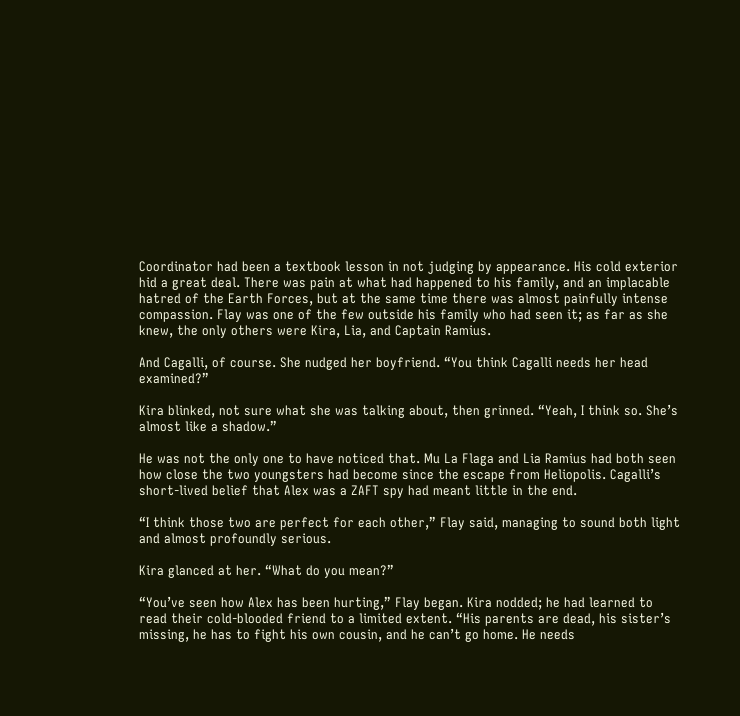Coordinator had been a textbook lesson in not judging by appearance. His cold exterior hid a great deal. There was pain at what had happened to his family, and an implacable hatred of the Earth Forces, but at the same time there was almost painfully intense compassion. Flay was one of the few outside his family who had seen it; as far as she knew, the only others were Kira, Lia, and Captain Ramius.

And Cagalli, of course. She nudged her boyfriend. “You think Cagalli needs her head examined?”

Kira blinked, not sure what she was talking about, then grinned. “Yeah, I think so. She’s almost like a shadow.”

He was not the only one to have noticed that. Mu La Flaga and Lia Ramius had both seen how close the two youngsters had become since the escape from Heliopolis. Cagalli’s short-lived belief that Alex was a ZAFT spy had meant little in the end.

“I think those two are perfect for each other,” Flay said, managing to sound both light and almost profoundly serious.

Kira glanced at her. “What do you mean?”

“You’ve seen how Alex has been hurting,” Flay began. Kira nodded; he had learned to read their cold-blooded friend to a limited extent. “His parents are dead, his sister’s missing, he has to fight his own cousin, and he can’t go home. He needs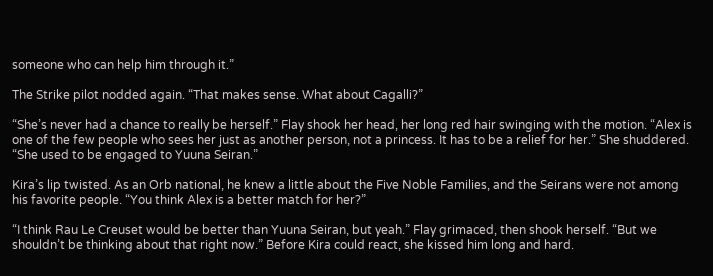someone who can help him through it.”

The Strike pilot nodded again. “That makes sense. What about Cagalli?”

“She’s never had a chance to really be herself.” Flay shook her head, her long red hair swinging with the motion. “Alex is one of the few people who sees her just as another person, not a princess. It has to be a relief for her.” She shuddered. “She used to be engaged to Yuuna Seiran.”

Kira’s lip twisted. As an Orb national, he knew a little about the Five Noble Families, and the Seirans were not among his favorite people. “You think Alex is a better match for her?”

“I think Rau Le Creuset would be better than Yuuna Seiran, but yeah.” Flay grimaced, then shook herself. “But we shouldn’t be thinking about that right now.” Before Kira could react, she kissed him long and hard.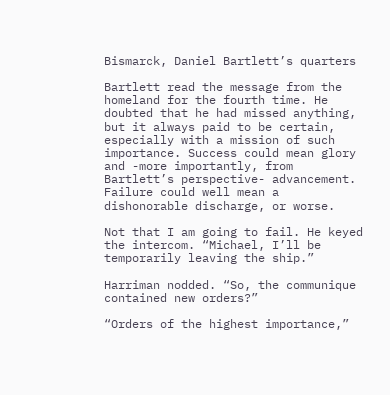Bismarck, Daniel Bartlett’s quarters

Bartlett read the message from the homeland for the fourth time. He doubted that he had missed anything, but it always paid to be certain, especially with a mission of such importance. Success could mean glory and -more importantly, from Bartlett’s perspective- advancement. Failure could well mean a dishonorable discharge, or worse.

Not that I am going to fail. He keyed the intercom. “Michael, I’ll be temporarily leaving the ship.”

Harriman nodded. “So, the communique contained new orders?”

“Orders of the highest importance,”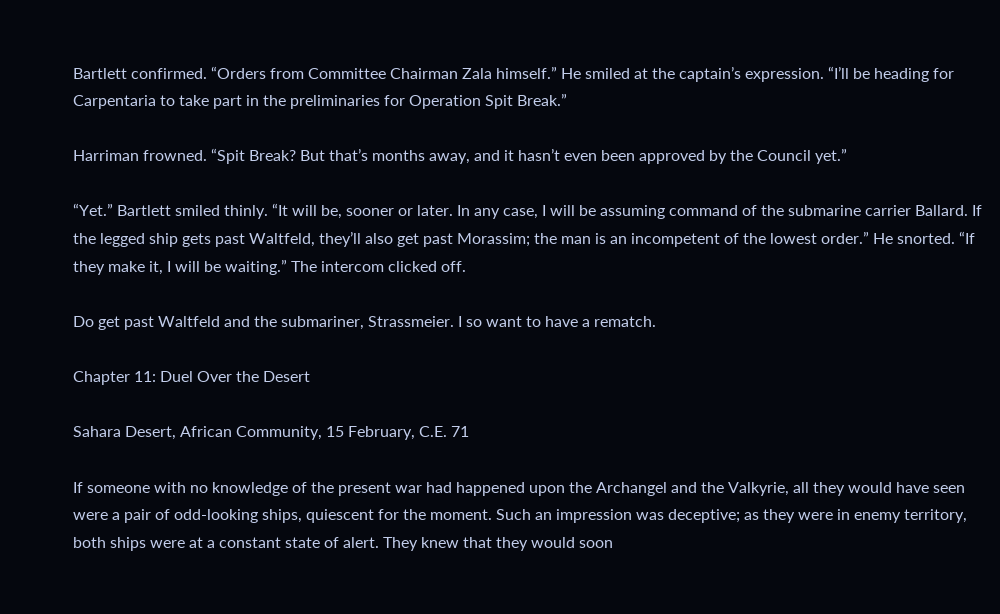Bartlett confirmed. “Orders from Committee Chairman Zala himself.” He smiled at the captain’s expression. “I’ll be heading for Carpentaria to take part in the preliminaries for Operation Spit Break.”

Harriman frowned. “Spit Break? But that’s months away, and it hasn’t even been approved by the Council yet.”

“Yet.” Bartlett smiled thinly. “It will be, sooner or later. In any case, I will be assuming command of the submarine carrier Ballard. If the legged ship gets past Waltfeld, they’ll also get past Morassim; the man is an incompetent of the lowest order.” He snorted. “If they make it, I will be waiting.” The intercom clicked off.

Do get past Waltfeld and the submariner, Strassmeier. I so want to have a rematch.

Chapter 11: Duel Over the Desert

Sahara Desert, African Community, 15 February, C.E. 71

If someone with no knowledge of the present war had happened upon the Archangel and the Valkyrie, all they would have seen were a pair of odd-looking ships, quiescent for the moment. Such an impression was deceptive; as they were in enemy territory, both ships were at a constant state of alert. They knew that they would soon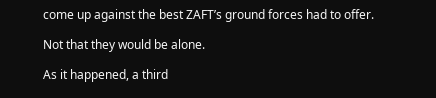come up against the best ZAFT’s ground forces had to offer.

Not that they would be alone.

As it happened, a third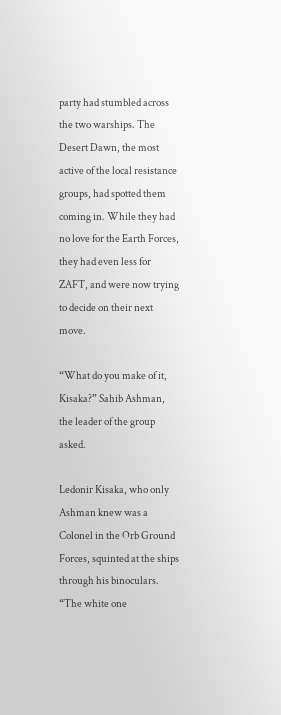party had stumbled across the two warships. The Desert Dawn, the most active of the local resistance groups, had spotted them coming in. While they had no love for the Earth Forces, they had even less for ZAFT, and were now trying to decide on their next move.

“What do you make of it, Kisaka?” Sahib Ashman, the leader of the group asked.

Ledonir Kisaka, who only Ashman knew was a Colonel in the Orb Ground Forces, squinted at the ships through his binoculars. “The white one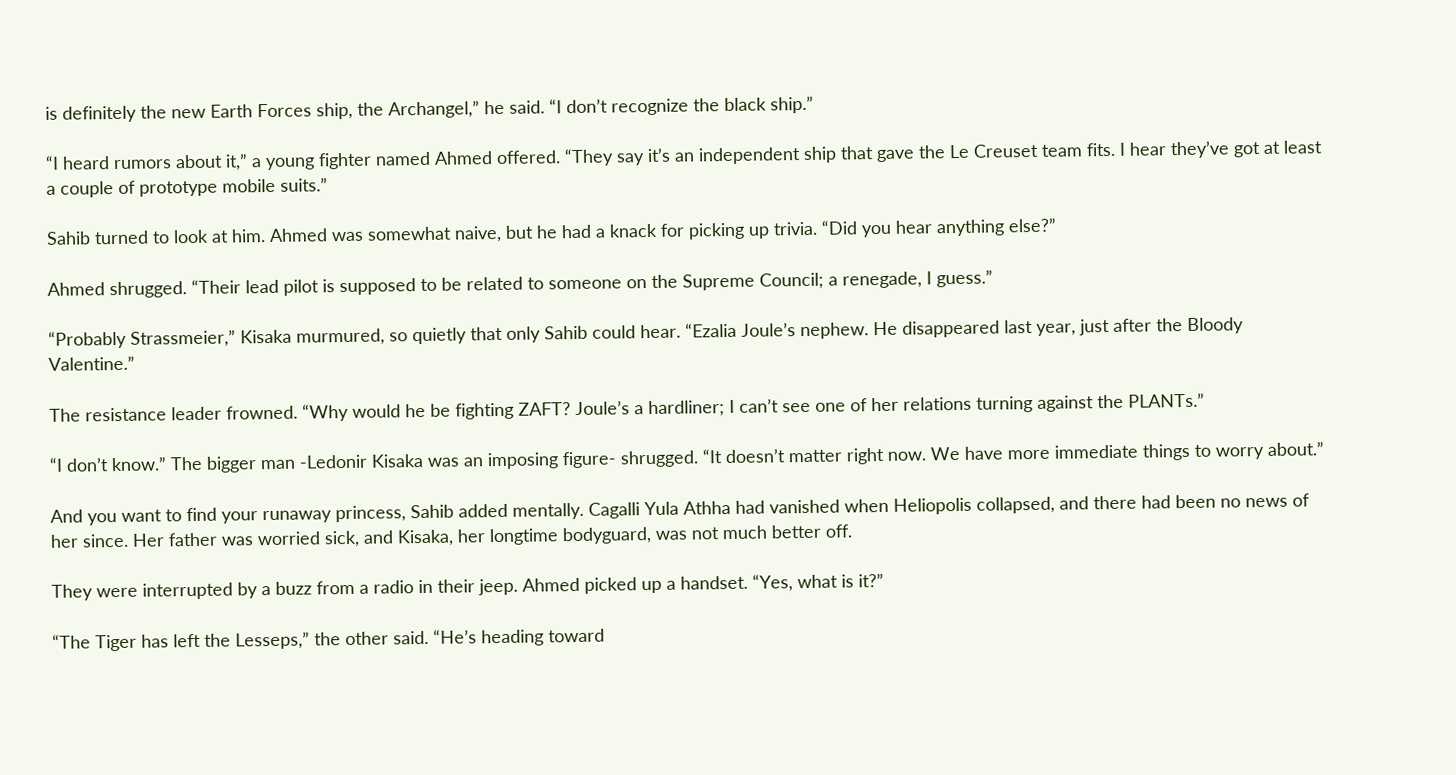is definitely the new Earth Forces ship, the Archangel,” he said. “I don’t recognize the black ship.”

“I heard rumors about it,” a young fighter named Ahmed offered. “They say it’s an independent ship that gave the Le Creuset team fits. I hear they’ve got at least a couple of prototype mobile suits.”

Sahib turned to look at him. Ahmed was somewhat naive, but he had a knack for picking up trivia. “Did you hear anything else?”

Ahmed shrugged. “Their lead pilot is supposed to be related to someone on the Supreme Council; a renegade, I guess.”

“Probably Strassmeier,” Kisaka murmured, so quietly that only Sahib could hear. “Ezalia Joule’s nephew. He disappeared last year, just after the Bloody Valentine.”

The resistance leader frowned. “Why would he be fighting ZAFT? Joule’s a hardliner; I can’t see one of her relations turning against the PLANTs.”

“I don’t know.” The bigger man -Ledonir Kisaka was an imposing figure- shrugged. “It doesn’t matter right now. We have more immediate things to worry about.”

And you want to find your runaway princess, Sahib added mentally. Cagalli Yula Athha had vanished when Heliopolis collapsed, and there had been no news of her since. Her father was worried sick, and Kisaka, her longtime bodyguard, was not much better off.

They were interrupted by a buzz from a radio in their jeep. Ahmed picked up a handset. “Yes, what is it?”

“The Tiger has left the Lesseps,” the other said. “He’s heading toward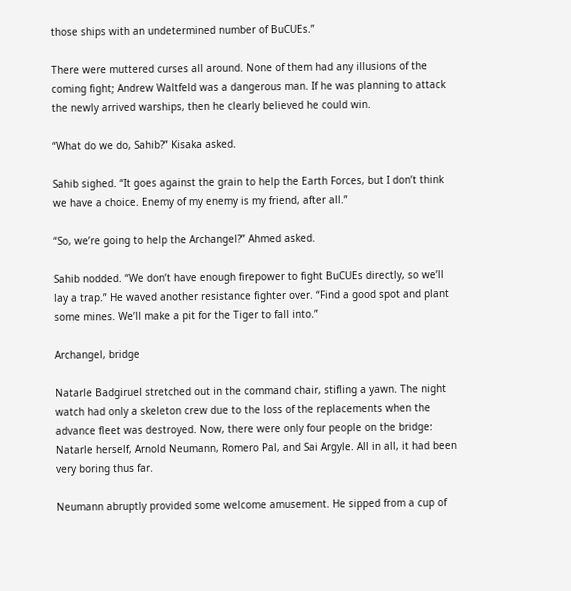those ships with an undetermined number of BuCUEs.”

There were muttered curses all around. None of them had any illusions of the coming fight; Andrew Waltfeld was a dangerous man. If he was planning to attack the newly arrived warships, then he clearly believed he could win.

“What do we do, Sahib?” Kisaka asked.

Sahib sighed. “It goes against the grain to help the Earth Forces, but I don’t think we have a choice. Enemy of my enemy is my friend, after all.”

“So, we’re going to help the Archangel?” Ahmed asked.

Sahib nodded. “We don’t have enough firepower to fight BuCUEs directly, so we’ll lay a trap.” He waved another resistance fighter over. “Find a good spot and plant some mines. We’ll make a pit for the Tiger to fall into.”

Archangel, bridge

Natarle Badgiruel stretched out in the command chair, stifling a yawn. The night watch had only a skeleton crew due to the loss of the replacements when the advance fleet was destroyed. Now, there were only four people on the bridge: Natarle herself, Arnold Neumann, Romero Pal, and Sai Argyle. All in all, it had been very boring thus far.

Neumann abruptly provided some welcome amusement. He sipped from a cup of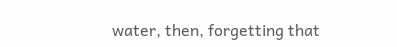water, then, forgetting that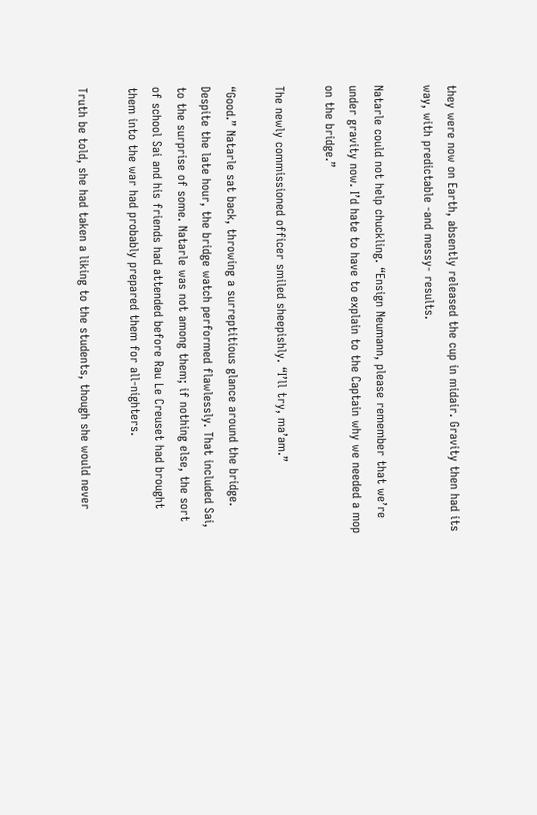they were now on Earth, absently released the cup in midair. Gravity then had its way, with predictable -and messy- results.

Natarle could not help chuckling. “Ensign Neumann, please remember that we’re under gravity now. I’d hate to have to explain to the Captain why we needed a mop on the bridge.”

The newly commissioned officer smiled sheepishly. “I’ll try, ma’am.”

“Good.” Natarle sat back, throwing a surreptitious glance around the bridge. Despite the late hour, the bridge watch performed flawlessly. That included Sai, to the surprise of some. Natarle was not among them; if nothing else, the sort of school Sai and his friends had attended before Rau Le Creuset had brought them into the war had probably prepared them for all-nighters.

Truth be told, she had taken a liking to the students, though she would never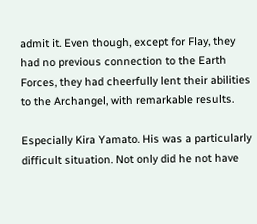admit it. Even though, except for Flay, they had no previous connection to the Earth Forces, they had cheerfully lent their abilities to the Archangel, with remarkable results.

Especially Kira Yamato. His was a particularly difficult situation. Not only did he not have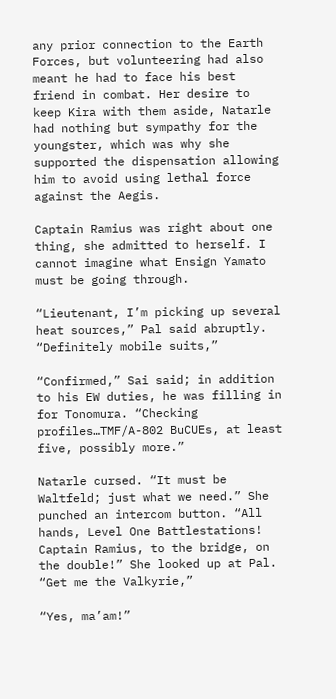any prior connection to the Earth Forces, but volunteering had also meant he had to face his best friend in combat. Her desire to keep Kira with them aside, Natarle had nothing but sympathy for the youngster, which was why she supported the dispensation allowing him to avoid using lethal force against the Aegis.

Captain Ramius was right about one thing, she admitted to herself. I cannot imagine what Ensign Yamato must be going through.

“Lieutenant, I’m picking up several heat sources,” Pal said abruptly. “Definitely mobile suits,”

“Confirmed,” Sai said; in addition to his EW duties, he was filling in for Tonomura. “Checking profiles…TMF/A-802 BuCUEs, at least five, possibly more.”

Natarle cursed. “It must be Waltfeld; just what we need.” She punched an intercom button. “All hands, Level One Battlestations! Captain Ramius, to the bridge, on the double!” She looked up at Pal. “Get me the Valkyrie,”

“Yes, ma’am!”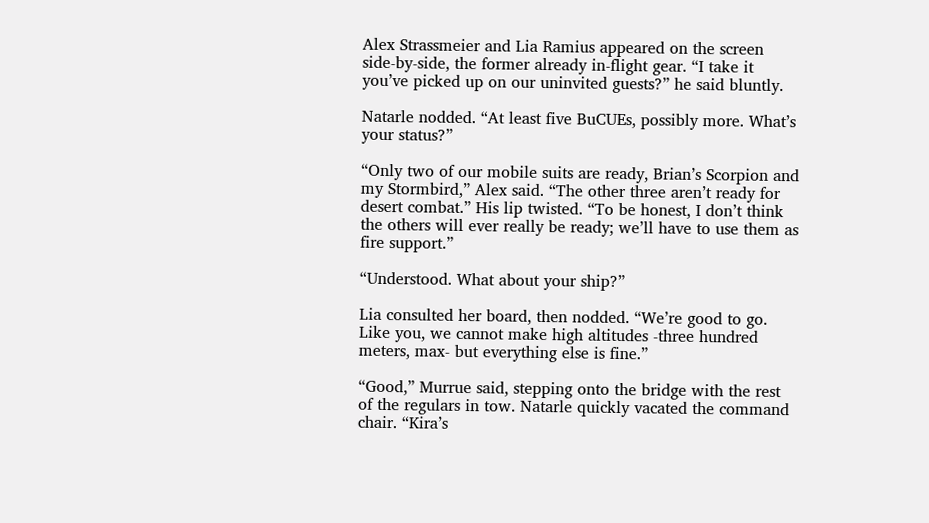Alex Strassmeier and Lia Ramius appeared on the screen side-by-side, the former already in-flight gear. “I take it you’ve picked up on our uninvited guests?” he said bluntly.

Natarle nodded. “At least five BuCUEs, possibly more. What’s your status?”

“Only two of our mobile suits are ready, Brian’s Scorpion and my Stormbird,” Alex said. “The other three aren’t ready for desert combat.” His lip twisted. “To be honest, I don’t think the others will ever really be ready; we’ll have to use them as fire support.”

“Understood. What about your ship?”

Lia consulted her board, then nodded. “We’re good to go. Like you, we cannot make high altitudes -three hundred meters, max- but everything else is fine.”

“Good,” Murrue said, stepping onto the bridge with the rest of the regulars in tow. Natarle quickly vacated the command chair. “Kira’s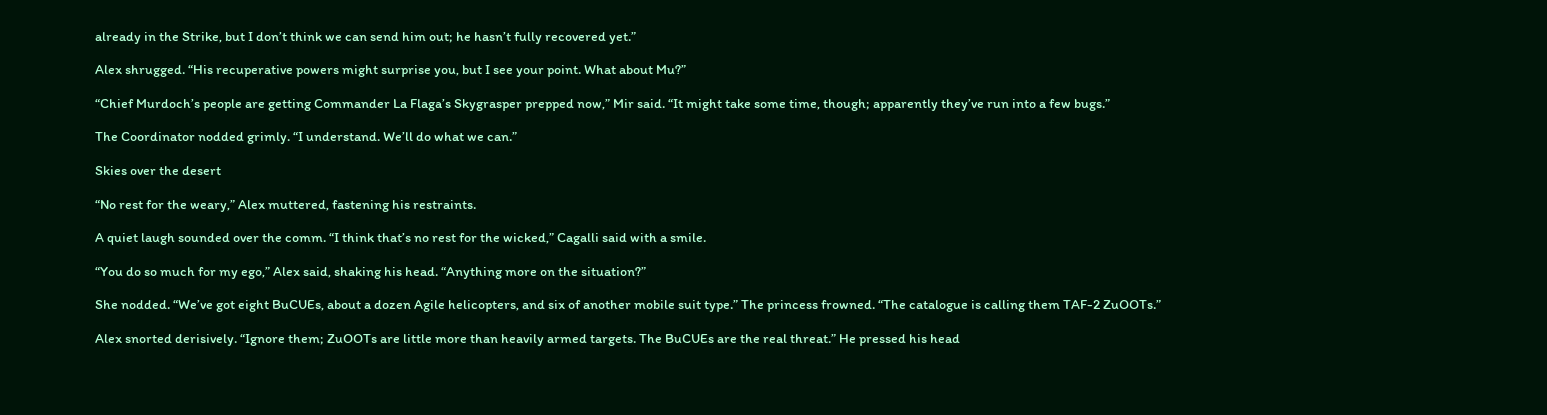already in the Strike, but I don’t think we can send him out; he hasn’t fully recovered yet.”

Alex shrugged. “His recuperative powers might surprise you, but I see your point. What about Mu?”

“Chief Murdoch’s people are getting Commander La Flaga’s Skygrasper prepped now,” Mir said. “It might take some time, though; apparently they’ve run into a few bugs.”

The Coordinator nodded grimly. “I understand. We’ll do what we can.”

Skies over the desert

“No rest for the weary,” Alex muttered, fastening his restraints.

A quiet laugh sounded over the comm. “I think that’s no rest for the wicked,” Cagalli said with a smile.

“You do so much for my ego,” Alex said, shaking his head. “Anything more on the situation?”

She nodded. “We’ve got eight BuCUEs, about a dozen Agile helicopters, and six of another mobile suit type.” The princess frowned. “The catalogue is calling them TAF-2 ZuOOTs.”

Alex snorted derisively. “Ignore them; ZuOOTs are little more than heavily armed targets. The BuCUEs are the real threat.” He pressed his head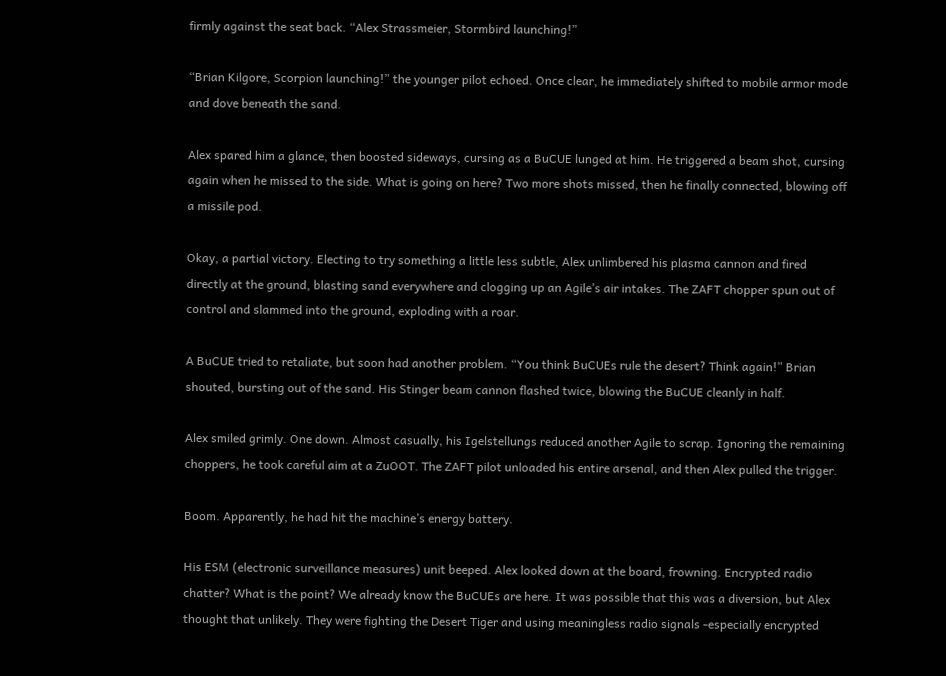firmly against the seat back. “Alex Strassmeier, Stormbird launching!”

“Brian Kilgore, Scorpion launching!” the younger pilot echoed. Once clear, he immediately shifted to mobile armor mode and dove beneath the sand.

Alex spared him a glance, then boosted sideways, cursing as a BuCUE lunged at him. He triggered a beam shot, cursing again when he missed to the side. What is going on here? Two more shots missed, then he finally connected, blowing off a missile pod.

Okay, a partial victory. Electing to try something a little less subtle, Alex unlimbered his plasma cannon and fired directly at the ground, blasting sand everywhere and clogging up an Agile’s air intakes. The ZAFT chopper spun out of control and slammed into the ground, exploding with a roar.

A BuCUE tried to retaliate, but soon had another problem. “You think BuCUEs rule the desert? Think again!” Brian shouted, bursting out of the sand. His Stinger beam cannon flashed twice, blowing the BuCUE cleanly in half.

Alex smiled grimly. One down. Almost casually, his Igelstellungs reduced another Agile to scrap. Ignoring the remaining choppers, he took careful aim at a ZuOOT. The ZAFT pilot unloaded his entire arsenal, and then Alex pulled the trigger.

Boom. Apparently, he had hit the machine’s energy battery.

His ESM (electronic surveillance measures) unit beeped. Alex looked down at the board, frowning. Encrypted radio chatter? What is the point? We already know the BuCUEs are here. It was possible that this was a diversion, but Alex thought that unlikely. They were fighting the Desert Tiger and using meaningless radio signals -especially encrypted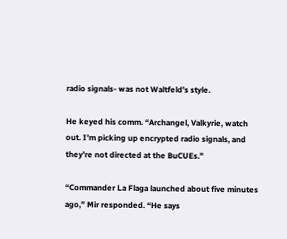radio signals- was not Waltfeld’s style.

He keyed his comm. “Archangel, Valkyrie, watch out. I’m picking up encrypted radio signals, and they’re not directed at the BuCUEs.”

“Commander La Flaga launched about five minutes ago,” Mir responded. “He says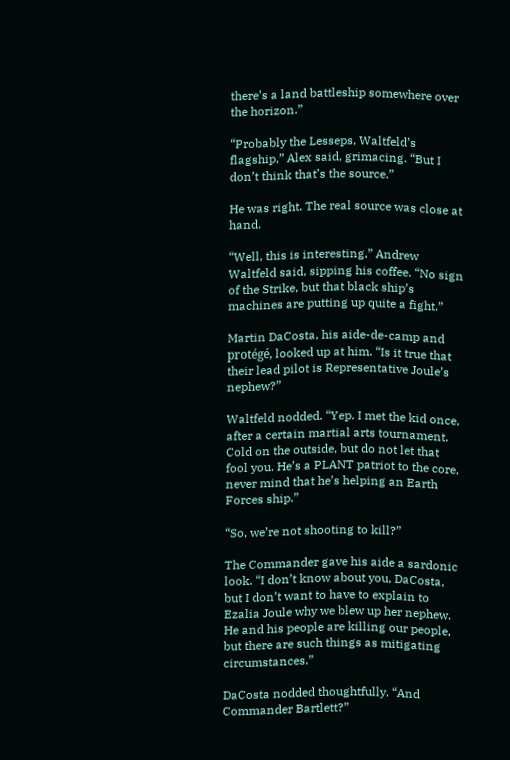there’s a land battleship somewhere over the horizon.”

“Probably the Lesseps, Waltfeld’s flagship,” Alex said, grimacing. “But I don’t think that’s the source.”

He was right. The real source was close at hand.

“Well, this is interesting,” Andrew Waltfeld said, sipping his coffee. “No sign of the Strike, but that black ship’s machines are putting up quite a fight.”

Martin DaCosta, his aide-de-camp and protégé, looked up at him. “Is it true that their lead pilot is Representative Joule’s nephew?”

Waltfeld nodded. “Yep. I met the kid once, after a certain martial arts tournament. Cold on the outside, but do not let that fool you. He’s a PLANT patriot to the core, never mind that he’s helping an Earth Forces ship.”

“So, we’re not shooting to kill?”

The Commander gave his aide a sardonic look. “I don’t know about you, DaCosta, but I don’t want to have to explain to Ezalia Joule why we blew up her nephew. He and his people are killing our people, but there are such things as mitigating circumstances.”

DaCosta nodded thoughtfully. “And Commander Bartlett?”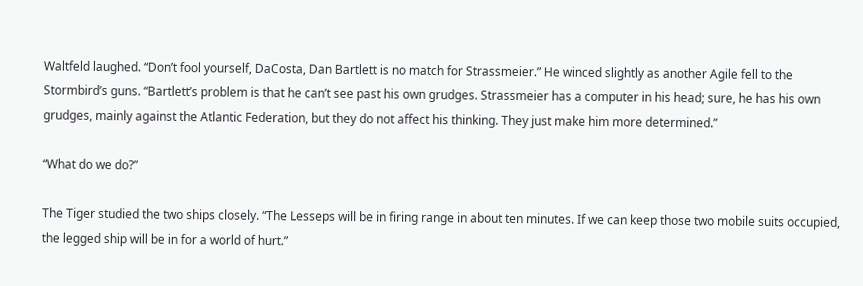Waltfeld laughed. “Don’t fool yourself, DaCosta, Dan Bartlett is no match for Strassmeier.” He winced slightly as another Agile fell to the Stormbird’s guns. “Bartlett’s problem is that he can’t see past his own grudges. Strassmeier has a computer in his head; sure, he has his own grudges, mainly against the Atlantic Federation, but they do not affect his thinking. They just make him more determined.”

“What do we do?”

The Tiger studied the two ships closely. “The Lesseps will be in firing range in about ten minutes. If we can keep those two mobile suits occupied, the legged ship will be in for a world of hurt.”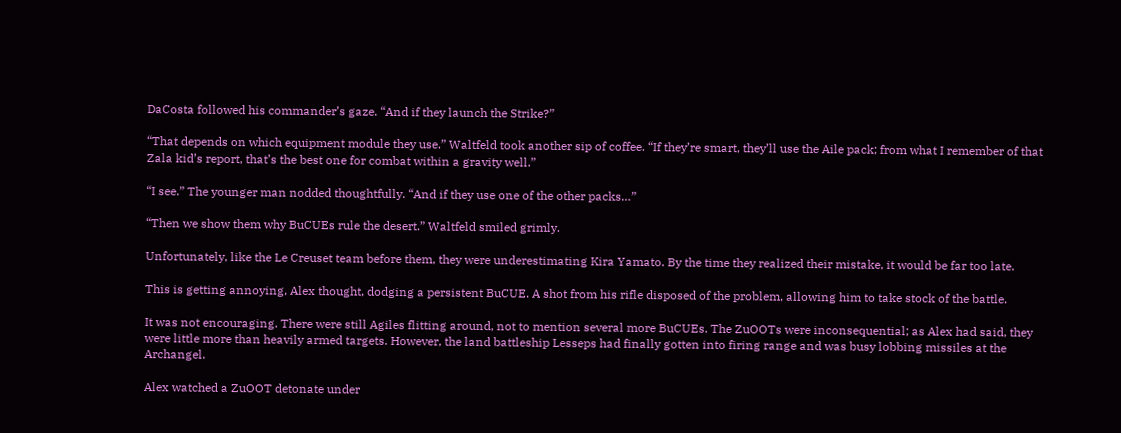DaCosta followed his commander’s gaze. “And if they launch the Strike?”

“That depends on which equipment module they use.” Waltfeld took another sip of coffee. “If they’re smart, they’ll use the Aile pack; from what I remember of that Zala kid’s report, that’s the best one for combat within a gravity well.”

“I see.” The younger man nodded thoughtfully. “And if they use one of the other packs…”

“Then we show them why BuCUEs rule the desert.” Waltfeld smiled grimly.

Unfortunately, like the Le Creuset team before them, they were underestimating Kira Yamato. By the time they realized their mistake, it would be far too late.

This is getting annoying, Alex thought, dodging a persistent BuCUE. A shot from his rifle disposed of the problem, allowing him to take stock of the battle.

It was not encouraging. There were still Agiles flitting around, not to mention several more BuCUEs. The ZuOOTs were inconsequential; as Alex had said, they were little more than heavily armed targets. However, the land battleship Lesseps had finally gotten into firing range and was busy lobbing missiles at the Archangel.

Alex watched a ZuOOT detonate under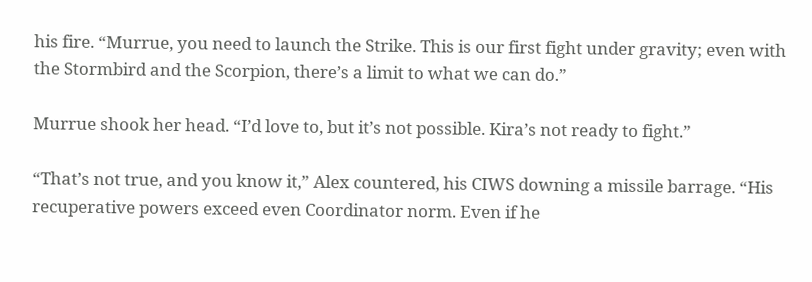his fire. “Murrue, you need to launch the Strike. This is our first fight under gravity; even with the Stormbird and the Scorpion, there’s a limit to what we can do.”

Murrue shook her head. “I’d love to, but it’s not possible. Kira’s not ready to fight.”

“That’s not true, and you know it,” Alex countered, his CIWS downing a missile barrage. “His recuperative powers exceed even Coordinator norm. Even if he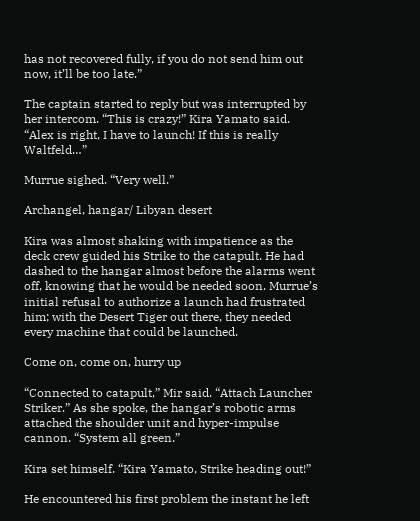has not recovered fully, if you do not send him out now, it’ll be too late.”

The captain started to reply but was interrupted by her intercom. “This is crazy!” Kira Yamato said. “Alex is right, I have to launch! If this is really Waltfeld…”

Murrue sighed. “Very well.”

Archangel, hangar/ Libyan desert

Kira was almost shaking with impatience as the deck crew guided his Strike to the catapult. He had dashed to the hangar almost before the alarms went off, knowing that he would be needed soon. Murrue’s initial refusal to authorize a launch had frustrated him; with the Desert Tiger out there, they needed every machine that could be launched.

Come on, come on, hurry up

“Connected to catapult,” Mir said. “Attach Launcher Striker.” As she spoke, the hangar’s robotic arms attached the shoulder unit and hyper-impulse cannon. “System all green.”

Kira set himself. “Kira Yamato, Strike heading out!”

He encountered his first problem the instant he left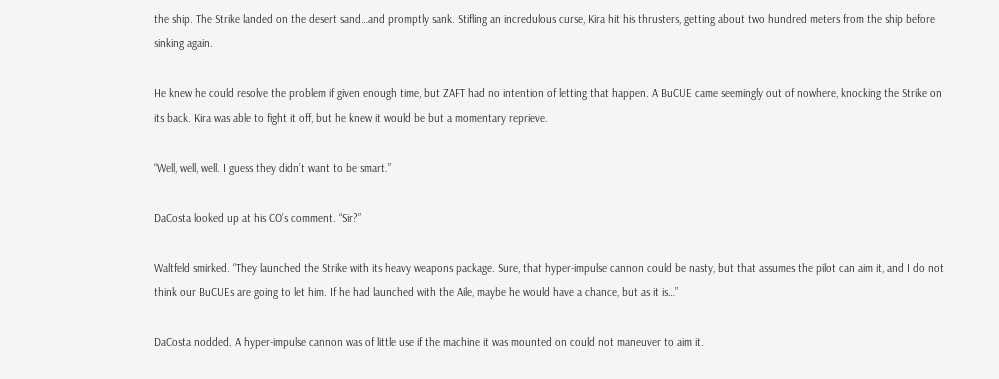the ship. The Strike landed on the desert sand…and promptly sank. Stifling an incredulous curse, Kira hit his thrusters, getting about two hundred meters from the ship before sinking again.

He knew he could resolve the problem if given enough time, but ZAFT had no intention of letting that happen. A BuCUE came seemingly out of nowhere, knocking the Strike on its back. Kira was able to fight it off, but he knew it would be but a momentary reprieve.

“Well, well, well. I guess they didn’t want to be smart.”

DaCosta looked up at his CO’s comment. “Sir?”

Waltfeld smirked. “They launched the Strike with its heavy weapons package. Sure, that hyper-impulse cannon could be nasty, but that assumes the pilot can aim it, and I do not think our BuCUEs are going to let him. If he had launched with the Aile, maybe he would have a chance, but as it is…”

DaCosta nodded. A hyper-impulse cannon was of little use if the machine it was mounted on could not maneuver to aim it.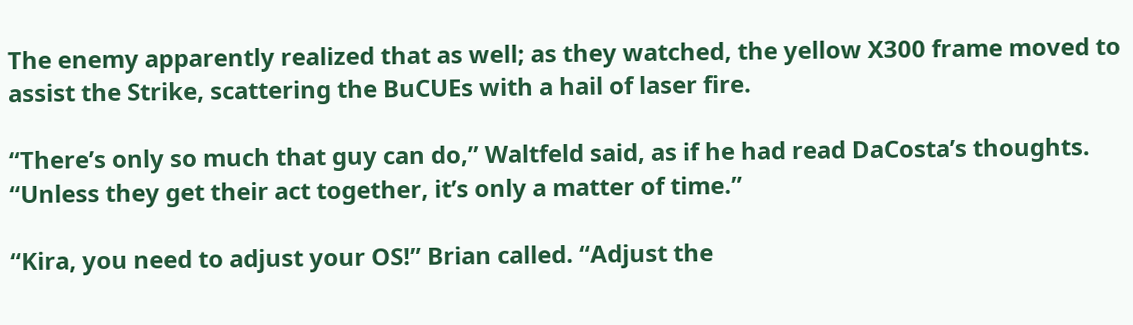The enemy apparently realized that as well; as they watched, the yellow X300 frame moved to assist the Strike, scattering the BuCUEs with a hail of laser fire.

“There’s only so much that guy can do,” Waltfeld said, as if he had read DaCosta’s thoughts. “Unless they get their act together, it’s only a matter of time.”

“Kira, you need to adjust your OS!” Brian called. “Adjust the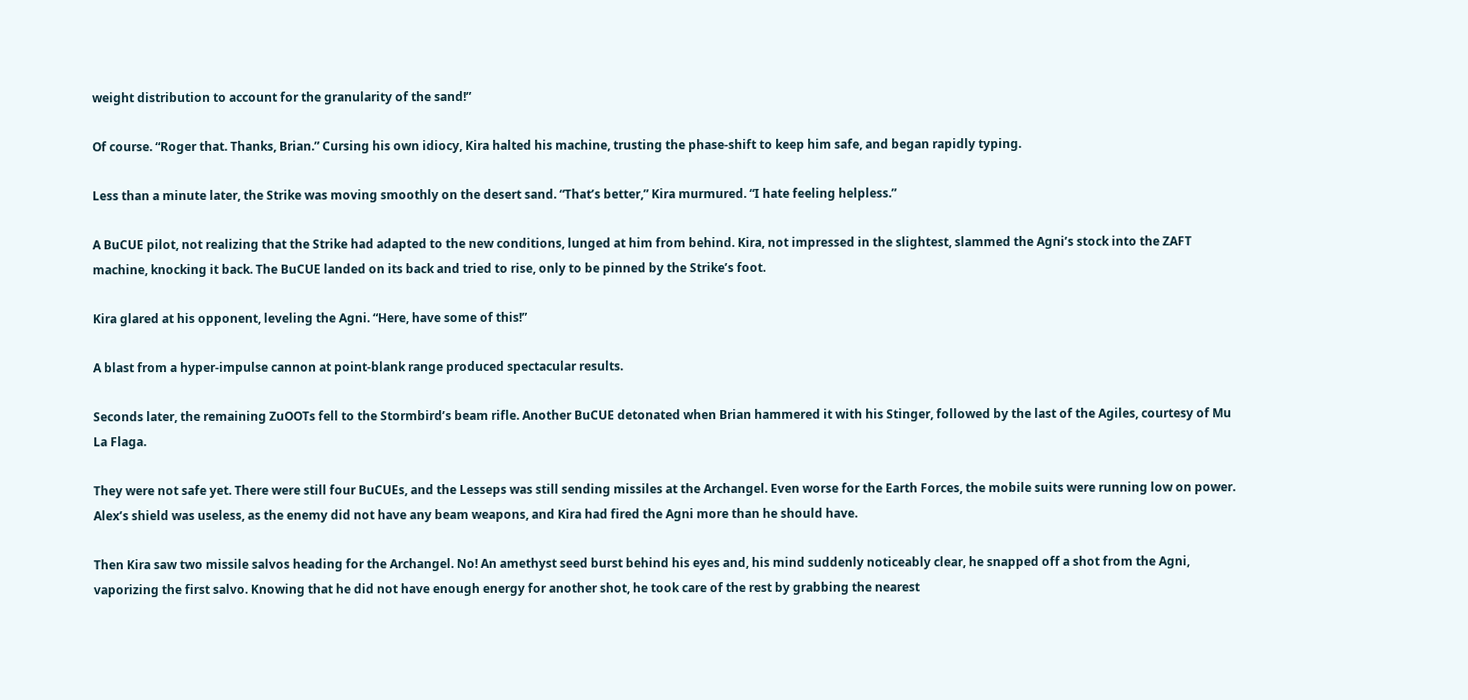weight distribution to account for the granularity of the sand!”

Of course. “Roger that. Thanks, Brian.” Cursing his own idiocy, Kira halted his machine, trusting the phase-shift to keep him safe, and began rapidly typing.

Less than a minute later, the Strike was moving smoothly on the desert sand. “That’s better,” Kira murmured. “I hate feeling helpless.”

A BuCUE pilot, not realizing that the Strike had adapted to the new conditions, lunged at him from behind. Kira, not impressed in the slightest, slammed the Agni’s stock into the ZAFT machine, knocking it back. The BuCUE landed on its back and tried to rise, only to be pinned by the Strike’s foot.

Kira glared at his opponent, leveling the Agni. “Here, have some of this!”

A blast from a hyper-impulse cannon at point-blank range produced spectacular results.

Seconds later, the remaining ZuOOTs fell to the Stormbird’s beam rifle. Another BuCUE detonated when Brian hammered it with his Stinger, followed by the last of the Agiles, courtesy of Mu La Flaga.

They were not safe yet. There were still four BuCUEs, and the Lesseps was still sending missiles at the Archangel. Even worse for the Earth Forces, the mobile suits were running low on power. Alex’s shield was useless, as the enemy did not have any beam weapons, and Kira had fired the Agni more than he should have.

Then Kira saw two missile salvos heading for the Archangel. No! An amethyst seed burst behind his eyes and, his mind suddenly noticeably clear, he snapped off a shot from the Agni, vaporizing the first salvo. Knowing that he did not have enough energy for another shot, he took care of the rest by grabbing the nearest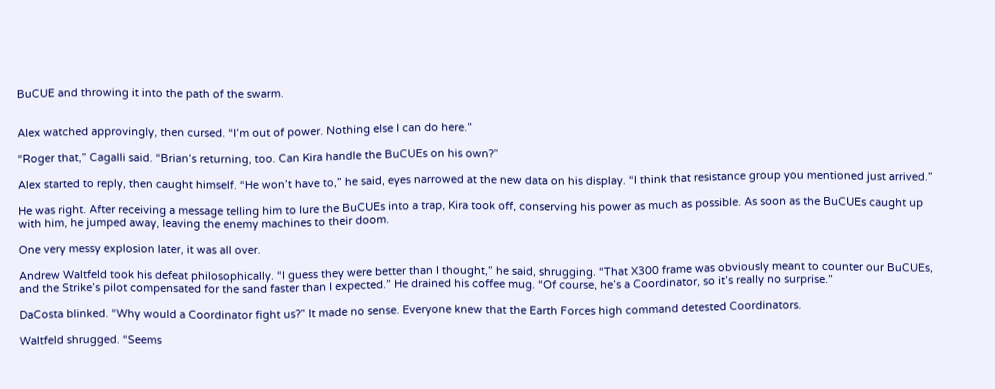BuCUE and throwing it into the path of the swarm.


Alex watched approvingly, then cursed. “I’m out of power. Nothing else I can do here.”

“Roger that,” Cagalli said. “Brian’s returning, too. Can Kira handle the BuCUEs on his own?”

Alex started to reply, then caught himself. “He won’t have to,” he said, eyes narrowed at the new data on his display. “I think that resistance group you mentioned just arrived.”

He was right. After receiving a message telling him to lure the BuCUEs into a trap, Kira took off, conserving his power as much as possible. As soon as the BuCUEs caught up with him, he jumped away, leaving the enemy machines to their doom.

One very messy explosion later, it was all over.

Andrew Waltfeld took his defeat philosophically. “I guess they were better than I thought,” he said, shrugging. “That X300 frame was obviously meant to counter our BuCUEs, and the Strike’s pilot compensated for the sand faster than I expected.” He drained his coffee mug. “Of course, he’s a Coordinator, so it’s really no surprise.”

DaCosta blinked. “Why would a Coordinator fight us?” It made no sense. Everyone knew that the Earth Forces high command detested Coordinators.

Waltfeld shrugged. “Seems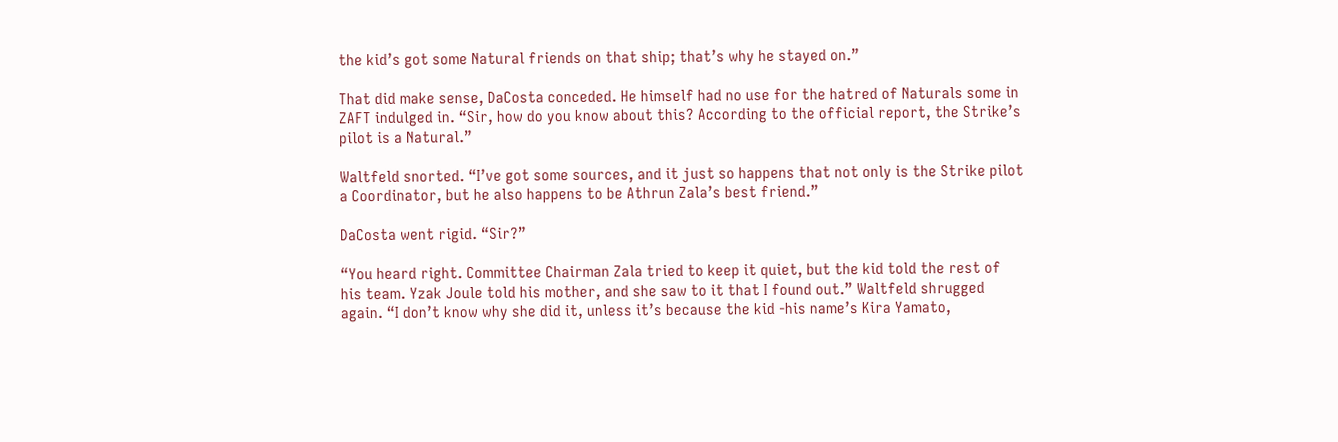the kid’s got some Natural friends on that ship; that’s why he stayed on.”

That did make sense, DaCosta conceded. He himself had no use for the hatred of Naturals some in ZAFT indulged in. “Sir, how do you know about this? According to the official report, the Strike’s pilot is a Natural.”

Waltfeld snorted. “I’ve got some sources, and it just so happens that not only is the Strike pilot a Coordinator, but he also happens to be Athrun Zala’s best friend.”

DaCosta went rigid. “Sir?”

“You heard right. Committee Chairman Zala tried to keep it quiet, but the kid told the rest of his team. Yzak Joule told his mother, and she saw to it that I found out.” Waltfeld shrugged again. “I don’t know why she did it, unless it’s because the kid -his name’s Kira Yamato,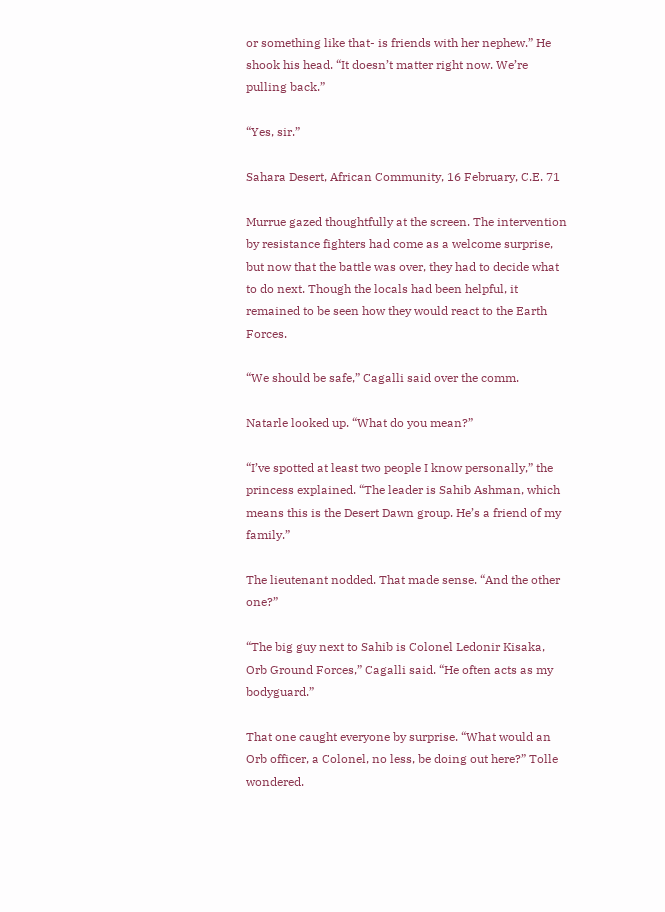or something like that- is friends with her nephew.” He shook his head. “It doesn’t matter right now. We’re pulling back.”

“Yes, sir.”

Sahara Desert, African Community, 16 February, C.E. 71

Murrue gazed thoughtfully at the screen. The intervention by resistance fighters had come as a welcome surprise, but now that the battle was over, they had to decide what to do next. Though the locals had been helpful, it remained to be seen how they would react to the Earth Forces.

“We should be safe,” Cagalli said over the comm.

Natarle looked up. “What do you mean?”

“I’ve spotted at least two people I know personally,” the princess explained. “The leader is Sahib Ashman, which means this is the Desert Dawn group. He’s a friend of my family.”

The lieutenant nodded. That made sense. “And the other one?”

“The big guy next to Sahib is Colonel Ledonir Kisaka, Orb Ground Forces,” Cagalli said. “He often acts as my bodyguard.”

That one caught everyone by surprise. “What would an Orb officer, a Colonel, no less, be doing out here?” Tolle wondered.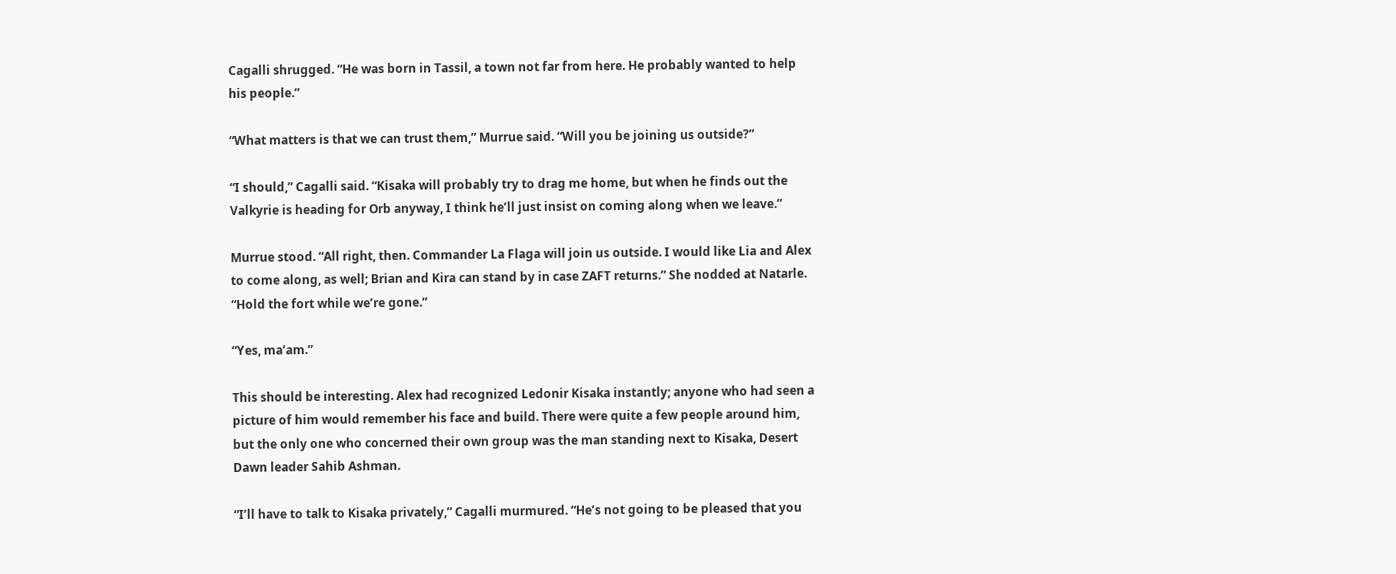Cagalli shrugged. “He was born in Tassil, a town not far from here. He probably wanted to help his people.”

“What matters is that we can trust them,” Murrue said. “Will you be joining us outside?”

“I should,” Cagalli said. “Kisaka will probably try to drag me home, but when he finds out the Valkyrie is heading for Orb anyway, I think he’ll just insist on coming along when we leave.”

Murrue stood. “All right, then. Commander La Flaga will join us outside. I would like Lia and Alex to come along, as well; Brian and Kira can stand by in case ZAFT returns.” She nodded at Natarle. “Hold the fort while we’re gone.”

“Yes, ma’am.”

This should be interesting. Alex had recognized Ledonir Kisaka instantly; anyone who had seen a picture of him would remember his face and build. There were quite a few people around him, but the only one who concerned their own group was the man standing next to Kisaka, Desert Dawn leader Sahib Ashman.

“I’ll have to talk to Kisaka privately,” Cagalli murmured. “He’s not going to be pleased that you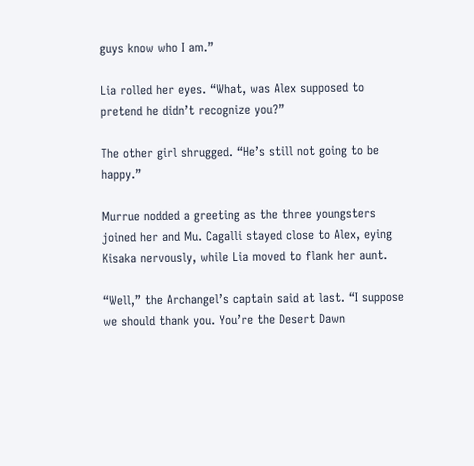guys know who I am.”

Lia rolled her eyes. “What, was Alex supposed to pretend he didn’t recognize you?”

The other girl shrugged. “He’s still not going to be happy.”

Murrue nodded a greeting as the three youngsters joined her and Mu. Cagalli stayed close to Alex, eying Kisaka nervously, while Lia moved to flank her aunt.

“Well,” the Archangel’s captain said at last. “I suppose we should thank you. You’re the Desert Dawn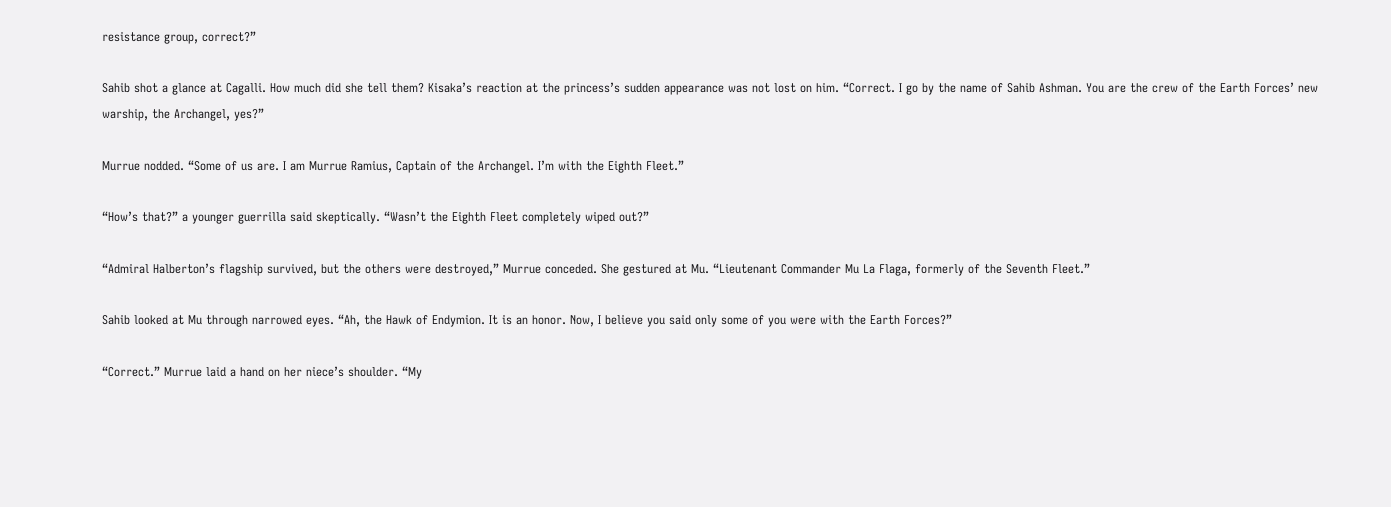resistance group, correct?”

Sahib shot a glance at Cagalli. How much did she tell them? Kisaka’s reaction at the princess’s sudden appearance was not lost on him. “Correct. I go by the name of Sahib Ashman. You are the crew of the Earth Forces’ new warship, the Archangel, yes?”

Murrue nodded. “Some of us are. I am Murrue Ramius, Captain of the Archangel. I’m with the Eighth Fleet.”

“How’s that?” a younger guerrilla said skeptically. “Wasn’t the Eighth Fleet completely wiped out?”

“Admiral Halberton’s flagship survived, but the others were destroyed,” Murrue conceded. She gestured at Mu. “Lieutenant Commander Mu La Flaga, formerly of the Seventh Fleet.”

Sahib looked at Mu through narrowed eyes. “Ah, the Hawk of Endymion. It is an honor. Now, I believe you said only some of you were with the Earth Forces?”

“Correct.” Murrue laid a hand on her niece’s shoulder. “My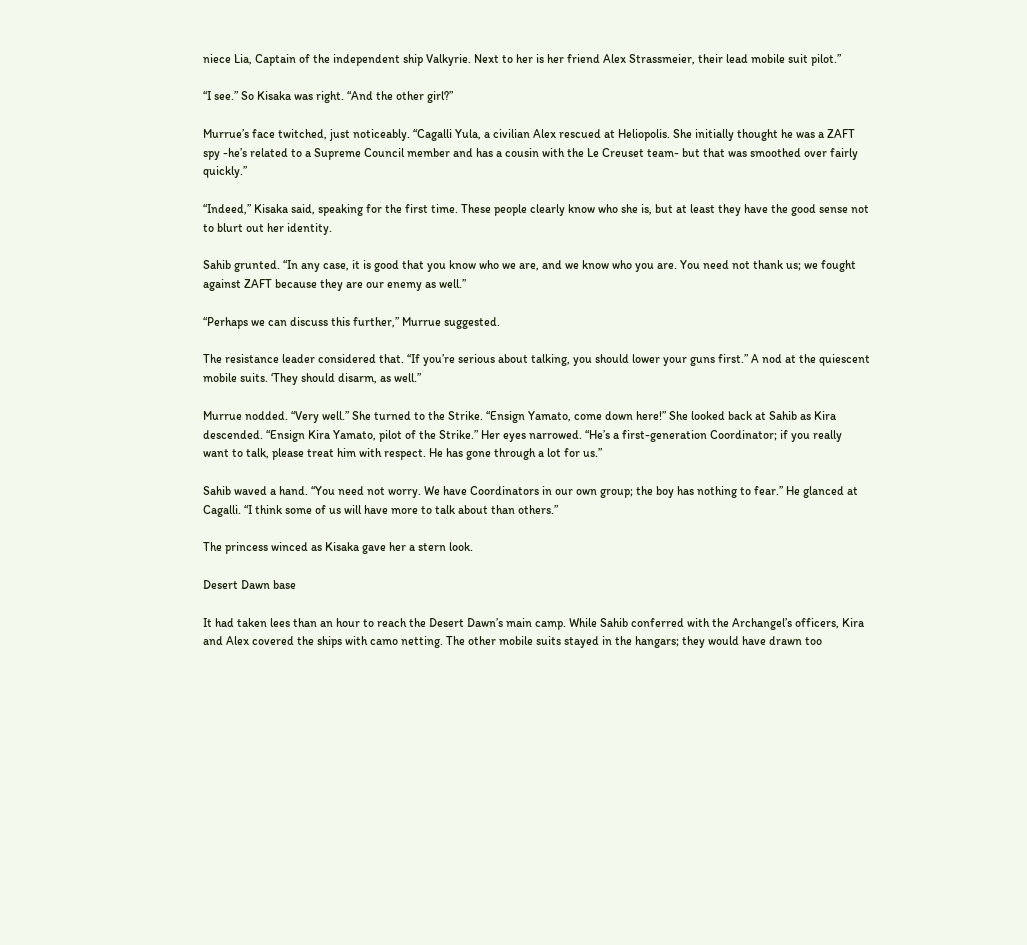niece Lia, Captain of the independent ship Valkyrie. Next to her is her friend Alex Strassmeier, their lead mobile suit pilot.”

“I see.” So Kisaka was right. “And the other girl?”

Murrue’s face twitched, just noticeably. “Cagalli Yula, a civilian Alex rescued at Heliopolis. She initially thought he was a ZAFT spy -he’s related to a Supreme Council member and has a cousin with the Le Creuset team- but that was smoothed over fairly quickly.”

“Indeed,” Kisaka said, speaking for the first time. These people clearly know who she is, but at least they have the good sense not to blurt out her identity.

Sahib grunted. “In any case, it is good that you know who we are, and we know who you are. You need not thank us; we fought against ZAFT because they are our enemy as well.”

“Perhaps we can discuss this further,” Murrue suggested.

The resistance leader considered that. “If you’re serious about talking, you should lower your guns first.” A nod at the quiescent mobile suits. ‘They should disarm, as well.”

Murrue nodded. “Very well.” She turned to the Strike. “Ensign Yamato, come down here!” She looked back at Sahib as Kira descended. “Ensign Kira Yamato, pilot of the Strike.” Her eyes narrowed. “He’s a first-generation Coordinator; if you really want to talk, please treat him with respect. He has gone through a lot for us.”

Sahib waved a hand. “You need not worry. We have Coordinators in our own group; the boy has nothing to fear.” He glanced at Cagalli. “I think some of us will have more to talk about than others.”

The princess winced as Kisaka gave her a stern look.

Desert Dawn base

It had taken lees than an hour to reach the Desert Dawn’s main camp. While Sahib conferred with the Archangel’s officers, Kira and Alex covered the ships with camo netting. The other mobile suits stayed in the hangars; they would have drawn too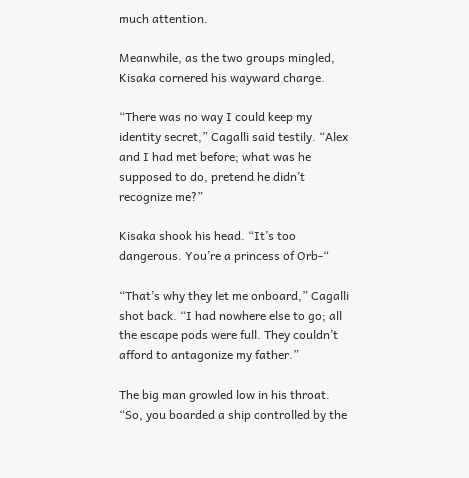much attention.

Meanwhile, as the two groups mingled, Kisaka cornered his wayward charge.

“There was no way I could keep my identity secret,” Cagalli said testily. “Alex and I had met before; what was he supposed to do, pretend he didn’t recognize me?”

Kisaka shook his head. “It’s too dangerous. You’re a princess of Orb-“

“That’s why they let me onboard,” Cagalli shot back. “I had nowhere else to go; all the escape pods were full. They couldn’t afford to antagonize my father.”

The big man growled low in his throat. “So, you boarded a ship controlled by the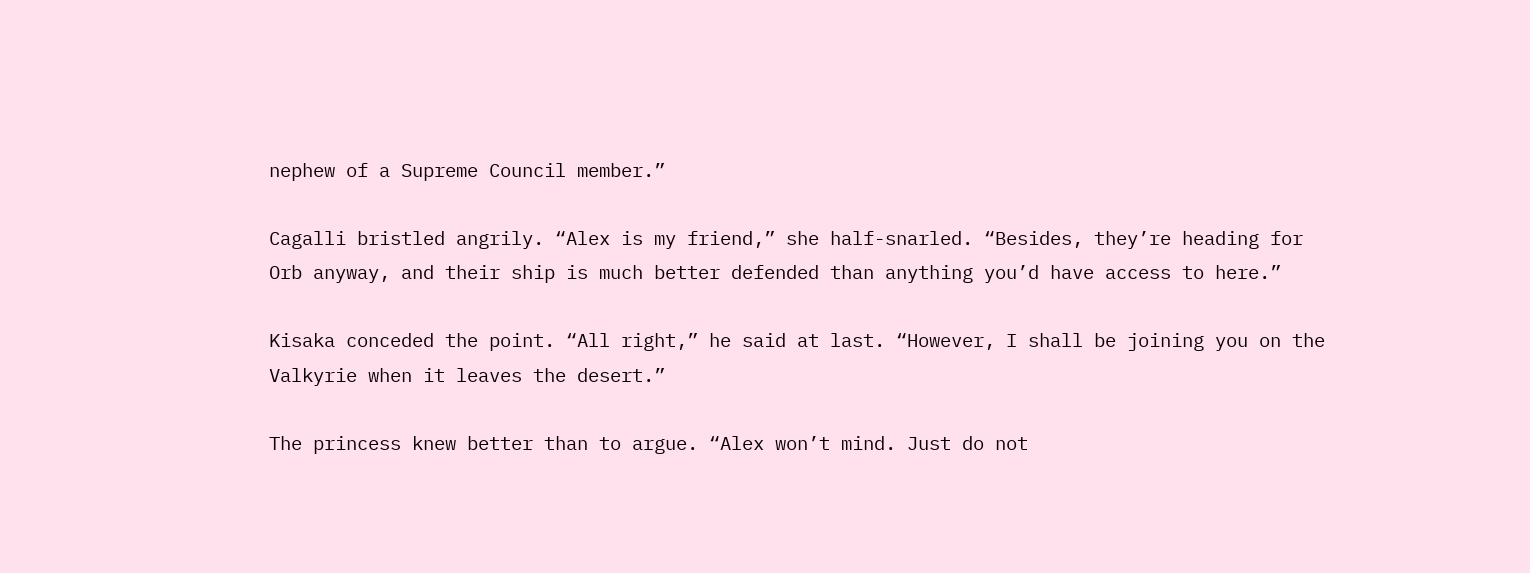nephew of a Supreme Council member.”

Cagalli bristled angrily. “Alex is my friend,” she half-snarled. “Besides, they’re heading for Orb anyway, and their ship is much better defended than anything you’d have access to here.”

Kisaka conceded the point. “All right,” he said at last. “However, I shall be joining you on the Valkyrie when it leaves the desert.”

The princess knew better than to argue. “Alex won’t mind. Just do not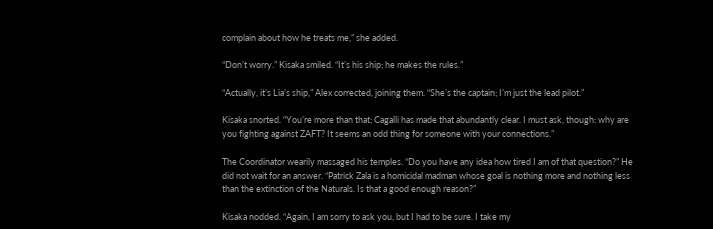complain about how he treats me,” she added.

“Don’t worry.” Kisaka smiled. “It’s his ship; he makes the rules.”

“Actually, it’s Lia’s ship,” Alex corrected, joining them. “She’s the captain; I’m just the lead pilot.”

Kisaka snorted. “You’re more than that; Cagalli has made that abundantly clear. I must ask, though: why are you fighting against ZAFT? It seems an odd thing for someone with your connections.”

The Coordinator wearily massaged his temples. “Do you have any idea how tired I am of that question?” He did not wait for an answer. “Patrick Zala is a homicidal madman whose goal is nothing more and nothing less than the extinction of the Naturals. Is that a good enough reason?”

Kisaka nodded. “Again, I am sorry to ask you, but I had to be sure. I take my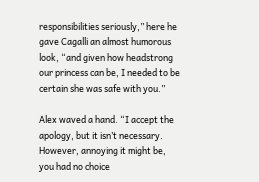responsibilities seriously,” here he gave Cagalli an almost humorous look, “and given how headstrong our princess can be, I needed to be certain she was safe with you.”

Alex waved a hand. “I accept the apology, but it isn’t necessary. However, annoying it might be, you had no choice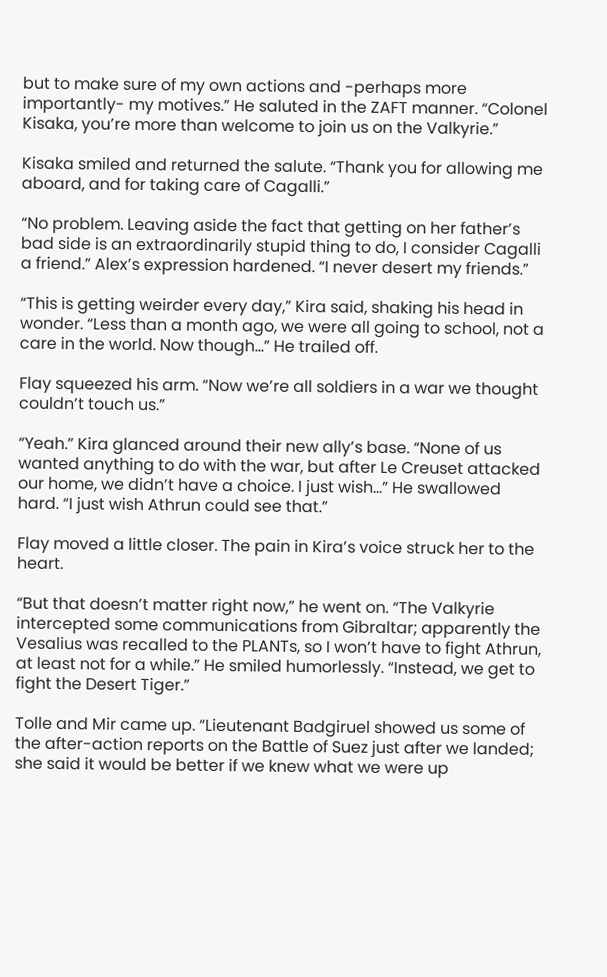but to make sure of my own actions and -perhaps more importantly- my motives.” He saluted in the ZAFT manner. “Colonel Kisaka, you’re more than welcome to join us on the Valkyrie.”

Kisaka smiled and returned the salute. “Thank you for allowing me aboard, and for taking care of Cagalli.”

“No problem. Leaving aside the fact that getting on her father’s bad side is an extraordinarily stupid thing to do, I consider Cagalli a friend.” Alex’s expression hardened. “I never desert my friends.”

“This is getting weirder every day,” Kira said, shaking his head in wonder. “Less than a month ago, we were all going to school, not a care in the world. Now though…” He trailed off.

Flay squeezed his arm. “Now we’re all soldiers in a war we thought couldn’t touch us.”

“Yeah.” Kira glanced around their new ally’s base. “None of us wanted anything to do with the war, but after Le Creuset attacked our home, we didn’t have a choice. I just wish…” He swallowed hard. “I just wish Athrun could see that.”

Flay moved a little closer. The pain in Kira’s voice struck her to the heart.

“But that doesn’t matter right now,” he went on. “The Valkyrie intercepted some communications from Gibraltar; apparently the Vesalius was recalled to the PLANTs, so I won’t have to fight Athrun, at least not for a while.” He smiled humorlessly. “Instead, we get to fight the Desert Tiger.”

Tolle and Mir came up. “Lieutenant Badgiruel showed us some of the after-action reports on the Battle of Suez just after we landed; she said it would be better if we knew what we were up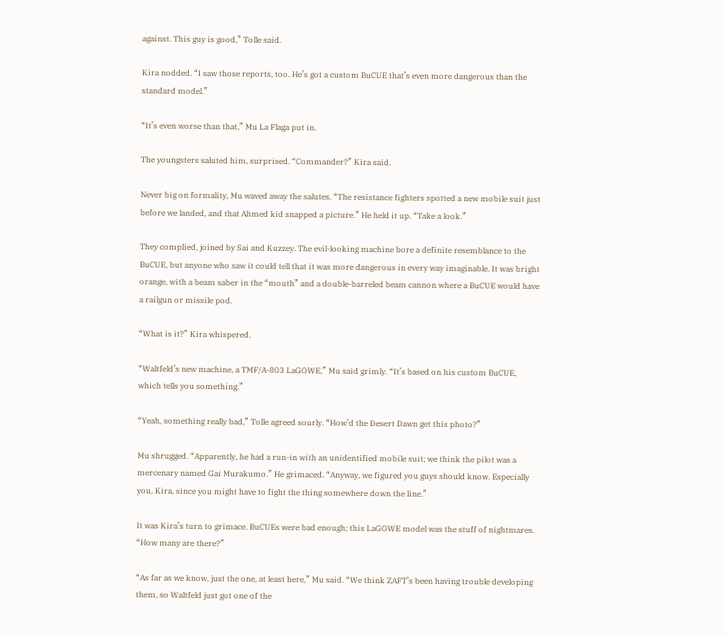against. This guy is good,” Tolle said.

Kira nodded. “I saw those reports, too. He’s got a custom BuCUE that’s even more dangerous than the standard model.”

“It’s even worse than that,” Mu La Flaga put in.

The youngsters saluted him, surprised. “Commander?” Kira said.

Never big on formality, Mu waved away the salutes. “The resistance fighters spotted a new mobile suit just before we landed, and that Ahmed kid snapped a picture.” He held it up. “Take a look.”

They complied, joined by Sai and Kuzzey. The evil-looking machine bore a definite resemblance to the BuCUE, but anyone who saw it could tell that it was more dangerous in every way imaginable. It was bright orange, with a beam saber in the “mouth” and a double-barreled beam cannon where a BuCUE would have a railgun or missile pod.

“What is it?” Kira whispered.

“Waltfeld’s new machine, a TMF/A-803 LaGOWE,” Mu said grimly. “It’s based on his custom BuCUE, which tells you something.”

“Yeah, something really bad,” Tolle agreed sourly. “How’d the Desert Dawn get this photo?”

Mu shrugged. “Apparently, he had a run-in with an unidentified mobile suit; we think the pilot was a mercenary named Gai Murakumo.” He grimaced. “Anyway, we figured you guys should know. Especially you, Kira, since you might have to fight the thing somewhere down the line.”

It was Kira’s turn to grimace. BuCUEs were bad enough; this LaGOWE model was the stuff of nightmares. “How many are there?”

“As far as we know, just the one, at least here,” Mu said. “We think ZAFT’s been having trouble developing them, so Waltfeld just got one of the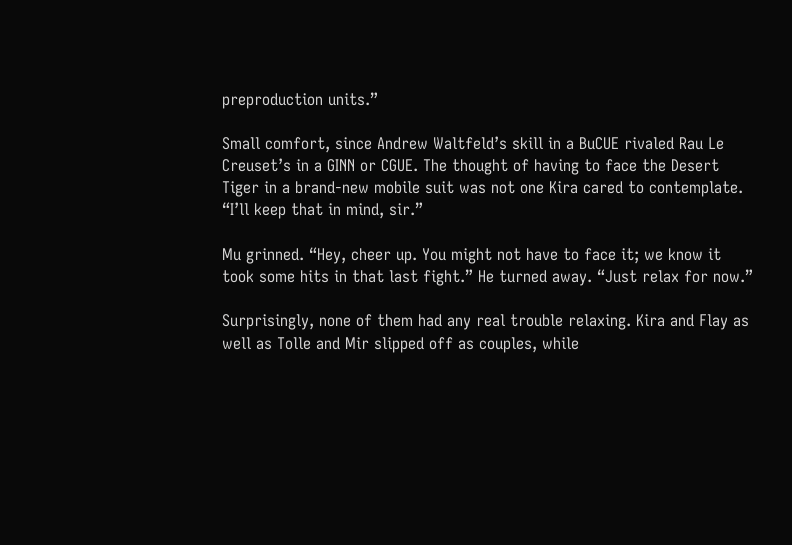preproduction units.”

Small comfort, since Andrew Waltfeld’s skill in a BuCUE rivaled Rau Le Creuset’s in a GINN or CGUE. The thought of having to face the Desert Tiger in a brand-new mobile suit was not one Kira cared to contemplate. “I’ll keep that in mind, sir.”

Mu grinned. “Hey, cheer up. You might not have to face it; we know it took some hits in that last fight.” He turned away. “Just relax for now.”

Surprisingly, none of them had any real trouble relaxing. Kira and Flay as well as Tolle and Mir slipped off as couples, while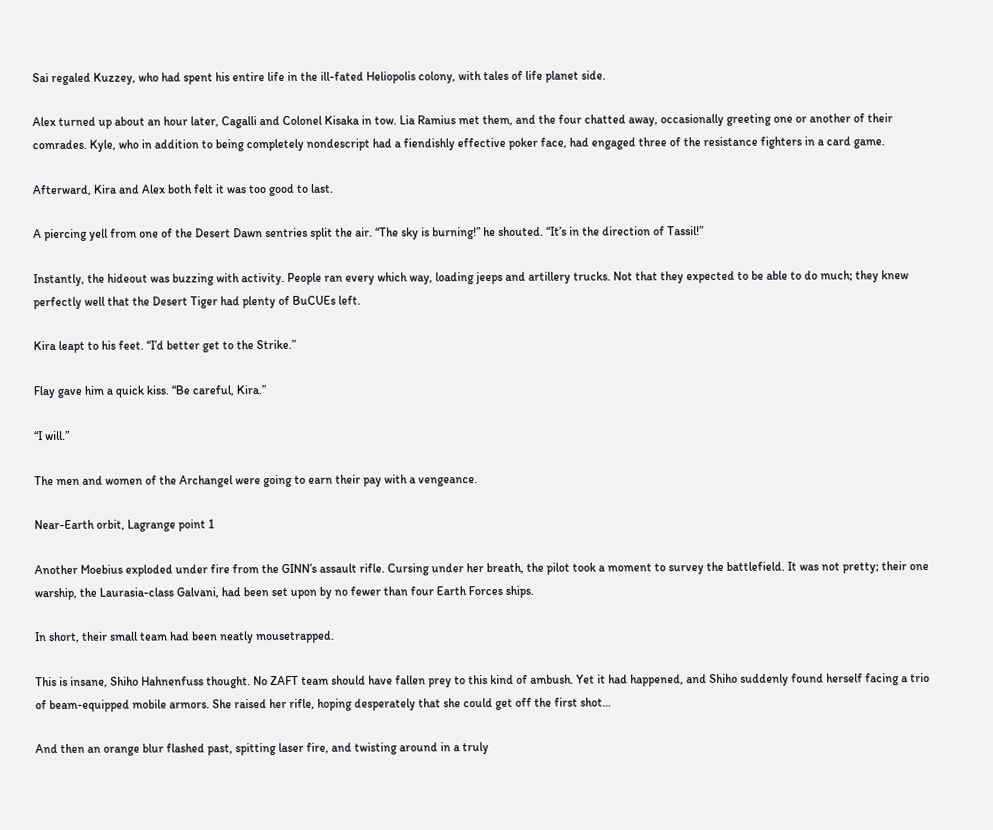Sai regaled Kuzzey, who had spent his entire life in the ill-fated Heliopolis colony, with tales of life planet side.

Alex turned up about an hour later, Cagalli and Colonel Kisaka in tow. Lia Ramius met them, and the four chatted away, occasionally greeting one or another of their comrades. Kyle, who in addition to being completely nondescript had a fiendishly effective poker face, had engaged three of the resistance fighters in a card game.

Afterward, Kira and Alex both felt it was too good to last.

A piercing yell from one of the Desert Dawn sentries split the air. “The sky is burning!” he shouted. “It’s in the direction of Tassil!”

Instantly, the hideout was buzzing with activity. People ran every which way, loading jeeps and artillery trucks. Not that they expected to be able to do much; they knew perfectly well that the Desert Tiger had plenty of BuCUEs left.

Kira leapt to his feet. “I’d better get to the Strike.”

Flay gave him a quick kiss. “Be careful, Kira.”

“I will.”

The men and women of the Archangel were going to earn their pay with a vengeance.

Near-Earth orbit, Lagrange point 1

Another Moebius exploded under fire from the GINN’s assault rifle. Cursing under her breath, the pilot took a moment to survey the battlefield. It was not pretty; their one warship, the Laurasia-class Galvani, had been set upon by no fewer than four Earth Forces ships.

In short, their small team had been neatly mousetrapped.

This is insane, Shiho Hahnenfuss thought. No ZAFT team should have fallen prey to this kind of ambush. Yet it had happened, and Shiho suddenly found herself facing a trio of beam-equipped mobile armors. She raised her rifle, hoping desperately that she could get off the first shot…

And then an orange blur flashed past, spitting laser fire, and twisting around in a truly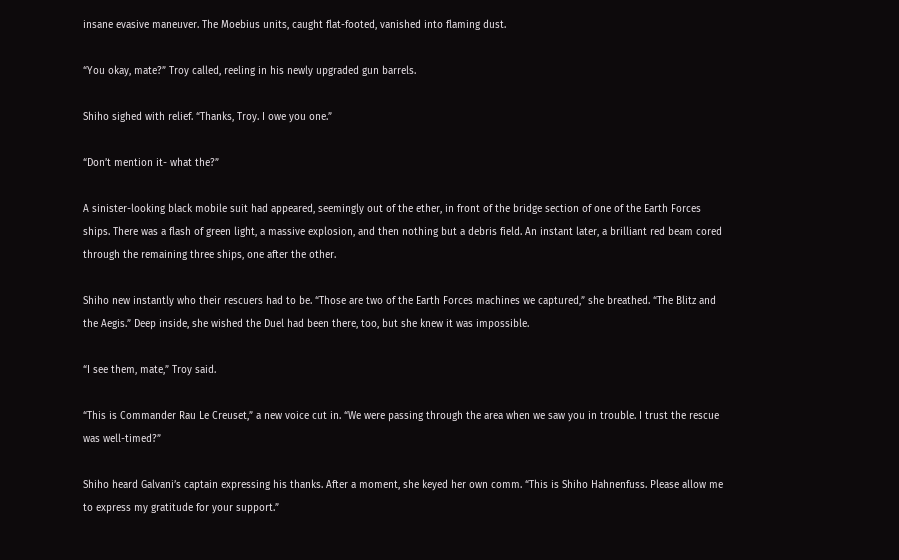insane evasive maneuver. The Moebius units, caught flat-footed, vanished into flaming dust.

“You okay, mate?” Troy called, reeling in his newly upgraded gun barrels.

Shiho sighed with relief. “Thanks, Troy. I owe you one.”

“Don’t mention it- what the?”

A sinister-looking black mobile suit had appeared, seemingly out of the ether, in front of the bridge section of one of the Earth Forces ships. There was a flash of green light, a massive explosion, and then nothing but a debris field. An instant later, a brilliant red beam cored through the remaining three ships, one after the other.

Shiho new instantly who their rescuers had to be. “Those are two of the Earth Forces machines we captured,” she breathed. “The Blitz and the Aegis.” Deep inside, she wished the Duel had been there, too, but she knew it was impossible.

“I see them, mate,” Troy said.

“This is Commander Rau Le Creuset,” a new voice cut in. “We were passing through the area when we saw you in trouble. I trust the rescue was well-timed?”

Shiho heard Galvani’s captain expressing his thanks. After a moment, she keyed her own comm. “This is Shiho Hahnenfuss. Please allow me to express my gratitude for your support.”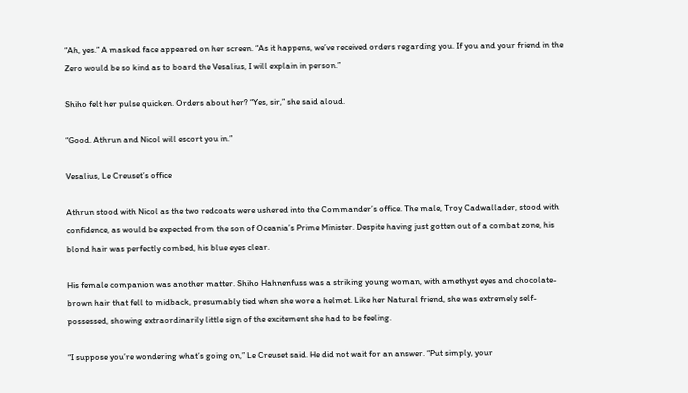“Ah, yes.” A masked face appeared on her screen. “As it happens, we’ve received orders regarding you. If you and your friend in the Zero would be so kind as to board the Vesalius, I will explain in person.”

Shiho felt her pulse quicken. Orders about her? “Yes, sir,” she said aloud.

“Good. Athrun and Nicol will escort you in.”

Vesalius, Le Creuset’s office

Athrun stood with Nicol as the two redcoats were ushered into the Commander’s office. The male, Troy Cadwallader, stood with confidence, as would be expected from the son of Oceania’s Prime Minister. Despite having just gotten out of a combat zone, his blond hair was perfectly combed, his blue eyes clear.

His female companion was another matter. Shiho Hahnenfuss was a striking young woman, with amethyst eyes and chocolate-brown hair that fell to midback, presumably tied when she wore a helmet. Like her Natural friend, she was extremely self-possessed, showing extraordinarily little sign of the excitement she had to be feeling.

“I suppose you’re wondering what’s going on,” Le Creuset said. He did not wait for an answer. “Put simply, your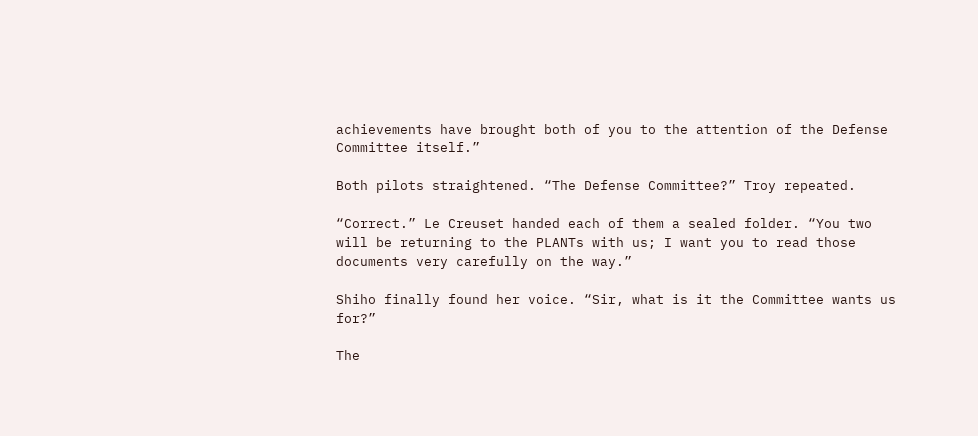achievements have brought both of you to the attention of the Defense Committee itself.”

Both pilots straightened. “The Defense Committee?” Troy repeated.

“Correct.” Le Creuset handed each of them a sealed folder. “You two will be returning to the PLANTs with us; I want you to read those documents very carefully on the way.”

Shiho finally found her voice. “Sir, what is it the Committee wants us for?”

The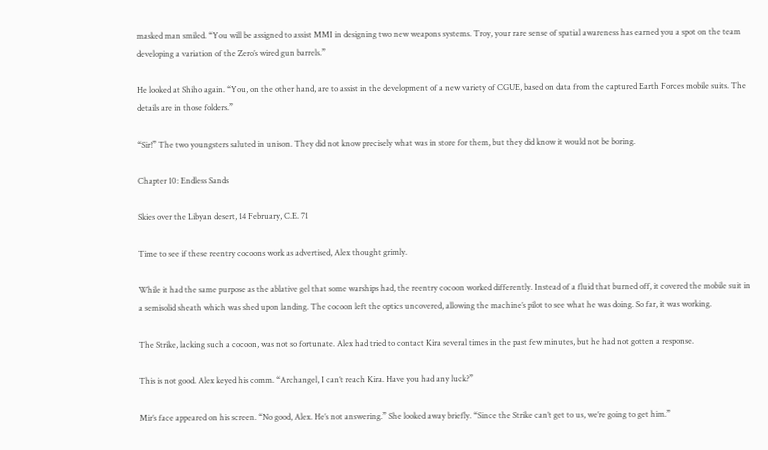masked man smiled. “You will be assigned to assist MMI in designing two new weapons systems. Troy, your rare sense of spatial awareness has earned you a spot on the team developing a variation of the Zero’s wired gun barrels.”

He looked at Shiho again. “You, on the other hand, are to assist in the development of a new variety of CGUE, based on data from the captured Earth Forces mobile suits. The details are in those folders.”

“Sir!” The two youngsters saluted in unison. They did not know precisely what was in store for them, but they did know it would not be boring.

Chapter 10: Endless Sands

Skies over the Libyan desert, 14 February, C.E. 71

Time to see if these reentry cocoons work as advertised, Alex thought grimly.

While it had the same purpose as the ablative gel that some warships had, the reentry cocoon worked differently. Instead of a fluid that burned off, it covered the mobile suit in a semisolid sheath which was shed upon landing. The cocoon left the optics uncovered, allowing the machine’s pilot to see what he was doing. So far, it was working.

The Strike, lacking such a cocoon, was not so fortunate. Alex had tried to contact Kira several times in the past few minutes, but he had not gotten a response.

This is not good. Alex keyed his comm. “Archangel, I can’t reach Kira. Have you had any luck?”

Mir’s face appeared on his screen. “No good, Alex. He’s not answering.” She looked away briefly. “Since the Strike can’t get to us, we’re going to get him.”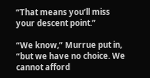“That means you’ll miss your descent point.”

“We know,” Murrue put in, “but we have no choice. We cannot afford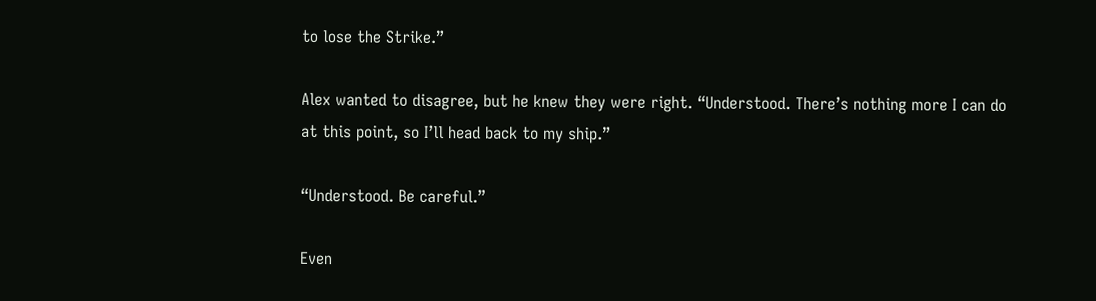to lose the Strike.”

Alex wanted to disagree, but he knew they were right. “Understood. There’s nothing more I can do at this point, so I’ll head back to my ship.”

“Understood. Be careful.”

Even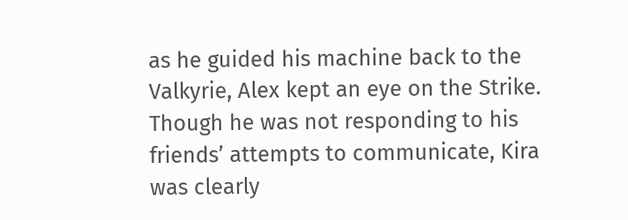as he guided his machine back to the Valkyrie, Alex kept an eye on the Strike. Though he was not responding to his friends’ attempts to communicate, Kira was clearly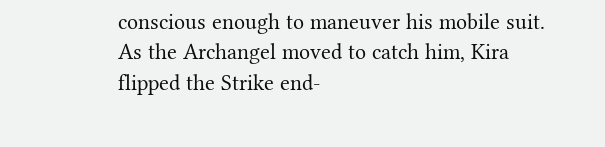conscious enough to maneuver his mobile suit. As the Archangel moved to catch him, Kira flipped the Strike end-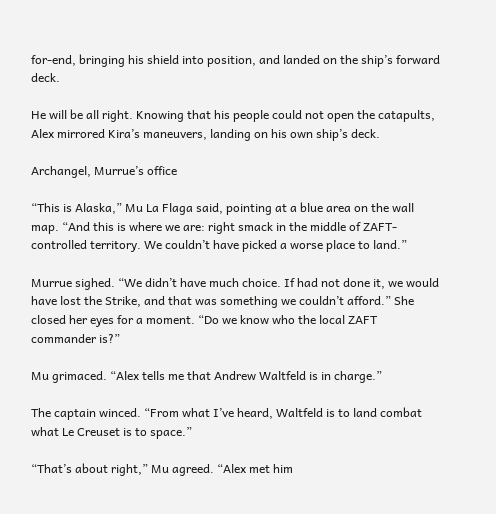for-end, bringing his shield into position, and landed on the ship’s forward deck.

He will be all right. Knowing that his people could not open the catapults, Alex mirrored Kira’s maneuvers, landing on his own ship’s deck.

Archangel, Murrue’s office

“This is Alaska,” Mu La Flaga said, pointing at a blue area on the wall map. “And this is where we are: right smack in the middle of ZAFT-controlled territory. We couldn’t have picked a worse place to land.”

Murrue sighed. “We didn’t have much choice. If had not done it, we would have lost the Strike, and that was something we couldn’t afford.” She closed her eyes for a moment. “Do we know who the local ZAFT commander is?”

Mu grimaced. “Alex tells me that Andrew Waltfeld is in charge.”

The captain winced. “From what I’ve heard, Waltfeld is to land combat what Le Creuset is to space.”

“That’s about right,” Mu agreed. “Alex met him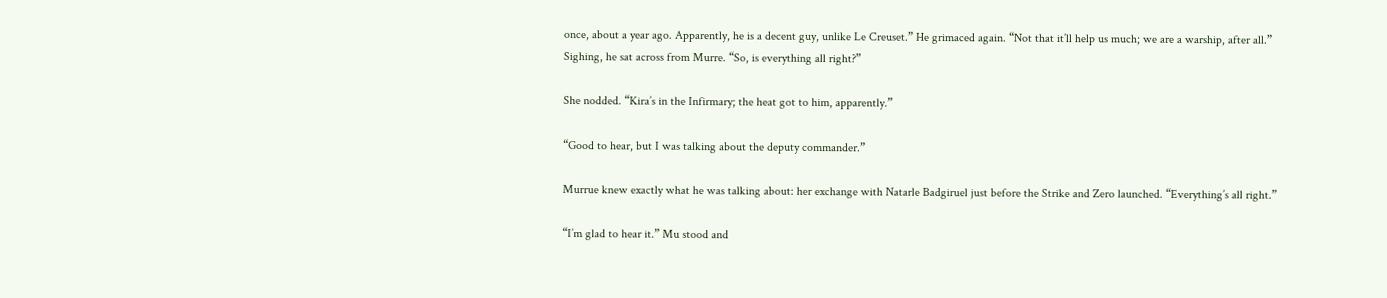once, about a year ago. Apparently, he is a decent guy, unlike Le Creuset.” He grimaced again. “Not that it’ll help us much; we are a warship, after all.” Sighing, he sat across from Murre. “So, is everything all right?”

She nodded. “Kira’s in the Infirmary; the heat got to him, apparently.”

“Good to hear, but I was talking about the deputy commander.”

Murrue knew exactly what he was talking about: her exchange with Natarle Badgiruel just before the Strike and Zero launched. “Everything’s all right.”

“I’m glad to hear it.” Mu stood and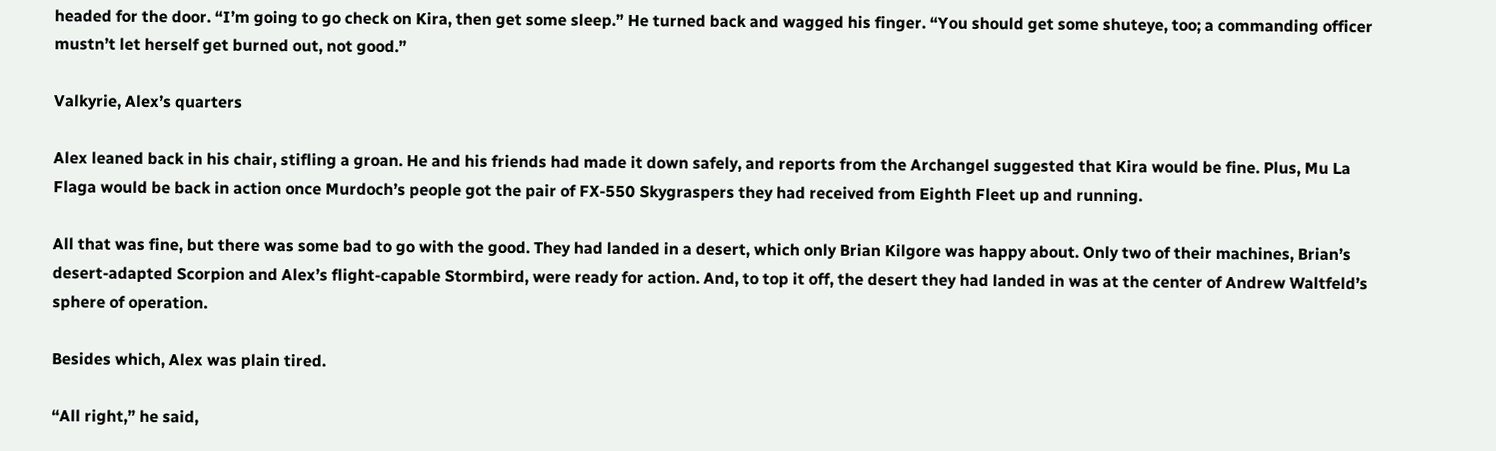headed for the door. “I’m going to go check on Kira, then get some sleep.” He turned back and wagged his finger. “You should get some shuteye, too; a commanding officer mustn’t let herself get burned out, not good.”

Valkyrie, Alex’s quarters

Alex leaned back in his chair, stifling a groan. He and his friends had made it down safely, and reports from the Archangel suggested that Kira would be fine. Plus, Mu La Flaga would be back in action once Murdoch’s people got the pair of FX-550 Skygraspers they had received from Eighth Fleet up and running.

All that was fine, but there was some bad to go with the good. They had landed in a desert, which only Brian Kilgore was happy about. Only two of their machines, Brian’s desert-adapted Scorpion and Alex’s flight-capable Stormbird, were ready for action. And, to top it off, the desert they had landed in was at the center of Andrew Waltfeld’s sphere of operation.

Besides which, Alex was plain tired.

“All right,” he said,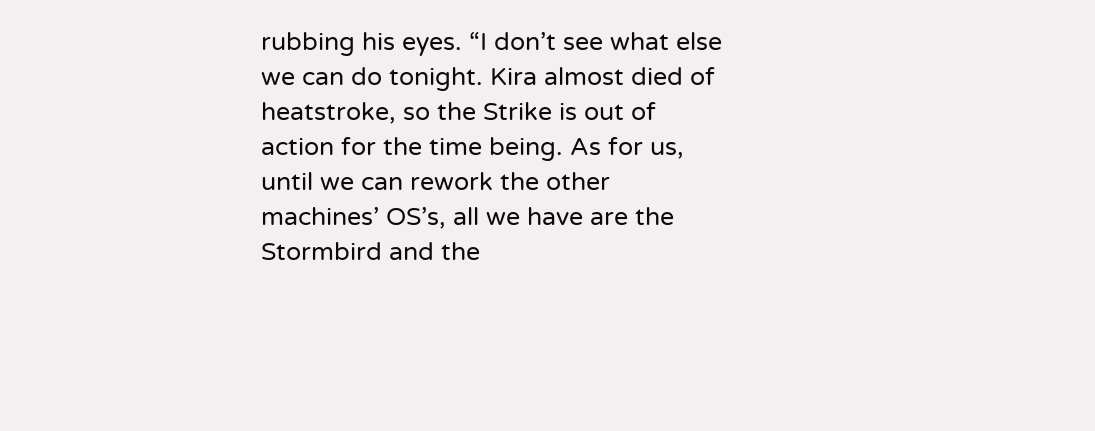rubbing his eyes. “I don’t see what else we can do tonight. Kira almost died of heatstroke, so the Strike is out of action for the time being. As for us, until we can rework the other machines’ OS’s, all we have are the Stormbird and the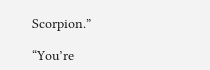Scorpion.”

“You’re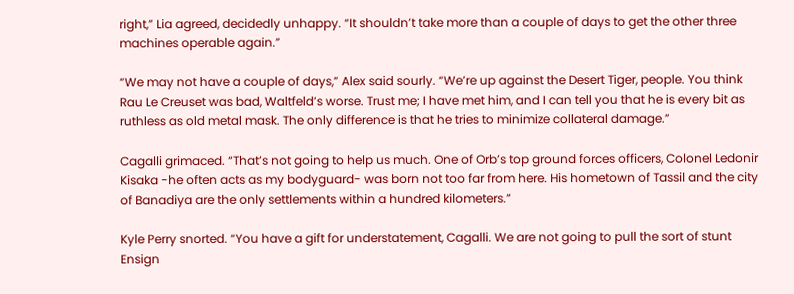right,” Lia agreed, decidedly unhappy. “It shouldn’t take more than a couple of days to get the other three machines operable again.”

“We may not have a couple of days,” Alex said sourly. “We’re up against the Desert Tiger, people. You think Rau Le Creuset was bad, Waltfeld’s worse. Trust me; I have met him, and I can tell you that he is every bit as ruthless as old metal mask. The only difference is that he tries to minimize collateral damage.”

Cagalli grimaced. “That’s not going to help us much. One of Orb’s top ground forces officers, Colonel Ledonir Kisaka -he often acts as my bodyguard- was born not too far from here. His hometown of Tassil and the city of Banadiya are the only settlements within a hundred kilometers.”

Kyle Perry snorted. “You have a gift for understatement, Cagalli. We are not going to pull the sort of stunt Ensign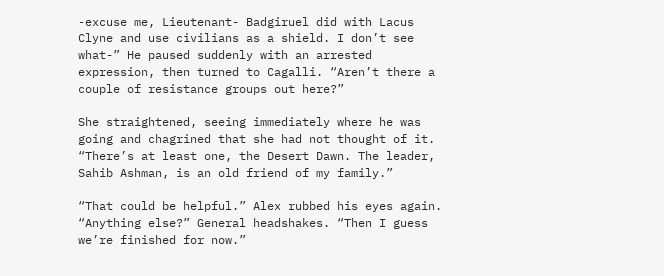-excuse me, Lieutenant- Badgiruel did with Lacus Clyne and use civilians as a shield. I don’t see what-” He paused suddenly with an arrested expression, then turned to Cagalli. “Aren’t there a couple of resistance groups out here?”

She straightened, seeing immediately where he was going and chagrined that she had not thought of it. “There’s at least one, the Desert Dawn. The leader, Sahib Ashman, is an old friend of my family.”

“That could be helpful.” Alex rubbed his eyes again. “Anything else?” General headshakes. “Then I guess we’re finished for now.”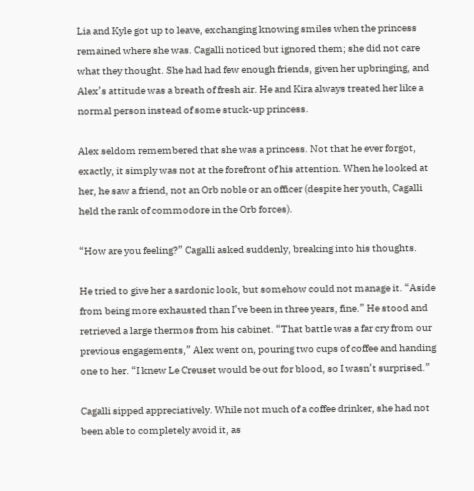Lia and Kyle got up to leave, exchanging knowing smiles when the princess remained where she was. Cagalli noticed but ignored them; she did not care what they thought. She had had few enough friends, given her upbringing, and Alex’s attitude was a breath of fresh air. He and Kira always treated her like a normal person instead of some stuck-up princess.

Alex seldom remembered that she was a princess. Not that he ever forgot, exactly, it simply was not at the forefront of his attention. When he looked at her, he saw a friend, not an Orb noble or an officer (despite her youth, Cagalli held the rank of commodore in the Orb forces).

“How are you feeling?” Cagalli asked suddenly, breaking into his thoughts.

He tried to give her a sardonic look, but somehow could not manage it. “Aside from being more exhausted than I’ve been in three years, fine.” He stood and retrieved a large thermos from his cabinet. “That battle was a far cry from our previous engagements,” Alex went on, pouring two cups of coffee and handing one to her. “I knew Le Creuset would be out for blood, so I wasn’t surprised.”

Cagalli sipped appreciatively. While not much of a coffee drinker, she had not been able to completely avoid it, as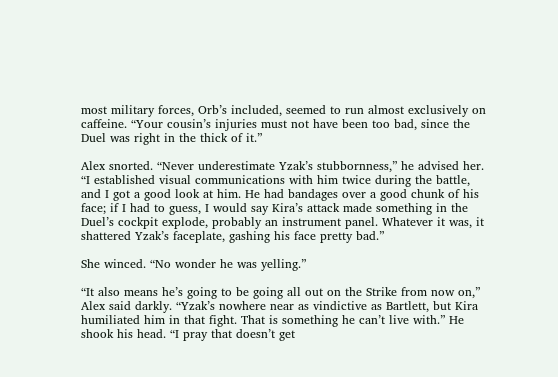most military forces, Orb’s included, seemed to run almost exclusively on caffeine. “Your cousin’s injuries must not have been too bad, since the Duel was right in the thick of it.”

Alex snorted. “Never underestimate Yzak’s stubbornness,” he advised her. “I established visual communications with him twice during the battle, and I got a good look at him. He had bandages over a good chunk of his face; if I had to guess, I would say Kira’s attack made something in the Duel’s cockpit explode, probably an instrument panel. Whatever it was, it shattered Yzak’s faceplate, gashing his face pretty bad.”

She winced. “No wonder he was yelling.”

“It also means he’s going to be going all out on the Strike from now on,” Alex said darkly. “Yzak’s nowhere near as vindictive as Bartlett, but Kira humiliated him in that fight. That is something he can’t live with.” He shook his head. “I pray that doesn’t get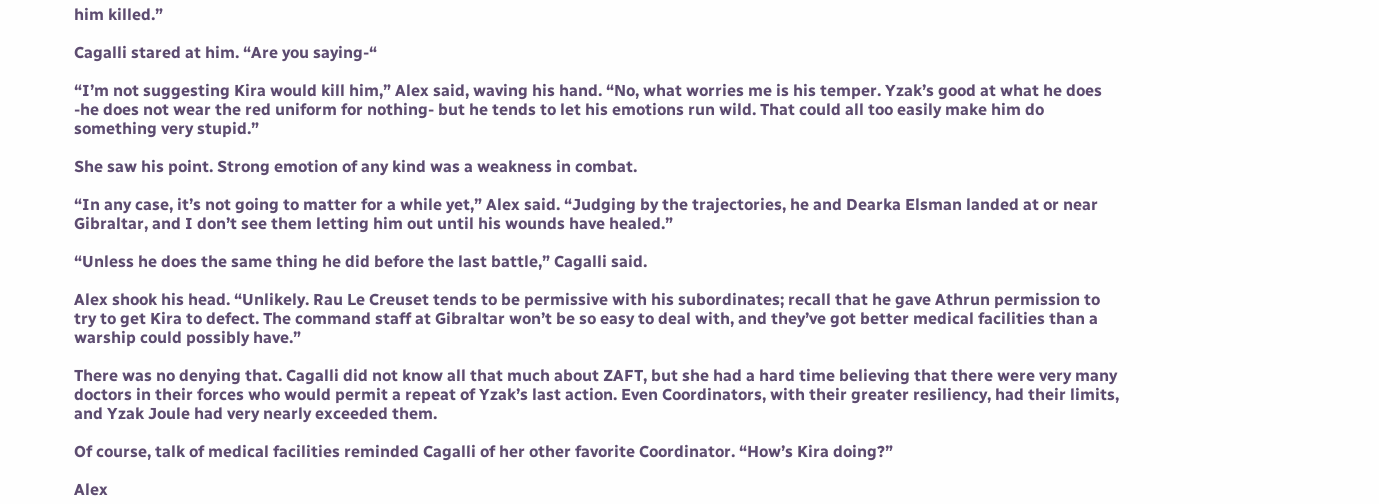him killed.”

Cagalli stared at him. “Are you saying-“

“I’m not suggesting Kira would kill him,” Alex said, waving his hand. “No, what worries me is his temper. Yzak’s good at what he does -he does not wear the red uniform for nothing- but he tends to let his emotions run wild. That could all too easily make him do something very stupid.”

She saw his point. Strong emotion of any kind was a weakness in combat.

“In any case, it’s not going to matter for a while yet,” Alex said. “Judging by the trajectories, he and Dearka Elsman landed at or near Gibraltar, and I don’t see them letting him out until his wounds have healed.”

“Unless he does the same thing he did before the last battle,” Cagalli said.

Alex shook his head. “Unlikely. Rau Le Creuset tends to be permissive with his subordinates; recall that he gave Athrun permission to try to get Kira to defect. The command staff at Gibraltar won’t be so easy to deal with, and they’ve got better medical facilities than a warship could possibly have.”

There was no denying that. Cagalli did not know all that much about ZAFT, but she had a hard time believing that there were very many doctors in their forces who would permit a repeat of Yzak’s last action. Even Coordinators, with their greater resiliency, had their limits, and Yzak Joule had very nearly exceeded them.

Of course, talk of medical facilities reminded Cagalli of her other favorite Coordinator. “How’s Kira doing?”

Alex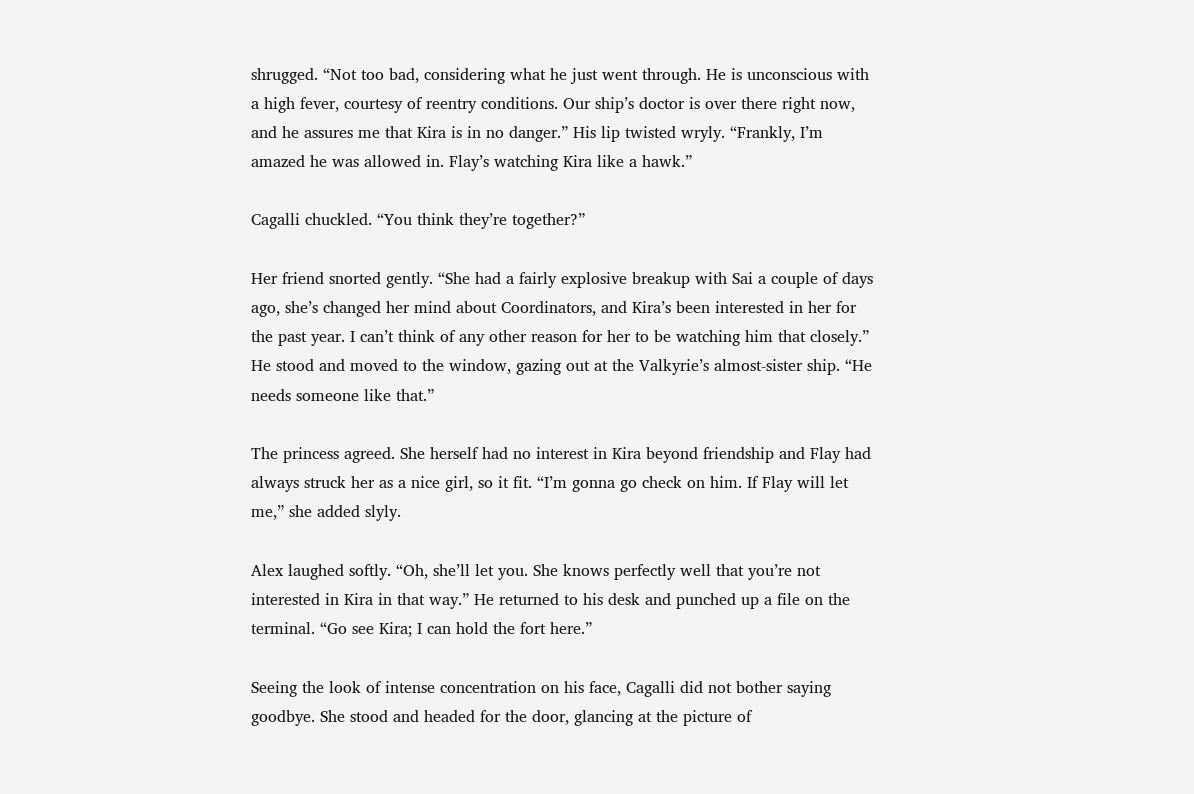shrugged. “Not too bad, considering what he just went through. He is unconscious with a high fever, courtesy of reentry conditions. Our ship’s doctor is over there right now, and he assures me that Kira is in no danger.” His lip twisted wryly. “Frankly, I’m amazed he was allowed in. Flay’s watching Kira like a hawk.”

Cagalli chuckled. “You think they’re together?”

Her friend snorted gently. “She had a fairly explosive breakup with Sai a couple of days ago, she’s changed her mind about Coordinators, and Kira’s been interested in her for the past year. I can’t think of any other reason for her to be watching him that closely.” He stood and moved to the window, gazing out at the Valkyrie’s almost-sister ship. “He needs someone like that.”

The princess agreed. She herself had no interest in Kira beyond friendship and Flay had always struck her as a nice girl, so it fit. “I’m gonna go check on him. If Flay will let me,” she added slyly.

Alex laughed softly. “Oh, she’ll let you. She knows perfectly well that you’re not interested in Kira in that way.” He returned to his desk and punched up a file on the terminal. “Go see Kira; I can hold the fort here.”

Seeing the look of intense concentration on his face, Cagalli did not bother saying goodbye. She stood and headed for the door, glancing at the picture of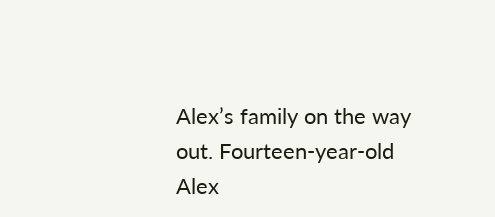Alex’s family on the way out. Fourteen-year-old Alex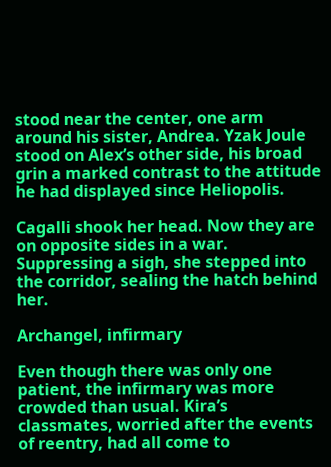stood near the center, one arm around his sister, Andrea. Yzak Joule stood on Alex’s other side, his broad grin a marked contrast to the attitude he had displayed since Heliopolis.

Cagalli shook her head. Now they are on opposite sides in a war. Suppressing a sigh, she stepped into the corridor, sealing the hatch behind her.

Archangel, infirmary

Even though there was only one patient, the infirmary was more crowded than usual. Kira’s classmates, worried after the events of reentry, had all come to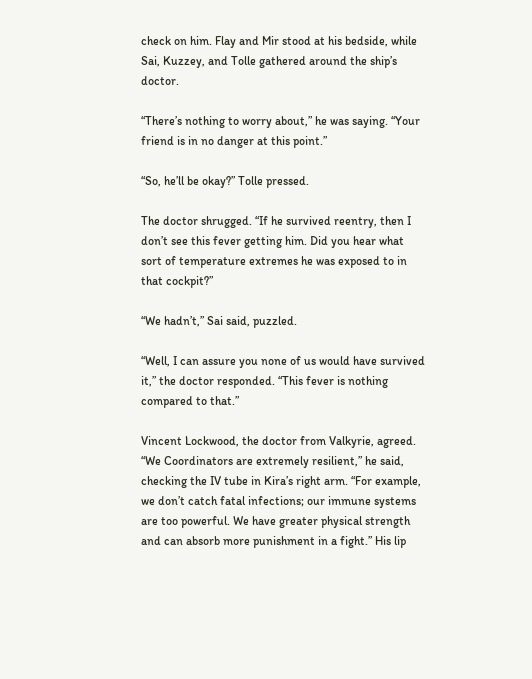check on him. Flay and Mir stood at his bedside, while Sai, Kuzzey, and Tolle gathered around the ship’s doctor.

“There’s nothing to worry about,” he was saying. “Your friend is in no danger at this point.”

“So, he’ll be okay?” Tolle pressed.

The doctor shrugged. “If he survived reentry, then I don’t see this fever getting him. Did you hear what sort of temperature extremes he was exposed to in that cockpit?”

“We hadn’t,” Sai said, puzzled.

“Well, I can assure you none of us would have survived it,” the doctor responded. “This fever is nothing compared to that.”

Vincent Lockwood, the doctor from Valkyrie, agreed. “We Coordinators are extremely resilient,” he said, checking the IV tube in Kira’s right arm. “For example, we don’t catch fatal infections; our immune systems are too powerful. We have greater physical strength and can absorb more punishment in a fight.” His lip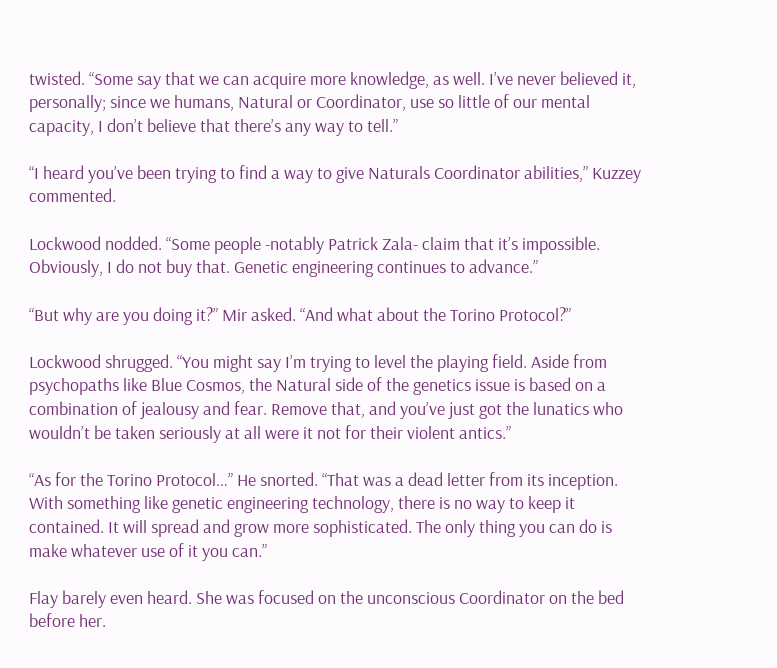twisted. “Some say that we can acquire more knowledge, as well. I’ve never believed it, personally; since we humans, Natural or Coordinator, use so little of our mental capacity, I don’t believe that there’s any way to tell.”

“I heard you’ve been trying to find a way to give Naturals Coordinator abilities,” Kuzzey commented.

Lockwood nodded. “Some people -notably Patrick Zala- claim that it’s impossible. Obviously, I do not buy that. Genetic engineering continues to advance.”

“But why are you doing it?” Mir asked. “And what about the Torino Protocol?”

Lockwood shrugged. “You might say I’m trying to level the playing field. Aside from psychopaths like Blue Cosmos, the Natural side of the genetics issue is based on a combination of jealousy and fear. Remove that, and you’ve just got the lunatics who wouldn’t be taken seriously at all were it not for their violent antics.”

“As for the Torino Protocol…” He snorted. “That was a dead letter from its inception. With something like genetic engineering technology, there is no way to keep it contained. It will spread and grow more sophisticated. The only thing you can do is make whatever use of it you can.”

Flay barely even heard. She was focused on the unconscious Coordinator on the bed before her.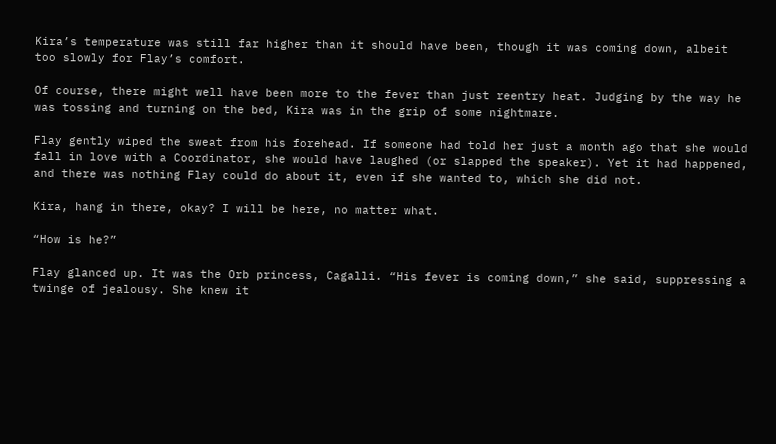Kira’s temperature was still far higher than it should have been, though it was coming down, albeit too slowly for Flay’s comfort.

Of course, there might well have been more to the fever than just reentry heat. Judging by the way he was tossing and turning on the bed, Kira was in the grip of some nightmare.

Flay gently wiped the sweat from his forehead. If someone had told her just a month ago that she would fall in love with a Coordinator, she would have laughed (or slapped the speaker). Yet it had happened, and there was nothing Flay could do about it, even if she wanted to, which she did not.

Kira, hang in there, okay? I will be here, no matter what.

“How is he?”

Flay glanced up. It was the Orb princess, Cagalli. “His fever is coming down,” she said, suppressing a twinge of jealousy. She knew it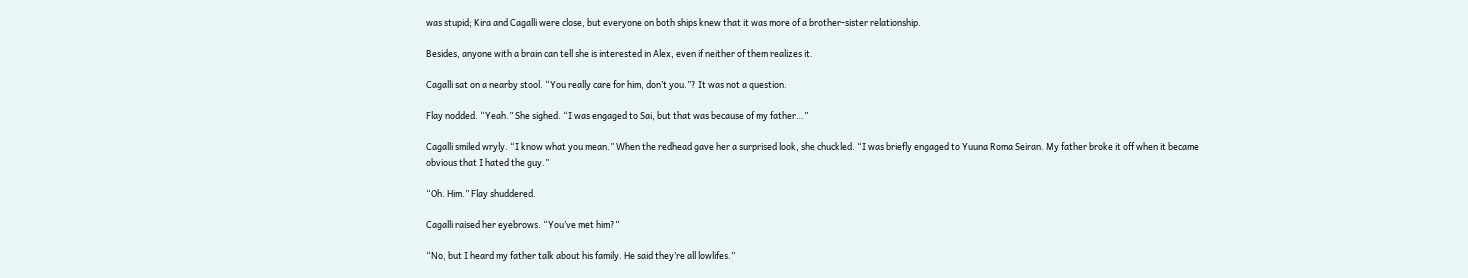was stupid; Kira and Cagalli were close, but everyone on both ships knew that it was more of a brother-sister relationship.

Besides, anyone with a brain can tell she is interested in Alex, even if neither of them realizes it.

Cagalli sat on a nearby stool. “You really care for him, don’t you.”? It was not a question.

Flay nodded. “Yeah.” She sighed. “I was engaged to Sai, but that was because of my father…”

Cagalli smiled wryly. “I know what you mean.” When the redhead gave her a surprised look, she chuckled. “I was briefly engaged to Yuuna Roma Seiran. My father broke it off when it became obvious that I hated the guy.”

“Oh. Him.” Flay shuddered.

Cagalli raised her eyebrows. “You’ve met him?”

“No, but I heard my father talk about his family. He said they’re all lowlifes.”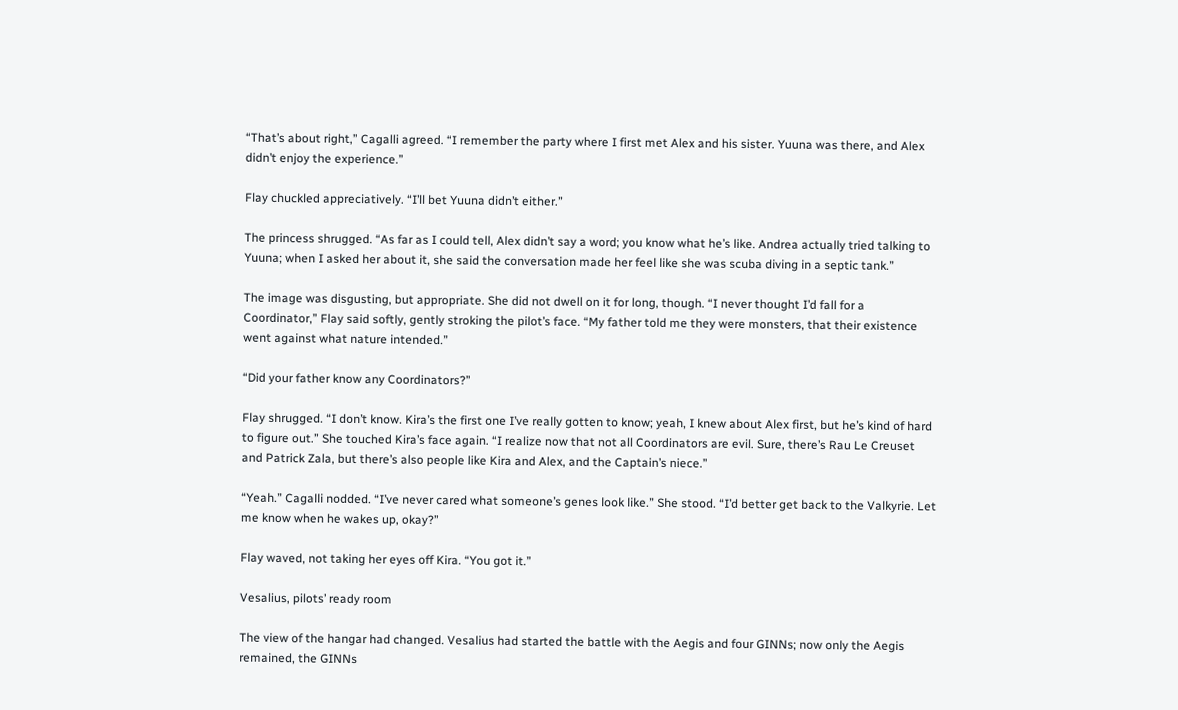“That’s about right,” Cagalli agreed. “I remember the party where I first met Alex and his sister. Yuuna was there, and Alex didn’t enjoy the experience.”

Flay chuckled appreciatively. “I’ll bet Yuuna didn’t either.”

The princess shrugged. “As far as I could tell, Alex didn’t say a word; you know what he’s like. Andrea actually tried talking to Yuuna; when I asked her about it, she said the conversation made her feel like she was scuba diving in a septic tank.”

The image was disgusting, but appropriate. She did not dwell on it for long, though. “I never thought I’d fall for a Coordinator,” Flay said softly, gently stroking the pilot’s face. “My father told me they were monsters, that their existence went against what nature intended.”

“Did your father know any Coordinators?”

Flay shrugged. “I don’t know. Kira’s the first one I’ve really gotten to know; yeah, I knew about Alex first, but he’s kind of hard to figure out.” She touched Kira’s face again. “I realize now that not all Coordinators are evil. Sure, there’s Rau Le Creuset and Patrick Zala, but there’s also people like Kira and Alex, and the Captain’s niece.”

“Yeah.” Cagalli nodded. “I’ve never cared what someone’s genes look like.” She stood. “I’d better get back to the Valkyrie. Let me know when he wakes up, okay?”

Flay waved, not taking her eyes off Kira. “You got it.”

Vesalius, pilots’ ready room

The view of the hangar had changed. Vesalius had started the battle with the Aegis and four GINNs; now only the Aegis remained, the GINNs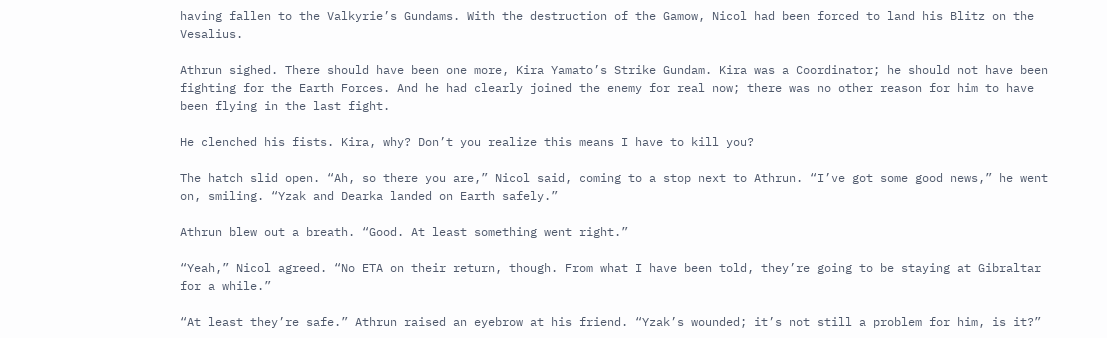having fallen to the Valkyrie’s Gundams. With the destruction of the Gamow, Nicol had been forced to land his Blitz on the Vesalius.

Athrun sighed. There should have been one more, Kira Yamato’s Strike Gundam. Kira was a Coordinator; he should not have been fighting for the Earth Forces. And he had clearly joined the enemy for real now; there was no other reason for him to have been flying in the last fight.

He clenched his fists. Kira, why? Don’t you realize this means I have to kill you?

The hatch slid open. “Ah, so there you are,” Nicol said, coming to a stop next to Athrun. “I’ve got some good news,” he went on, smiling. “Yzak and Dearka landed on Earth safely.”

Athrun blew out a breath. “Good. At least something went right.”

“Yeah,” Nicol agreed. “No ETA on their return, though. From what I have been told, they’re going to be staying at Gibraltar for a while.”

“At least they’re safe.” Athrun raised an eyebrow at his friend. “Yzak’s wounded; it’s not still a problem for him, is it?”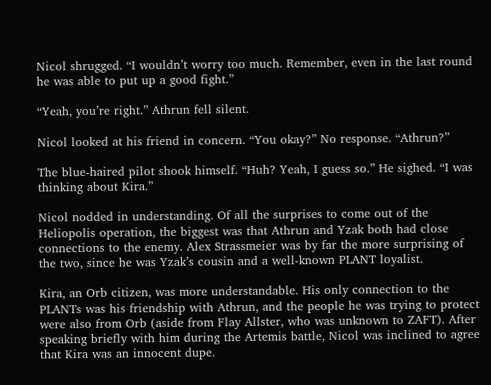Nicol shrugged. “I wouldn’t worry too much. Remember, even in the last round he was able to put up a good fight.”

“Yeah, you’re right.” Athrun fell silent.

Nicol looked at his friend in concern. “You okay?” No response. “Athrun?”

The blue-haired pilot shook himself. “Huh? Yeah, I guess so.” He sighed. “I was thinking about Kira.”

Nicol nodded in understanding. Of all the surprises to come out of the Heliopolis operation, the biggest was that Athrun and Yzak both had close connections to the enemy. Alex Strassmeier was by far the more surprising of the two, since he was Yzak’s cousin and a well-known PLANT loyalist.

Kira, an Orb citizen, was more understandable. His only connection to the PLANTs was his friendship with Athrun, and the people he was trying to protect were also from Orb (aside from Flay Allster, who was unknown to ZAFT). After speaking briefly with him during the Artemis battle, Nicol was inclined to agree that Kira was an innocent dupe.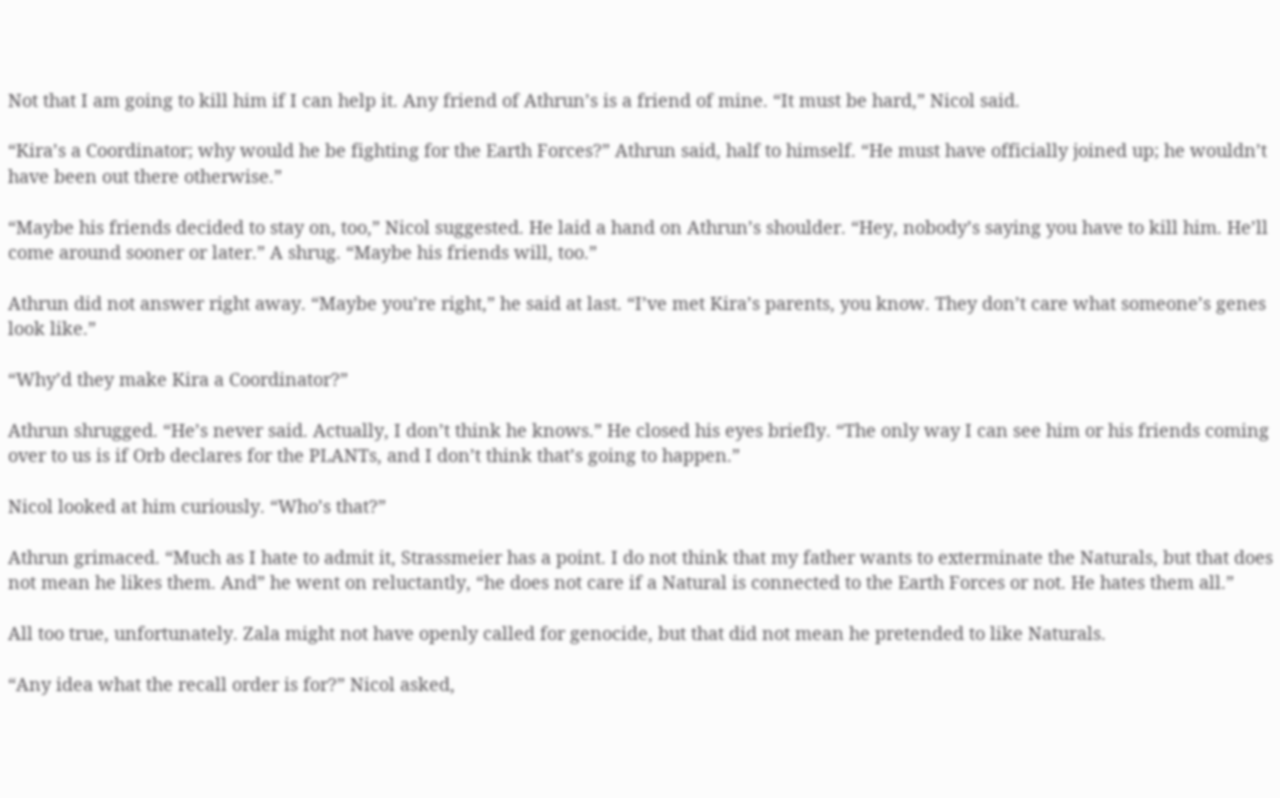Not that I am going to kill him if I can help it. Any friend of Athrun’s is a friend of mine. “It must be hard,” Nicol said.

“Kira’s a Coordinator; why would he be fighting for the Earth Forces?” Athrun said, half to himself. “He must have officially joined up; he wouldn’t have been out there otherwise.”

“Maybe his friends decided to stay on, too,” Nicol suggested. He laid a hand on Athrun’s shoulder. “Hey, nobody’s saying you have to kill him. He’ll come around sooner or later.” A shrug. “Maybe his friends will, too.”

Athrun did not answer right away. “Maybe you’re right,” he said at last. “I’ve met Kira’s parents, you know. They don’t care what someone’s genes look like.”

“Why’d they make Kira a Coordinator?”

Athrun shrugged. “He’s never said. Actually, I don’t think he knows.” He closed his eyes briefly. “The only way I can see him or his friends coming over to us is if Orb declares for the PLANTs, and I don’t think that’s going to happen.”

Nicol looked at him curiously. “Who’s that?”

Athrun grimaced. “Much as I hate to admit it, Strassmeier has a point. I do not think that my father wants to exterminate the Naturals, but that does not mean he likes them. And” he went on reluctantly, “he does not care if a Natural is connected to the Earth Forces or not. He hates them all.”

All too true, unfortunately. Zala might not have openly called for genocide, but that did not mean he pretended to like Naturals.

“Any idea what the recall order is for?” Nicol asked,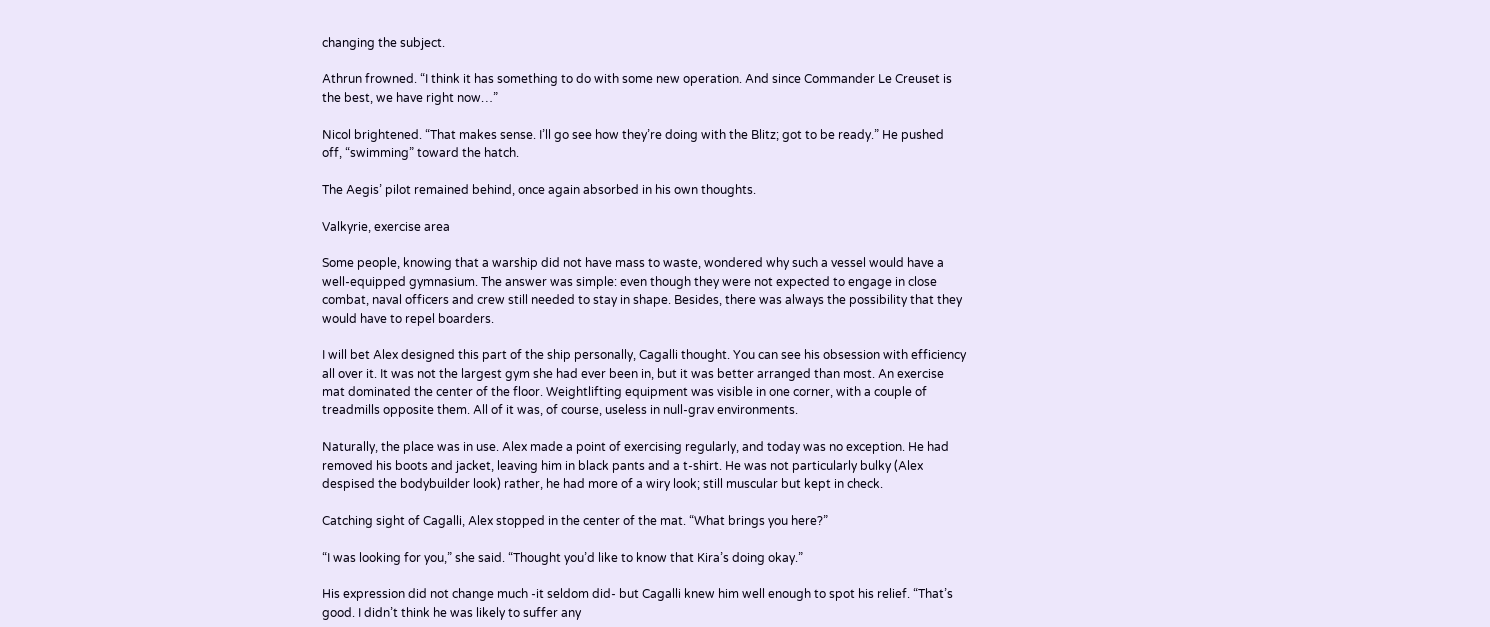changing the subject.

Athrun frowned. “I think it has something to do with some new operation. And since Commander Le Creuset is the best, we have right now…”

Nicol brightened. “That makes sense. I’ll go see how they’re doing with the Blitz; got to be ready.” He pushed off, “swimming” toward the hatch.

The Aegis’ pilot remained behind, once again absorbed in his own thoughts.

Valkyrie, exercise area

Some people, knowing that a warship did not have mass to waste, wondered why such a vessel would have a well-equipped gymnasium. The answer was simple: even though they were not expected to engage in close combat, naval officers and crew still needed to stay in shape. Besides, there was always the possibility that they would have to repel boarders.

I will bet Alex designed this part of the ship personally, Cagalli thought. You can see his obsession with efficiency all over it. It was not the largest gym she had ever been in, but it was better arranged than most. An exercise mat dominated the center of the floor. Weightlifting equipment was visible in one corner, with a couple of treadmills opposite them. All of it was, of course, useless in null-grav environments.

Naturally, the place was in use. Alex made a point of exercising regularly, and today was no exception. He had removed his boots and jacket, leaving him in black pants and a t-shirt. He was not particularly bulky (Alex despised the bodybuilder look) rather, he had more of a wiry look; still muscular but kept in check.

Catching sight of Cagalli, Alex stopped in the center of the mat. “What brings you here?”

“I was looking for you,” she said. “Thought you’d like to know that Kira’s doing okay.”

His expression did not change much -it seldom did- but Cagalli knew him well enough to spot his relief. “That’s good. I didn’t think he was likely to suffer any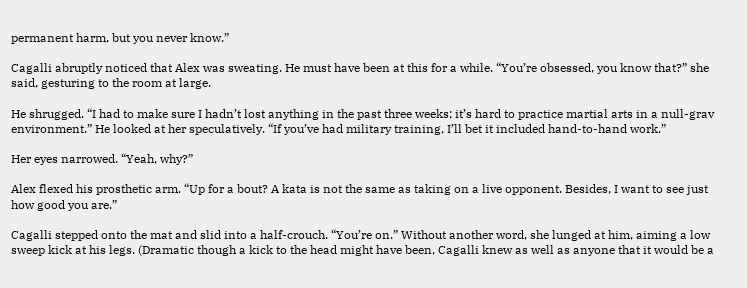permanent harm, but you never know.”

Cagalli abruptly noticed that Alex was sweating. He must have been at this for a while. “You’re obsessed, you know that?” she said, gesturing to the room at large.

He shrugged. “I had to make sure I hadn’t lost anything in the past three weeks; it’s hard to practice martial arts in a null-grav environment.” He looked at her speculatively. “If you’ve had military training, I’ll bet it included hand-to-hand work.”

Her eyes narrowed. “Yeah, why?”

Alex flexed his prosthetic arm. “Up for a bout? A kata is not the same as taking on a live opponent. Besides, I want to see just how good you are.”

Cagalli stepped onto the mat and slid into a half-crouch. “You’re on.” Without another word, she lunged at him, aiming a low sweep kick at his legs. (Dramatic though a kick to the head might have been, Cagalli knew as well as anyone that it would be a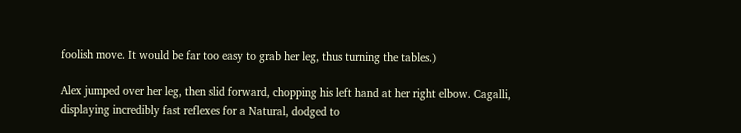foolish move. It would be far too easy to grab her leg, thus turning the tables.)

Alex jumped over her leg, then slid forward, chopping his left hand at her right elbow. Cagalli, displaying incredibly fast reflexes for a Natural, dodged to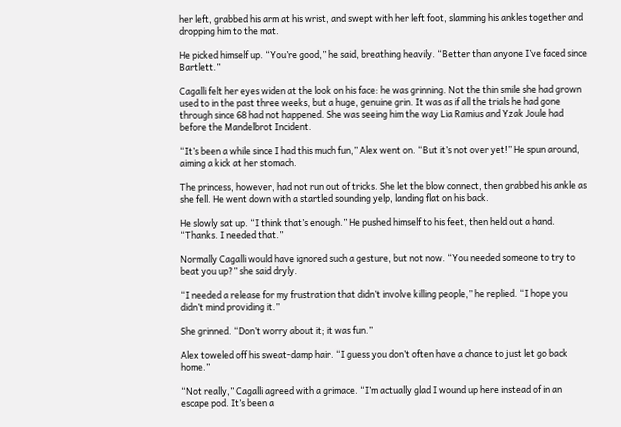her left, grabbed his arm at his wrist, and swept with her left foot, slamming his ankles together and dropping him to the mat.

He picked himself up. “You’re good,” he said, breathing heavily. “Better than anyone I’ve faced since Bartlett.”

Cagalli felt her eyes widen at the look on his face: he was grinning. Not the thin smile she had grown used to in the past three weeks, but a huge, genuine grin. It was as if all the trials he had gone through since 68 had not happened. She was seeing him the way Lia Ramius and Yzak Joule had before the Mandelbrot Incident.

“It’s been a while since I had this much fun,” Alex went on. “But it’s not over yet!” He spun around, aiming a kick at her stomach.

The princess, however, had not run out of tricks. She let the blow connect, then grabbed his ankle as she fell. He went down with a startled sounding yelp, landing flat on his back.

He slowly sat up. “I think that’s enough.” He pushed himself to his feet, then held out a hand. “Thanks. I needed that.”

Normally Cagalli would have ignored such a gesture, but not now. “You needed someone to try to beat you up?” she said dryly.

“I needed a release for my frustration that didn’t involve killing people,” he replied. “I hope you didn’t mind providing it.”

She grinned. “Don’t worry about it; it was fun.”

Alex toweled off his sweat-damp hair. “I guess you don’t often have a chance to just let go back home.”

“Not really,” Cagalli agreed with a grimace. “I’m actually glad I wound up here instead of in an escape pod. It’s been a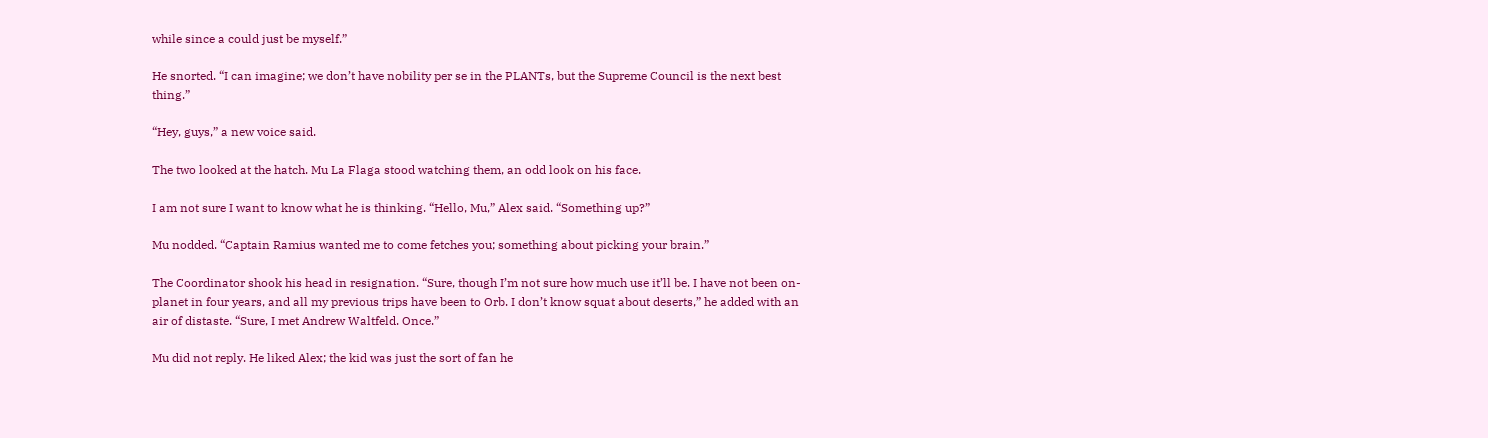while since a could just be myself.”

He snorted. “I can imagine; we don’t have nobility per se in the PLANTs, but the Supreme Council is the next best thing.”

“Hey, guys,” a new voice said.

The two looked at the hatch. Mu La Flaga stood watching them, an odd look on his face.

I am not sure I want to know what he is thinking. “Hello, Mu,” Alex said. “Something up?”

Mu nodded. “Captain Ramius wanted me to come fetches you; something about picking your brain.”

The Coordinator shook his head in resignation. “Sure, though I’m not sure how much use it’ll be. I have not been on-planet in four years, and all my previous trips have been to Orb. I don’t know squat about deserts,” he added with an air of distaste. “Sure, I met Andrew Waltfeld. Once.”

Mu did not reply. He liked Alex; the kid was just the sort of fan he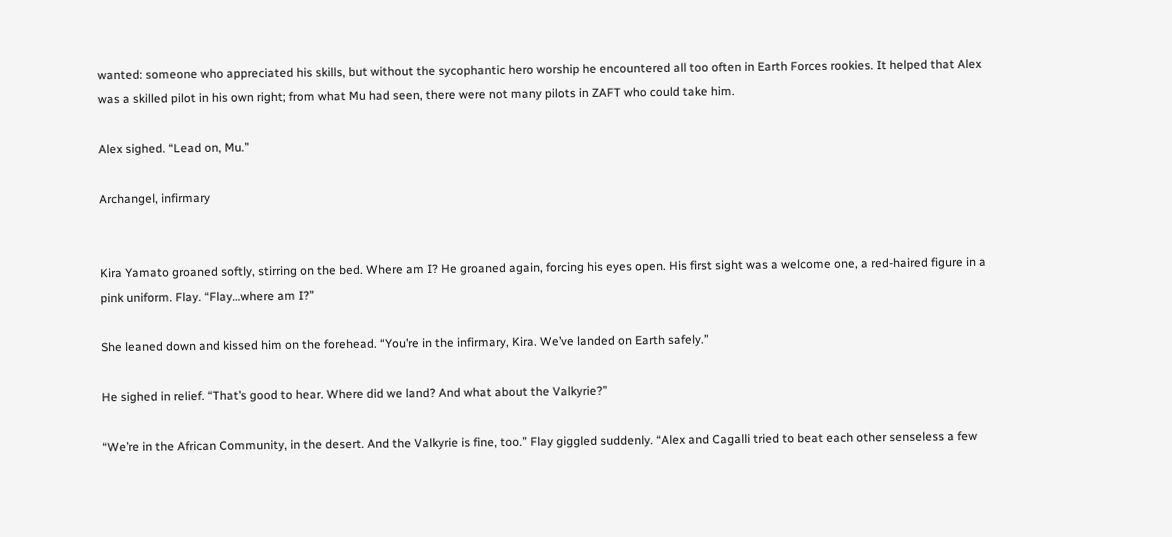wanted: someone who appreciated his skills, but without the sycophantic hero worship he encountered all too often in Earth Forces rookies. It helped that Alex was a skilled pilot in his own right; from what Mu had seen, there were not many pilots in ZAFT who could take him.

Alex sighed. “Lead on, Mu.”

Archangel, infirmary


Kira Yamato groaned softly, stirring on the bed. Where am I? He groaned again, forcing his eyes open. His first sight was a welcome one, a red-haired figure in a pink uniform. Flay. “Flay…where am I?”

She leaned down and kissed him on the forehead. “You’re in the infirmary, Kira. We’ve landed on Earth safely.”

He sighed in relief. “That’s good to hear. Where did we land? And what about the Valkyrie?”

“We’re in the African Community, in the desert. And the Valkyrie is fine, too.” Flay giggled suddenly. “Alex and Cagalli tried to beat each other senseless a few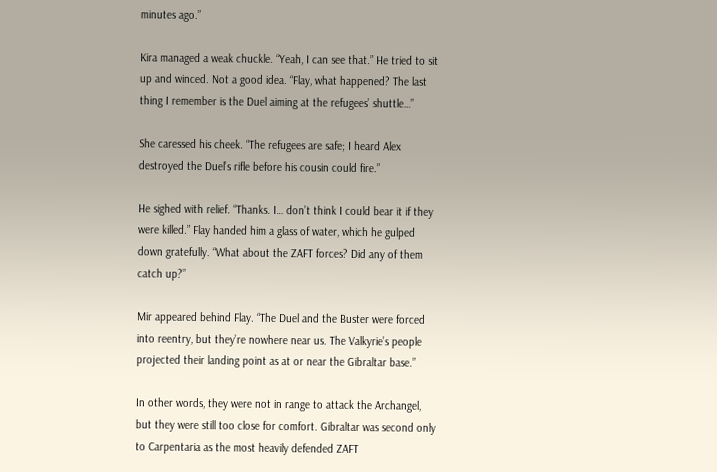minutes ago.”

Kira managed a weak chuckle. “Yeah, I can see that.” He tried to sit up and winced. Not a good idea. “Flay, what happened? The last thing I remember is the Duel aiming at the refugees’ shuttle…”

She caressed his cheek. “The refugees are safe; I heard Alex destroyed the Duel’s rifle before his cousin could fire.”

He sighed with relief. “Thanks. I… don’t think I could bear it if they were killed.” Flay handed him a glass of water, which he gulped down gratefully. “What about the ZAFT forces? Did any of them catch up?”

Mir appeared behind Flay. “The Duel and the Buster were forced into reentry, but they’re nowhere near us. The Valkyrie’s people projected their landing point as at or near the Gibraltar base.”

In other words, they were not in range to attack the Archangel, but they were still too close for comfort. Gibraltar was second only to Carpentaria as the most heavily defended ZAFT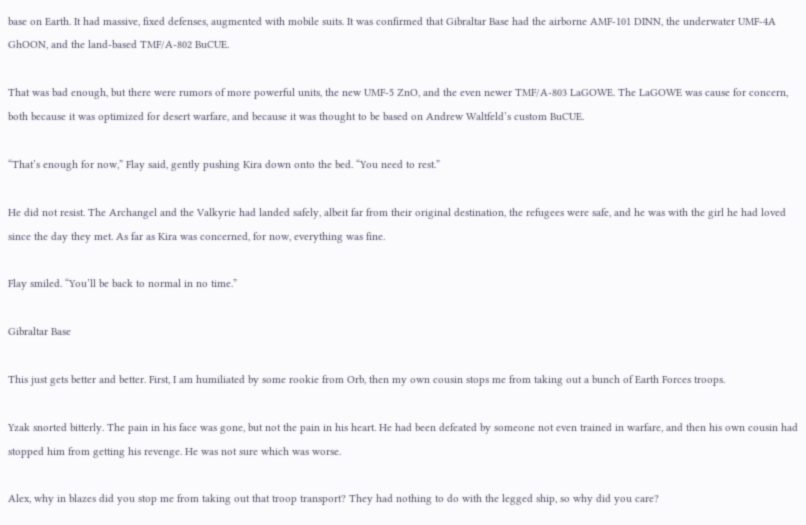base on Earth. It had massive, fixed defenses, augmented with mobile suits. It was confirmed that Gibraltar Base had the airborne AMF-101 DINN, the underwater UMF-4A GhOON, and the land-based TMF/A-802 BuCUE.

That was bad enough, but there were rumors of more powerful units, the new UMF-5 ZnO, and the even newer TMF/A-803 LaGOWE. The LaGOWE was cause for concern, both because it was optimized for desert warfare, and because it was thought to be based on Andrew Waltfeld’s custom BuCUE.

“That’s enough for now,” Flay said, gently pushing Kira down onto the bed. “You need to rest.”

He did not resist. The Archangel and the Valkyrie had landed safely, albeit far from their original destination, the refugees were safe, and he was with the girl he had loved since the day they met. As far as Kira was concerned, for now, everything was fine.

Flay smiled. “You’ll be back to normal in no time.”

Gibraltar Base

This just gets better and better. First, I am humiliated by some rookie from Orb, then my own cousin stops me from taking out a bunch of Earth Forces troops.

Yzak snorted bitterly. The pain in his face was gone, but not the pain in his heart. He had been defeated by someone not even trained in warfare, and then his own cousin had stopped him from getting his revenge. He was not sure which was worse.

Alex, why in blazes did you stop me from taking out that troop transport? They had nothing to do with the legged ship, so why did you care?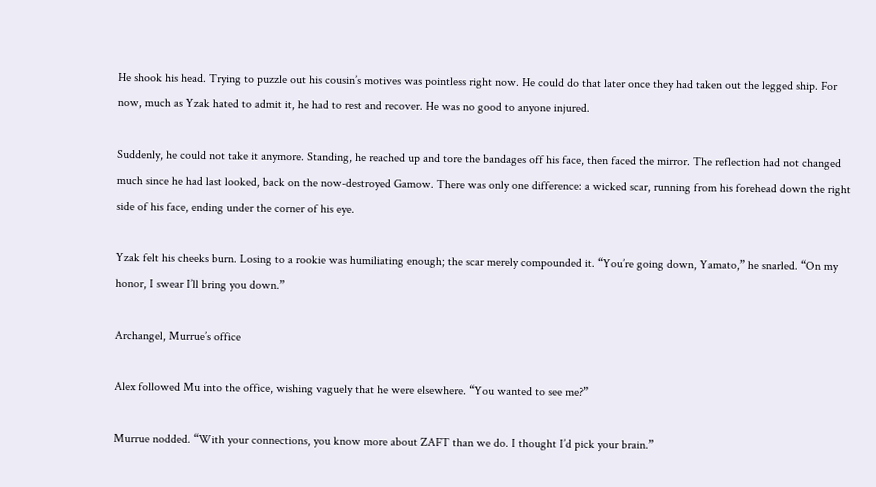He shook his head. Trying to puzzle out his cousin’s motives was pointless right now. He could do that later once they had taken out the legged ship. For now, much as Yzak hated to admit it, he had to rest and recover. He was no good to anyone injured.

Suddenly, he could not take it anymore. Standing, he reached up and tore the bandages off his face, then faced the mirror. The reflection had not changed much since he had last looked, back on the now-destroyed Gamow. There was only one difference: a wicked scar, running from his forehead down the right side of his face, ending under the corner of his eye.

Yzak felt his cheeks burn. Losing to a rookie was humiliating enough; the scar merely compounded it. “You’re going down, Yamato,” he snarled. “On my honor, I swear I’ll bring you down.”

Archangel, Murrue’s office

Alex followed Mu into the office, wishing vaguely that he were elsewhere. “You wanted to see me?”

Murrue nodded. “With your connections, you know more about ZAFT than we do. I thought I’d pick your brain.”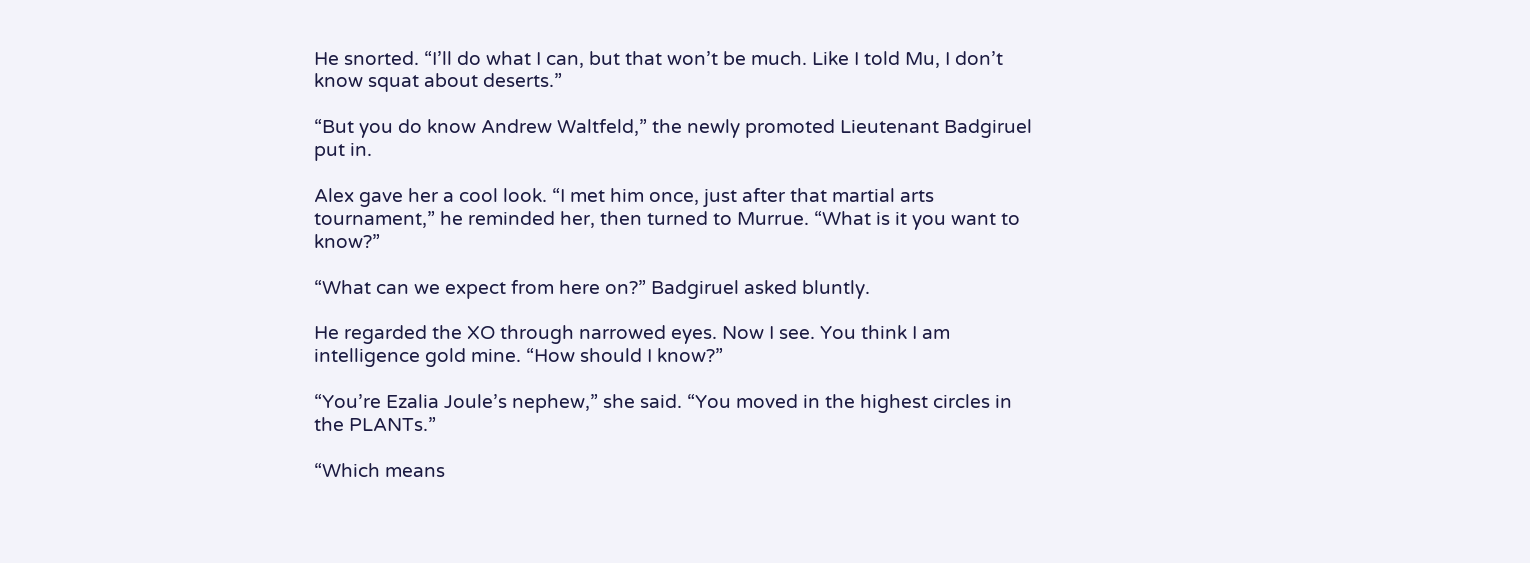He snorted. “I’ll do what I can, but that won’t be much. Like I told Mu, I don’t know squat about deserts.”

“But you do know Andrew Waltfeld,” the newly promoted Lieutenant Badgiruel put in.

Alex gave her a cool look. “I met him once, just after that martial arts tournament,” he reminded her, then turned to Murrue. “What is it you want to know?”

“What can we expect from here on?” Badgiruel asked bluntly.

He regarded the XO through narrowed eyes. Now I see. You think I am intelligence gold mine. “How should I know?”

“You’re Ezalia Joule’s nephew,” she said. “You moved in the highest circles in the PLANTs.”

“Which means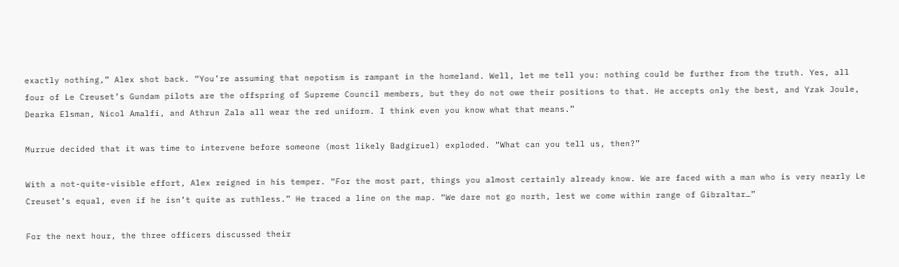exactly nothing,” Alex shot back. “You’re assuming that nepotism is rampant in the homeland. Well, let me tell you: nothing could be further from the truth. Yes, all four of Le Creuset’s Gundam pilots are the offspring of Supreme Council members, but they do not owe their positions to that. He accepts only the best, and Yzak Joule, Dearka Elsman, Nicol Amalfi, and Athrun Zala all wear the red uniform. I think even you know what that means.”

Murrue decided that it was time to intervene before someone (most likely Badgiruel) exploded. “What can you tell us, then?”

With a not-quite-visible effort, Alex reigned in his temper. “For the most part, things you almost certainly already know. We are faced with a man who is very nearly Le Creuset’s equal, even if he isn’t quite as ruthless.” He traced a line on the map. “We dare not go north, lest we come within range of Gibraltar…”

For the next hour, the three officers discussed their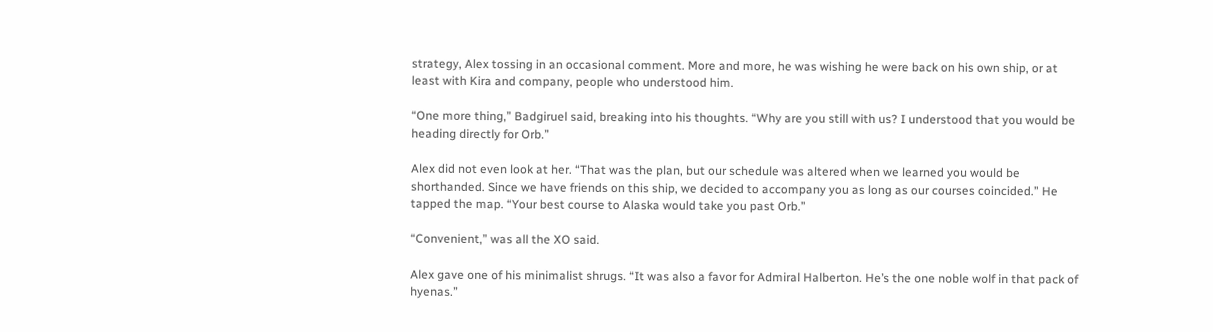strategy, Alex tossing in an occasional comment. More and more, he was wishing he were back on his own ship, or at least with Kira and company, people who understood him.

“One more thing,” Badgiruel said, breaking into his thoughts. “Why are you still with us? I understood that you would be heading directly for Orb.”

Alex did not even look at her. “That was the plan, but our schedule was altered when we learned you would be shorthanded. Since we have friends on this ship, we decided to accompany you as long as our courses coincided.” He tapped the map. “Your best course to Alaska would take you past Orb.”

“Convenient,” was all the XO said.

Alex gave one of his minimalist shrugs. “It was also a favor for Admiral Halberton. He’s the one noble wolf in that pack of hyenas.”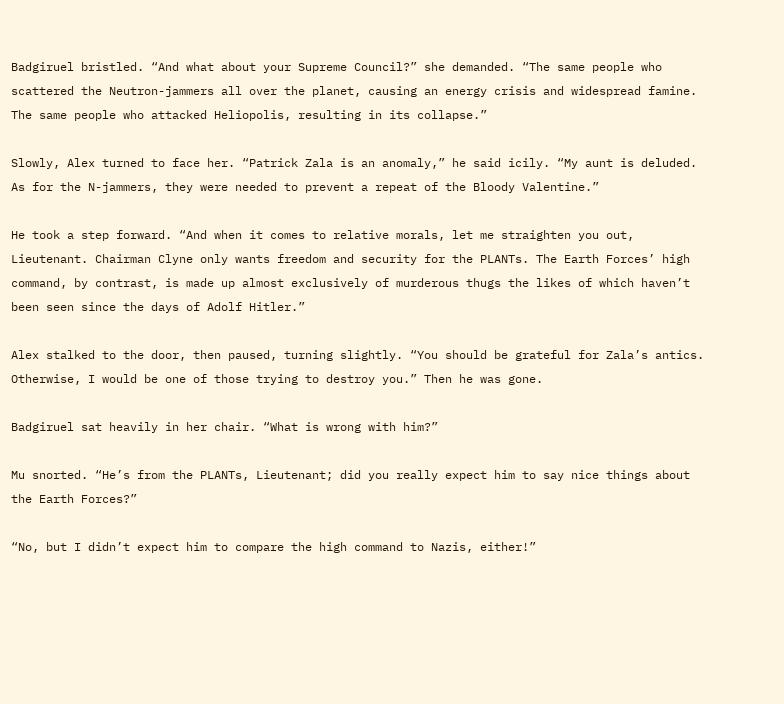Badgiruel bristled. “And what about your Supreme Council?” she demanded. “The same people who scattered the Neutron-jammers all over the planet, causing an energy crisis and widespread famine. The same people who attacked Heliopolis, resulting in its collapse.”

Slowly, Alex turned to face her. “Patrick Zala is an anomaly,” he said icily. “My aunt is deluded. As for the N-jammers, they were needed to prevent a repeat of the Bloody Valentine.”

He took a step forward. “And when it comes to relative morals, let me straighten you out, Lieutenant. Chairman Clyne only wants freedom and security for the PLANTs. The Earth Forces’ high command, by contrast, is made up almost exclusively of murderous thugs the likes of which haven’t been seen since the days of Adolf Hitler.”

Alex stalked to the door, then paused, turning slightly. “You should be grateful for Zala’s antics. Otherwise, I would be one of those trying to destroy you.” Then he was gone.

Badgiruel sat heavily in her chair. “What is wrong with him?”

Mu snorted. “He’s from the PLANTs, Lieutenant; did you really expect him to say nice things about the Earth Forces?”

“No, but I didn’t expect him to compare the high command to Nazis, either!”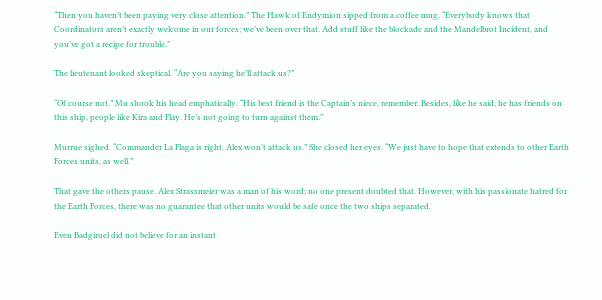“Then you haven’t been paying very close attention.” The Hawk of Endymion sipped from a coffee mug. “Everybody knows that Coordinators aren’t exactly welcome in our forces; we’ve been over that. Add stuff like the blockade and the Mandelbrot Incident, and you’ve got a recipe for trouble.”

The lieutenant looked skeptical. “Are you saying he’ll attack us?”

“Of course not.” Mu shook his head emphatically. “His best friend is the Captain’s niece, remember. Besides, like he said, he has friends on this ship, people like Kira and Flay. He’s not going to turn against them.”

Murrue sighed. “Commander La Flaga is right. Alex won’t attack us.” She closed her eyes. “We just have to hope that extends to other Earth Forces units, as well.”

That gave the others pause. Alex Strassmeier was a man of his word; no one present doubted that. However, with his passionate hatred for the Earth Forces, there was no guarantee that other units would be safe once the two ships separated.

Even Badgiruel did not believe for an instant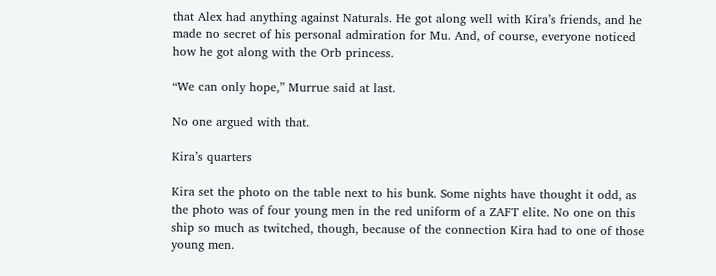that Alex had anything against Naturals. He got along well with Kira’s friends, and he made no secret of his personal admiration for Mu. And, of course, everyone noticed how he got along with the Orb princess.

“We can only hope,” Murrue said at last.

No one argued with that.

Kira’s quarters

Kira set the photo on the table next to his bunk. Some nights have thought it odd, as the photo was of four young men in the red uniform of a ZAFT elite. No one on this ship so much as twitched, though, because of the connection Kira had to one of those young men.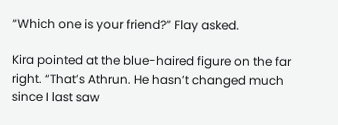“Which one is your friend?” Flay asked.

Kira pointed at the blue-haired figure on the far right. “That’s Athrun. He hasn’t changed much since I last saw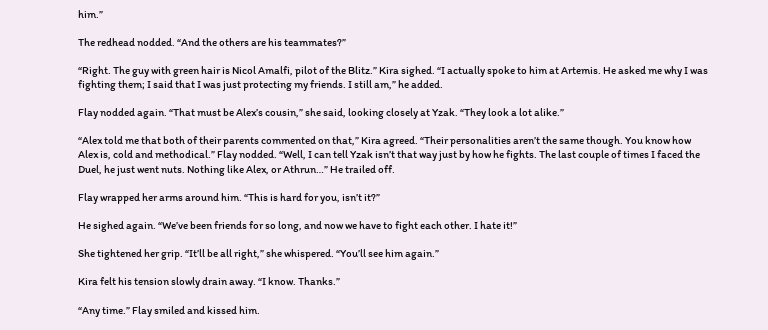him.”

The redhead nodded. “And the others are his teammates?”

“Right. The guy with green hair is Nicol Amalfi, pilot of the Blitz.” Kira sighed. “I actually spoke to him at Artemis. He asked me why I was fighting them; I said that I was just protecting my friends. I still am,” he added.

Flay nodded again. “That must be Alex’s cousin,” she said, looking closely at Yzak. “They look a lot alike.”

“Alex told me that both of their parents commented on that,” Kira agreed. “Their personalities aren’t the same though. You know how Alex is, cold and methodical.” Flay nodded. “Well, I can tell Yzak isn’t that way just by how he fights. The last couple of times I faced the Duel, he just went nuts. Nothing like Alex, or Athrun…” He trailed off.

Flay wrapped her arms around him. “This is hard for you, isn’t it?”

He sighed again. “We’ve been friends for so long, and now we have to fight each other. I hate it!”

She tightened her grip. “It’ll be all right,” she whispered. “You’ll see him again.”

Kira felt his tension slowly drain away. “I know. Thanks.”

“Any time.” Flay smiled and kissed him.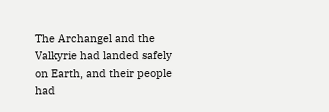The Archangel and the Valkyrie had landed safely on Earth, and their people had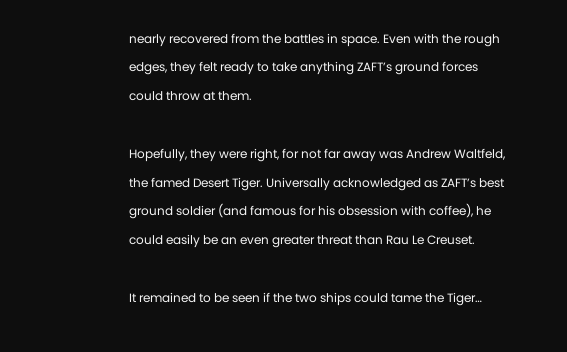nearly recovered from the battles in space. Even with the rough edges, they felt ready to take anything ZAFT’s ground forces could throw at them.

Hopefully, they were right, for not far away was Andrew Waltfeld, the famed Desert Tiger. Universally acknowledged as ZAFT’s best ground soldier (and famous for his obsession with coffee), he could easily be an even greater threat than Rau Le Creuset.

It remained to be seen if the two ships could tame the Tiger…